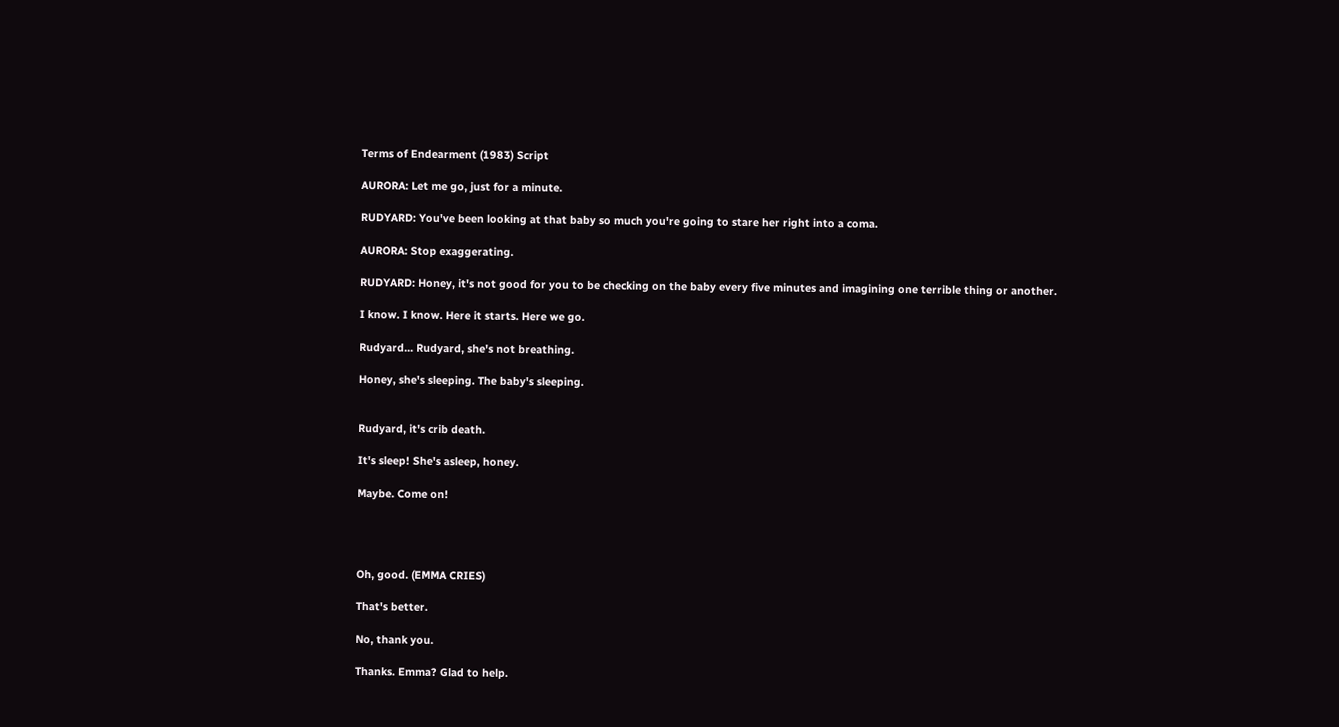Terms of Endearment (1983) Script

AURORA: Let me go, just for a minute.

RUDYARD: You've been looking at that baby so much you're going to stare her right into a coma.

AURORA: Stop exaggerating.

RUDYARD: Honey, it's not good for you to be checking on the baby every five minutes and imagining one terrible thing or another.

I know. I know. Here it starts. Here we go.

Rudyard... Rudyard, she's not breathing.

Honey, she's sleeping. The baby's sleeping.


Rudyard, it's crib death.

It's sleep! She's asleep, honey.

Maybe. Come on!




Oh, good. (EMMA CRIES)

That's better.

No, thank you.

Thanks. Emma? Glad to help.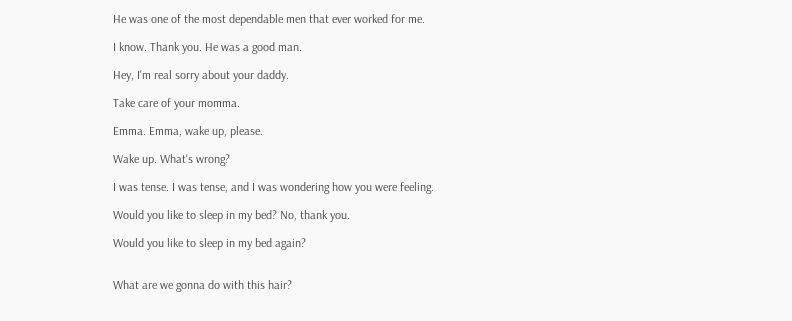He was one of the most dependable men that ever worked for me.

I know. Thank you. He was a good man.

Hey, I'm real sorry about your daddy.

Take care of your momma.

Emma. Emma, wake up, please.

Wake up. What's wrong?

I was tense. I was tense, and I was wondering how you were feeling.

Would you like to sleep in my bed? No, thank you.

Would you like to sleep in my bed again?


What are we gonna do with this hair?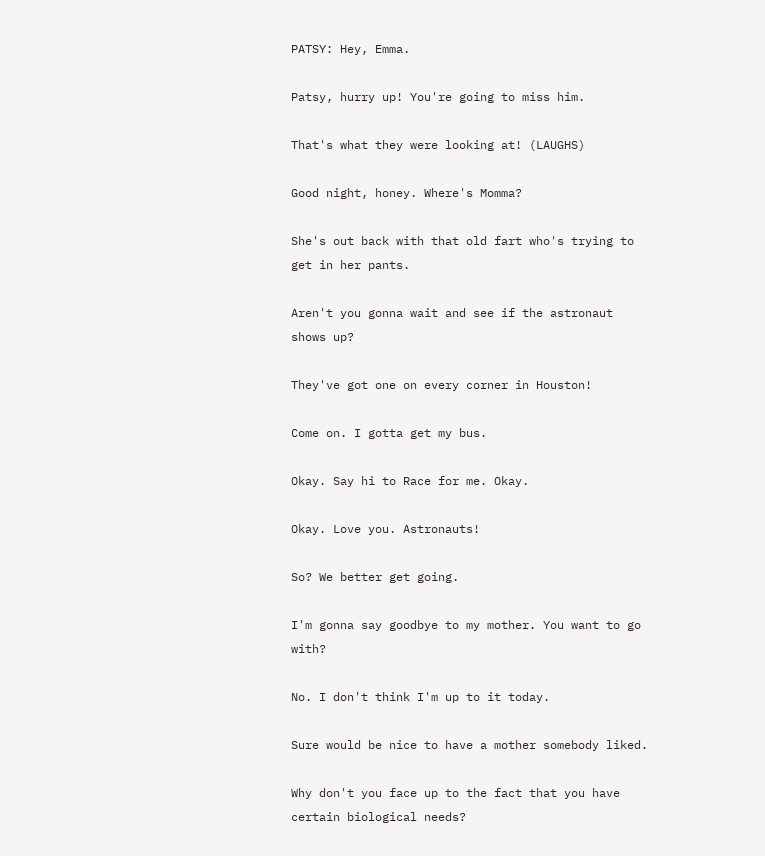PATSY: Hey, Emma.

Patsy, hurry up! You're going to miss him.

That's what they were looking at! (LAUGHS)

Good night, honey. Where's Momma?

She's out back with that old fart who's trying to get in her pants.

Aren't you gonna wait and see if the astronaut shows up?

They've got one on every corner in Houston!

Come on. I gotta get my bus.

Okay. Say hi to Race for me. Okay.

Okay. Love you. Astronauts!

So? We better get going.

I'm gonna say goodbye to my mother. You want to go with?

No. I don't think I'm up to it today.

Sure would be nice to have a mother somebody liked.

Why don't you face up to the fact that you have certain biological needs?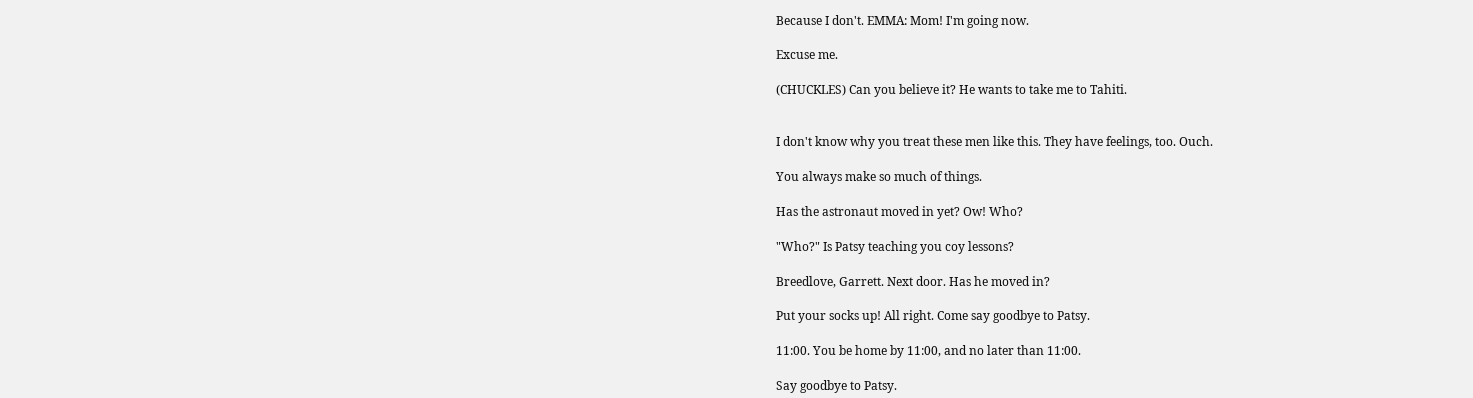Because I don't. EMMA: Mom! I'm going now.

Excuse me.

(CHUCKLES) Can you believe it? He wants to take me to Tahiti.


I don't know why you treat these men like this. They have feelings, too. Ouch.

You always make so much of things.

Has the astronaut moved in yet? Ow! Who?

"Who?" Is Patsy teaching you coy lessons?

Breedlove, Garrett. Next door. Has he moved in?

Put your socks up! All right. Come say goodbye to Patsy.

11:00. You be home by 11:00, and no later than 11:00.

Say goodbye to Patsy.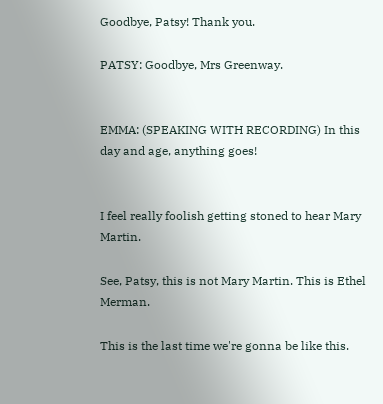Goodbye, Patsy! Thank you.

PATSY: Goodbye, Mrs Greenway.


EMMA: (SPEAKING WITH RECORDING) In this day and age, anything goes!


I feel really foolish getting stoned to hear Mary Martin.

See, Patsy, this is not Mary Martin. This is Ethel Merman.

This is the last time we're gonna be like this.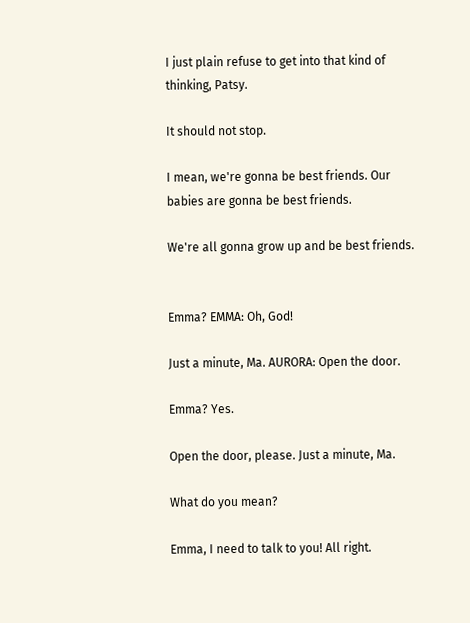I just plain refuse to get into that kind of thinking, Patsy.

It should not stop.

I mean, we're gonna be best friends. Our babies are gonna be best friends.

We're all gonna grow up and be best friends.


Emma? EMMA: Oh, God!

Just a minute, Ma. AURORA: Open the door.

Emma? Yes.

Open the door, please. Just a minute, Ma.

What do you mean?

Emma, I need to talk to you! All right.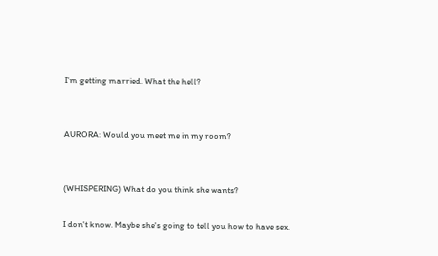I'm getting married. What the hell?


AURORA: Would you meet me in my room?


(WHISPERING) What do you think she wants?

I don't know. Maybe she's going to tell you how to have sex.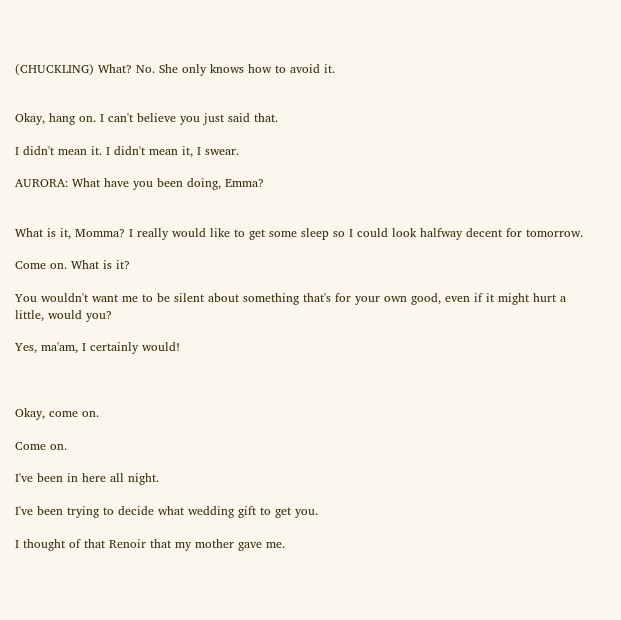(CHUCKLING) What? No. She only knows how to avoid it.


Okay, hang on. I can't believe you just said that.

I didn't mean it. I didn't mean it, I swear.

AURORA: What have you been doing, Emma?


What is it, Momma? I really would like to get some sleep so I could look halfway decent for tomorrow.

Come on. What is it?

You wouldn't want me to be silent about something that's for your own good, even if it might hurt a little, would you?

Yes, ma'am, I certainly would!



Okay, come on.

Come on.

I've been in here all night.

I've been trying to decide what wedding gift to get you.

I thought of that Renoir that my mother gave me.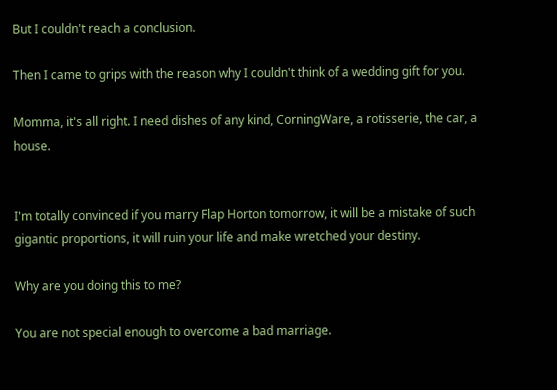But I couldn't reach a conclusion.

Then I came to grips with the reason why I couldn't think of a wedding gift for you.

Momma, it's all right. I need dishes of any kind, CorningWare, a rotisserie, the car, a house.


I'm totally convinced if you marry Flap Horton tomorrow, it will be a mistake of such gigantic proportions, it will ruin your life and make wretched your destiny.

Why are you doing this to me?

You are not special enough to overcome a bad marriage.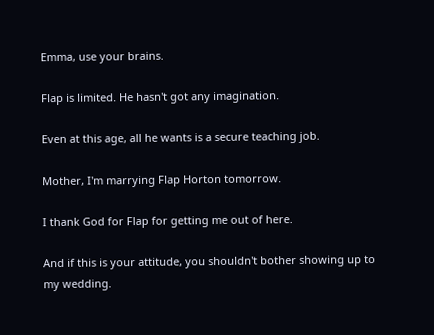Emma, use your brains.

Flap is limited. He hasn't got any imagination.

Even at this age, all he wants is a secure teaching job.

Mother, I'm marrying Flap Horton tomorrow.

I thank God for Flap for getting me out of here.

And if this is your attitude, you shouldn't bother showing up to my wedding.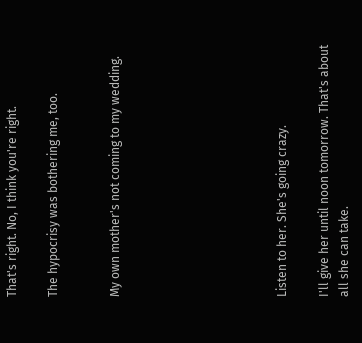That's right. No, I think you're right.

The hypocrisy was bothering me, too.


My own mother's not coming to my wedding.







Listen to her. She's going crazy.

I'll give her until noon tomorrow. That's about all she can take.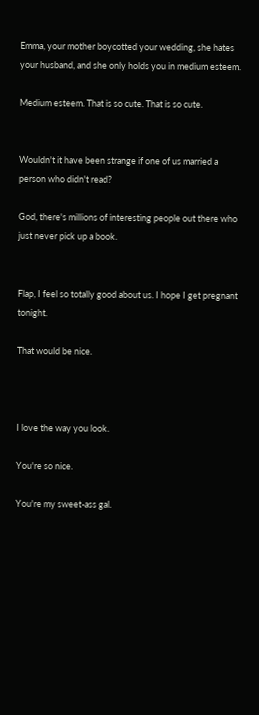Emma, your mother boycotted your wedding, she hates your husband, and she only holds you in medium esteem.

Medium esteem. That is so cute. That is so cute.


Wouldn't it have been strange if one of us married a person who didn't read?

God, there's millions of interesting people out there who just never pick up a book.


Flap, I feel so totally good about us. I hope I get pregnant tonight.

That would be nice.



I love the way you look.

You're so nice.

You're my sweet-ass gal.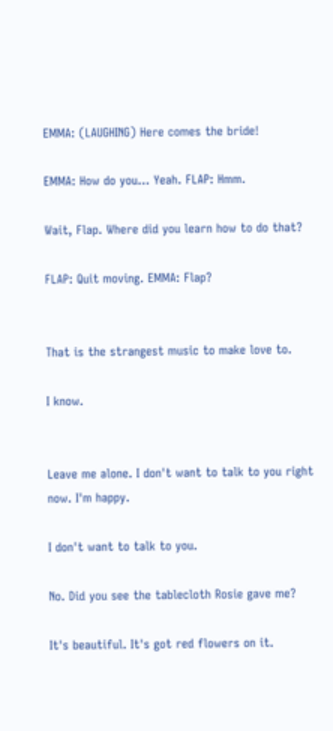EMMA: (LAUGHING) Here comes the bride!

EMMA: How do you... Yeah. FLAP: Hmm.

Wait, Flap. Where did you learn how to do that?

FLAP: Quit moving. EMMA: Flap?


That is the strangest music to make love to.

I know.


Leave me alone. I don't want to talk to you right now. I'm happy.

I don't want to talk to you.

No. Did you see the tablecloth Rosie gave me?

It's beautiful. It's got red flowers on it.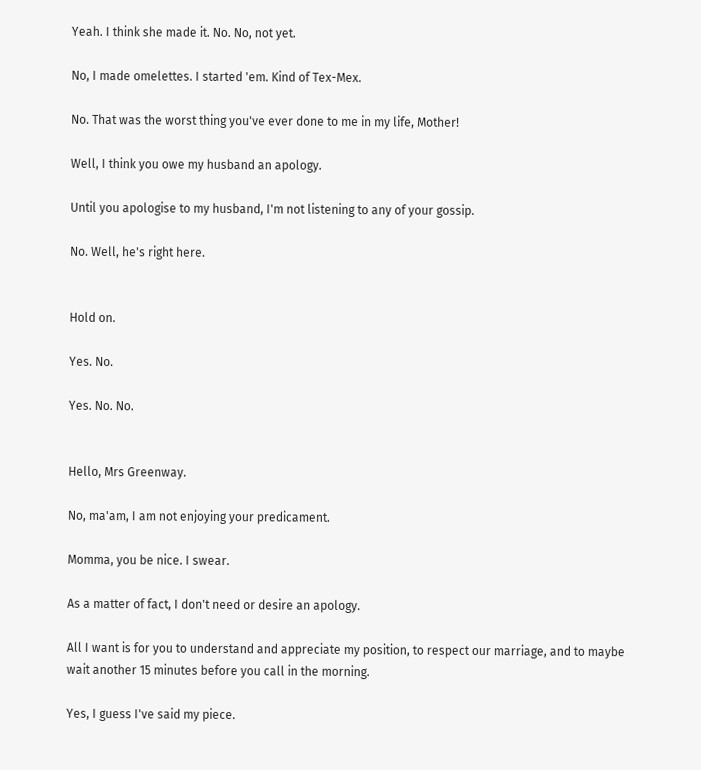Yeah. I think she made it. No. No, not yet.

No, I made omelettes. I started 'em. Kind of Tex-Mex.

No. That was the worst thing you've ever done to me in my life, Mother!

Well, I think you owe my husband an apology.

Until you apologise to my husband, I'm not listening to any of your gossip.

No. Well, he's right here.


Hold on.

Yes. No.

Yes. No. No.


Hello, Mrs Greenway.

No, ma'am, I am not enjoying your predicament.

Momma, you be nice. I swear.

As a matter of fact, I don't need or desire an apology.

All I want is for you to understand and appreciate my position, to respect our marriage, and to maybe wait another 15 minutes before you call in the morning.

Yes, I guess I've said my piece.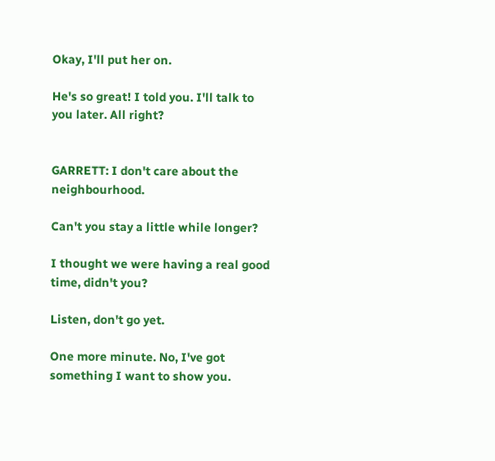Okay, I'll put her on.

He's so great! I told you. I'll talk to you later. All right?


GARRETT: I don't care about the neighbourhood.

Can't you stay a little while longer?

I thought we were having a real good time, didn't you?

Listen, don't go yet.

One more minute. No, I've got something I want to show you.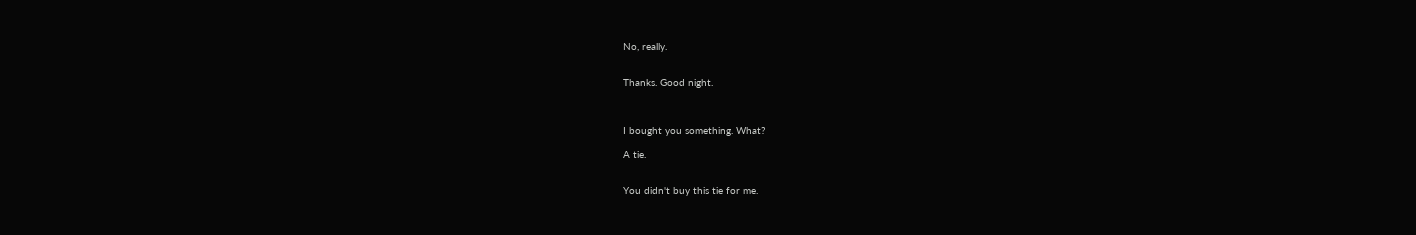No, really.


Thanks. Good night.



I bought you something. What?

A tie.


You didn't buy this tie for me.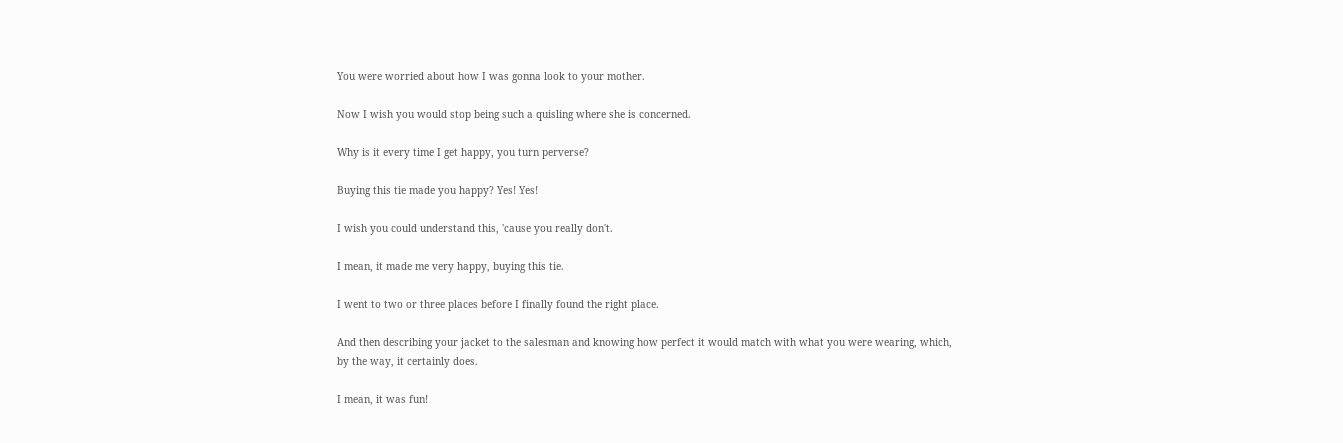You were worried about how I was gonna look to your mother.

Now I wish you would stop being such a quisling where she is concerned.

Why is it every time I get happy, you turn perverse?

Buying this tie made you happy? Yes! Yes!

I wish you could understand this, 'cause you really don't.

I mean, it made me very happy, buying this tie.

I went to two or three places before I finally found the right place.

And then describing your jacket to the salesman and knowing how perfect it would match with what you were wearing, which, by the way, it certainly does.

I mean, it was fun!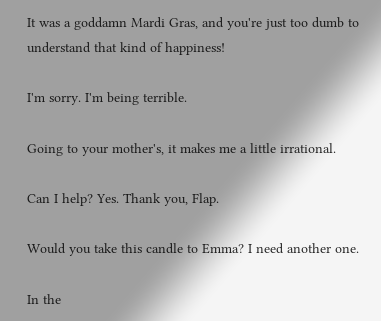It was a goddamn Mardi Gras, and you're just too dumb to understand that kind of happiness!

I'm sorry. I'm being terrible.

Going to your mother's, it makes me a little irrational.

Can I help? Yes. Thank you, Flap.

Would you take this candle to Emma? I need another one.

In the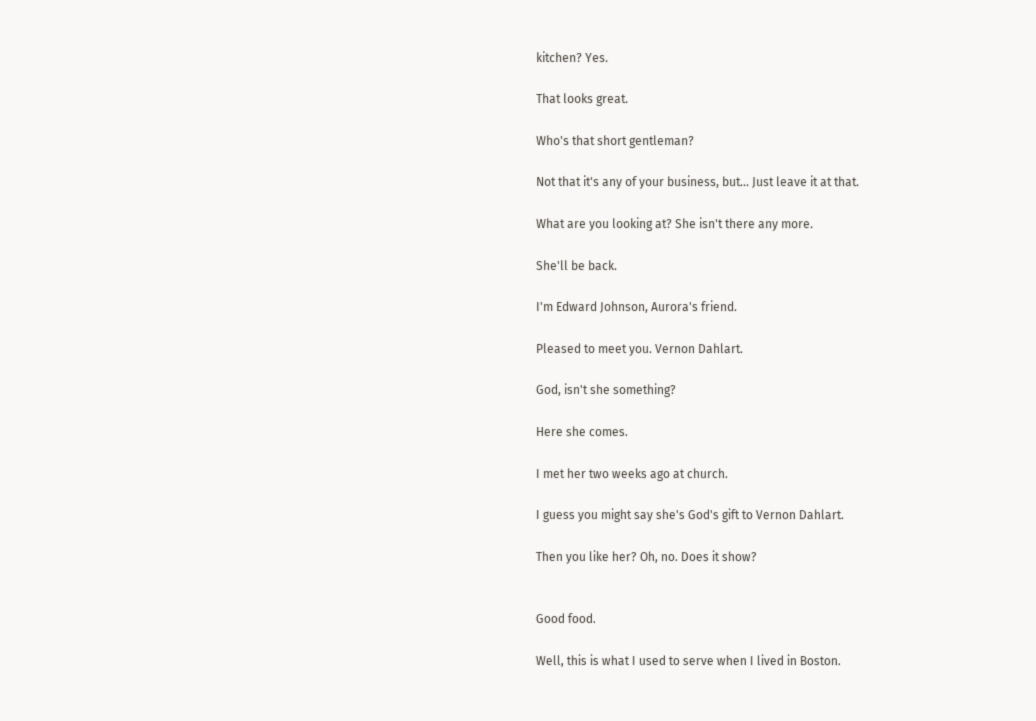kitchen? Yes.

That looks great.

Who's that short gentleman?

Not that it's any of your business, but... Just leave it at that.

What are you looking at? She isn't there any more.

She'll be back.

I'm Edward Johnson, Aurora's friend.

Pleased to meet you. Vernon Dahlart.

God, isn't she something?

Here she comes.

I met her two weeks ago at church.

I guess you might say she's God's gift to Vernon Dahlart.

Then you like her? Oh, no. Does it show?


Good food.

Well, this is what I used to serve when I lived in Boston.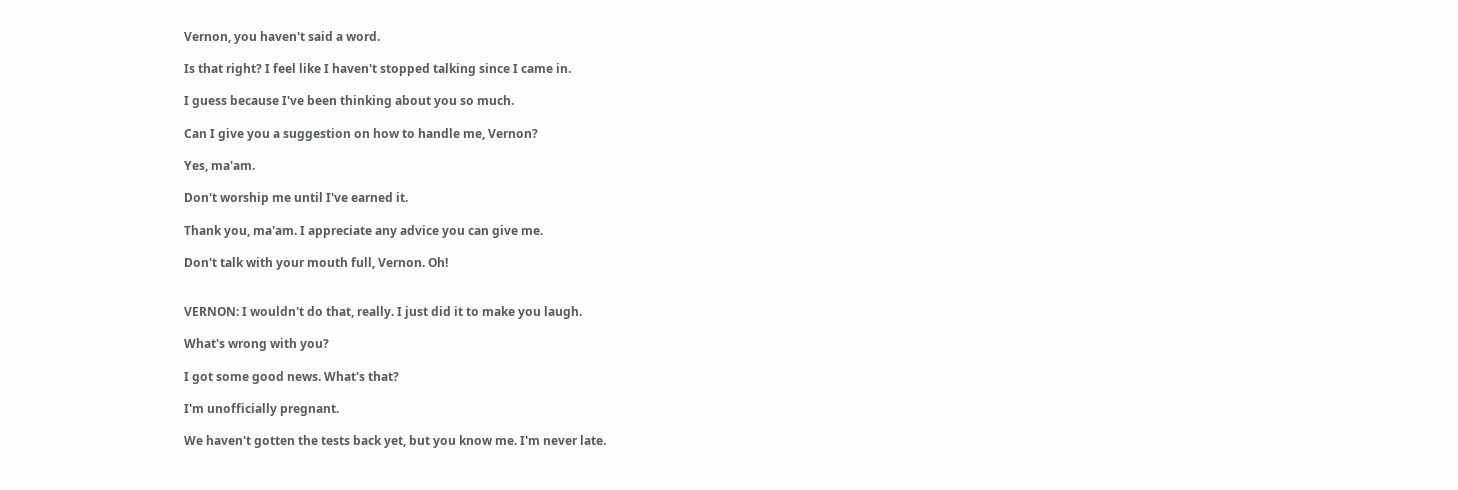Vernon, you haven't said a word.

Is that right? I feel like I haven't stopped talking since I came in.

I guess because I've been thinking about you so much.

Can I give you a suggestion on how to handle me, Vernon?

Yes, ma'am.

Don't worship me until I've earned it.

Thank you, ma'am. I appreciate any advice you can give me.

Don't talk with your mouth full, Vernon. Oh!


VERNON: I wouldn't do that, really. I just did it to make you laugh.

What's wrong with you?

I got some good news. What's that?

I'm unofficially pregnant.

We haven't gotten the tests back yet, but you know me. I'm never late.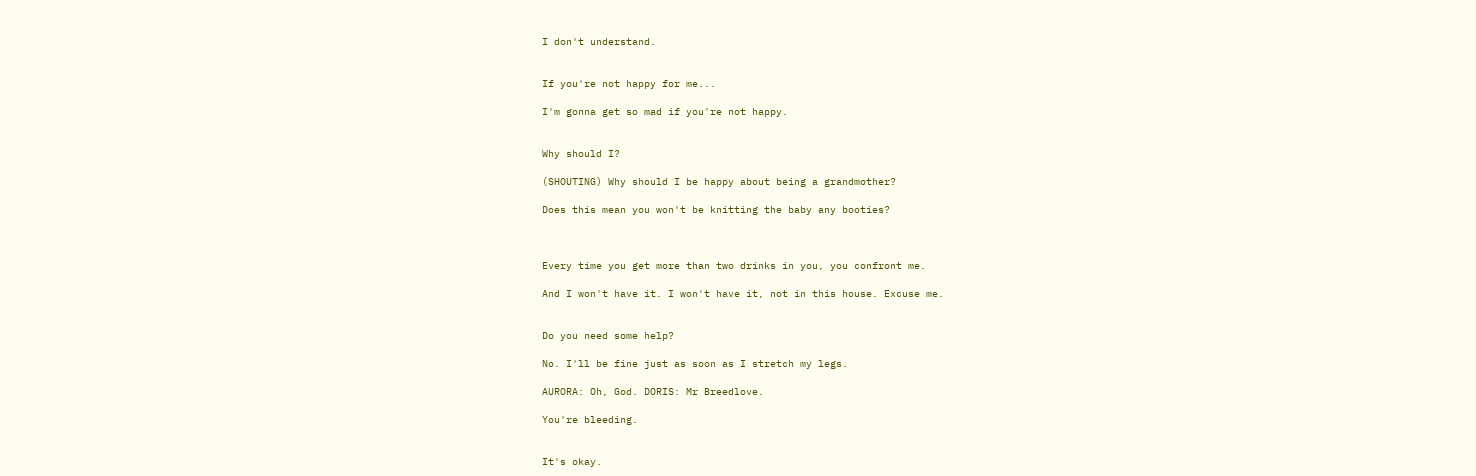I don't understand.


If you're not happy for me...

I'm gonna get so mad if you're not happy.


Why should I?

(SHOUTING) Why should I be happy about being a grandmother?

Does this mean you won't be knitting the baby any booties?



Every time you get more than two drinks in you, you confront me.

And I won't have it. I won't have it, not in this house. Excuse me.


Do you need some help?

No. I'll be fine just as soon as I stretch my legs.

AURORA: Oh, God. DORIS: Mr Breedlove.

You're bleeding.


It's okay.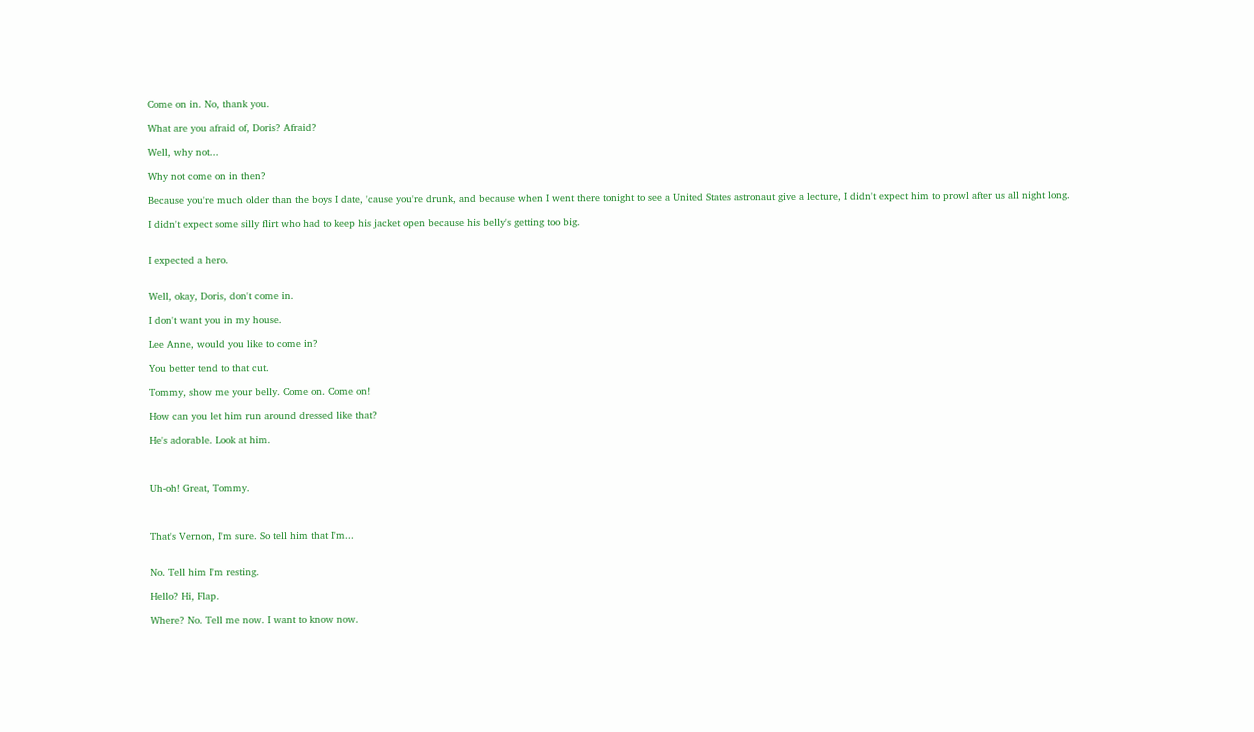Come on in. No, thank you.

What are you afraid of, Doris? Afraid?

Well, why not...

Why not come on in then?

Because you're much older than the boys I date, 'cause you're drunk, and because when I went there tonight to see a United States astronaut give a lecture, I didn't expect him to prowl after us all night long.

I didn't expect some silly flirt who had to keep his jacket open because his belly's getting too big.


I expected a hero.


Well, okay, Doris, don't come in.

I don't want you in my house.

Lee Anne, would you like to come in?

You better tend to that cut.

Tommy, show me your belly. Come on. Come on!

How can you let him run around dressed like that?

He's adorable. Look at him.



Uh-oh! Great, Tommy.



That's Vernon, I'm sure. So tell him that I'm...


No. Tell him I'm resting.

Hello? Hi, Flap.

Where? No. Tell me now. I want to know now.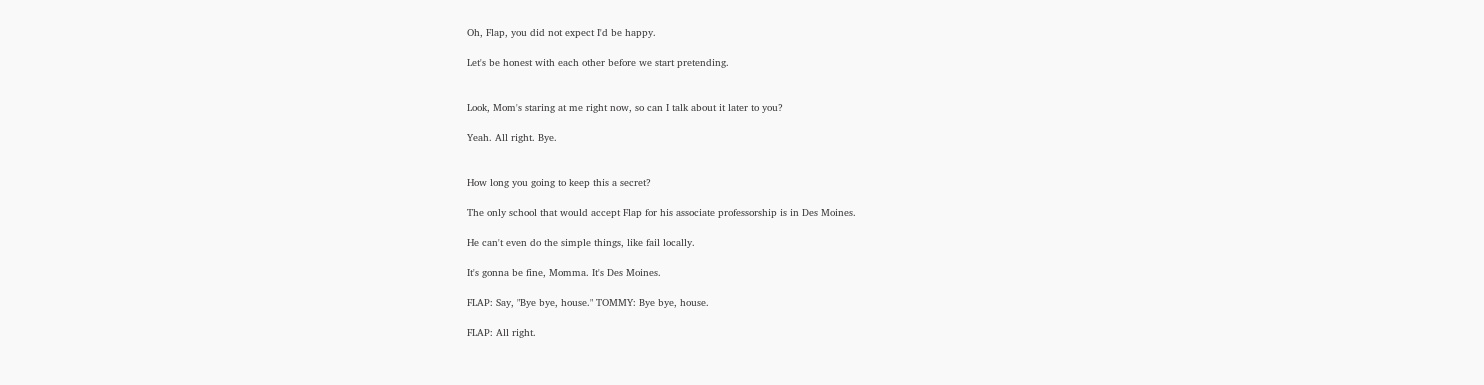Oh, Flap, you did not expect I'd be happy.

Let's be honest with each other before we start pretending.


Look, Mom's staring at me right now, so can I talk about it later to you?

Yeah. All right. Bye.


How long you going to keep this a secret?

The only school that would accept Flap for his associate professorship is in Des Moines.

He can't even do the simple things, like fail locally.

It's gonna be fine, Momma. It's Des Moines.

FLAP: Say, "Bye bye, house." TOMMY: Bye bye, house.

FLAP: All right.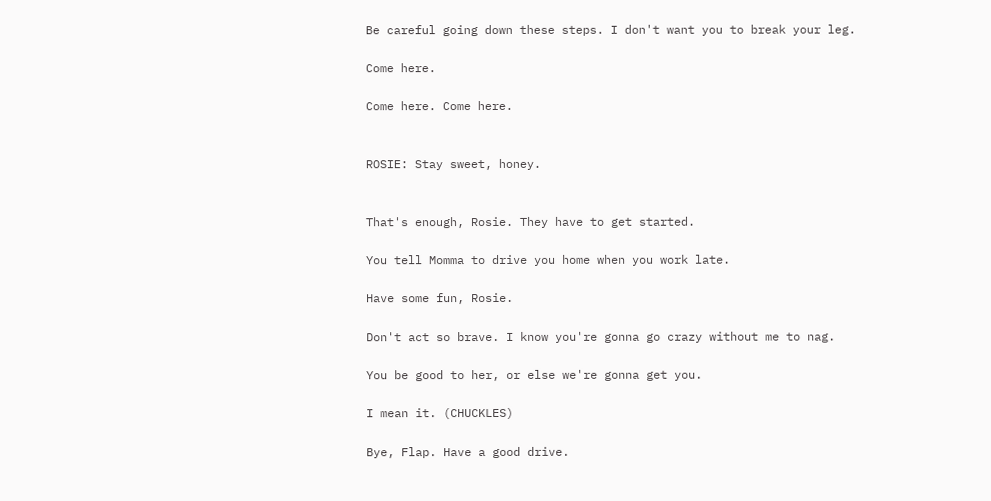Be careful going down these steps. I don't want you to break your leg.

Come here.

Come here. Come here.


ROSIE: Stay sweet, honey.


That's enough, Rosie. They have to get started.

You tell Momma to drive you home when you work late.

Have some fun, Rosie.

Don't act so brave. I know you're gonna go crazy without me to nag.

You be good to her, or else we're gonna get you.

I mean it. (CHUCKLES)

Bye, Flap. Have a good drive.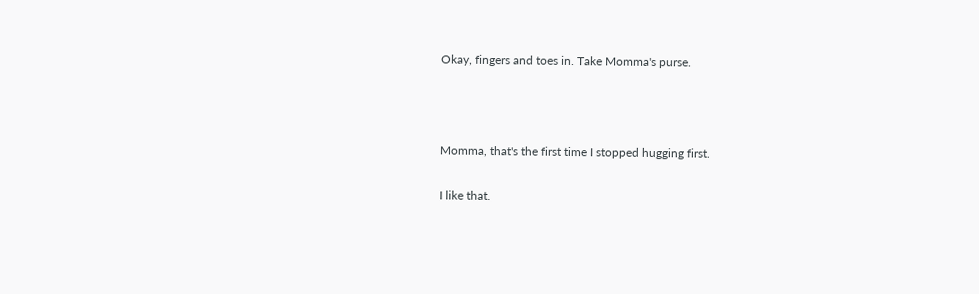Okay, fingers and toes in. Take Momma's purse.



Momma, that's the first time I stopped hugging first.

I like that.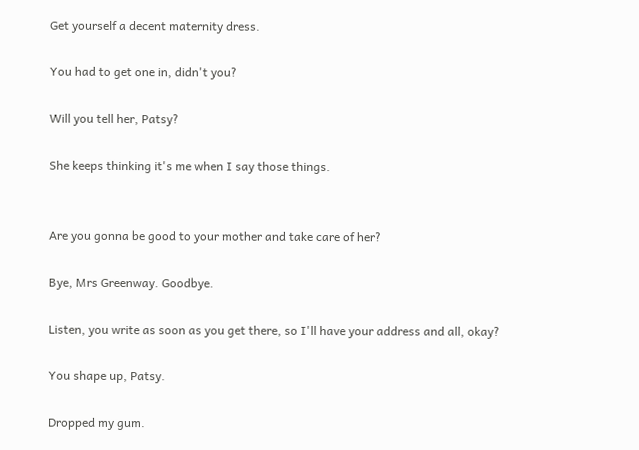Get yourself a decent maternity dress.

You had to get one in, didn't you?

Will you tell her, Patsy?

She keeps thinking it's me when I say those things.


Are you gonna be good to your mother and take care of her?

Bye, Mrs Greenway. Goodbye.

Listen, you write as soon as you get there, so I'll have your address and all, okay?

You shape up, Patsy.

Dropped my gum.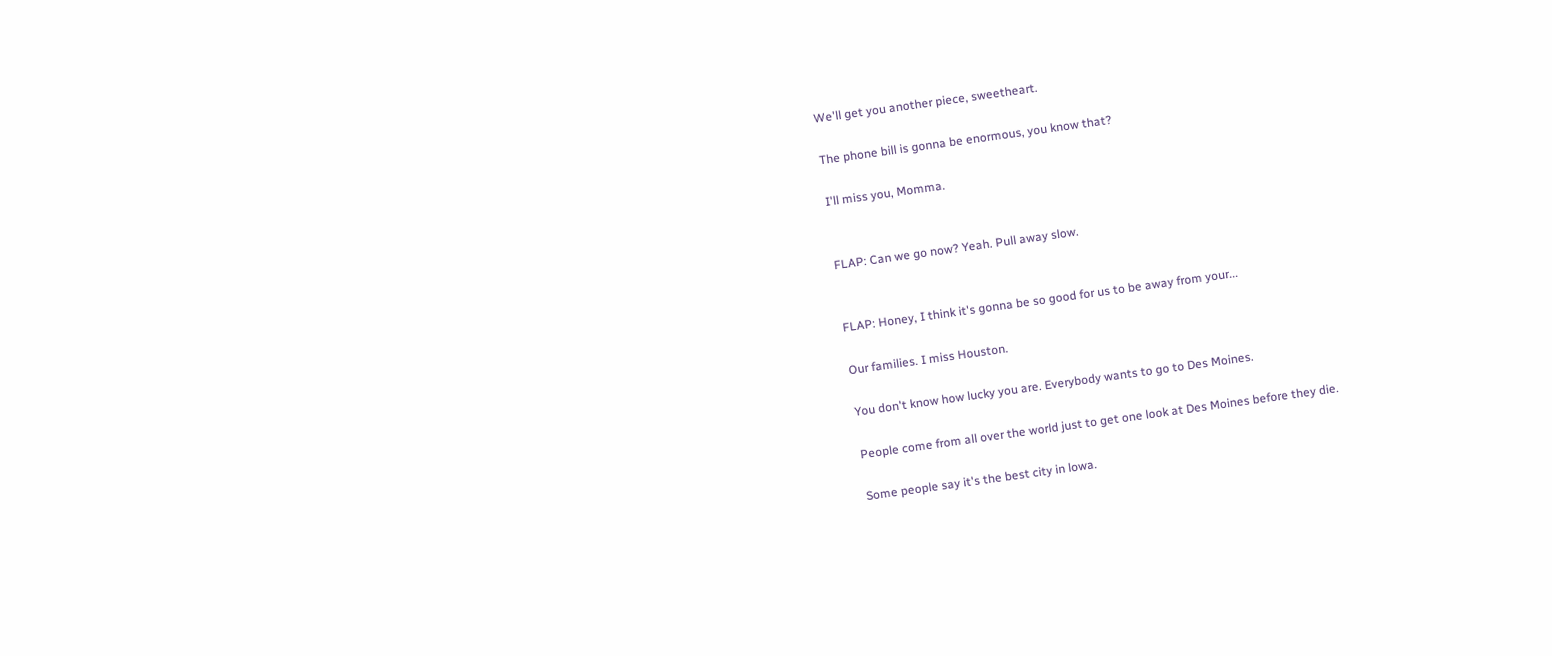We'll get you another piece, sweetheart.

The phone bill is gonna be enormous, you know that?

I'll miss you, Momma.


FLAP: Can we go now? Yeah. Pull away slow.


FLAP: Honey, I think it's gonna be so good for us to be away from your...

Our families. I miss Houston.

You don't know how lucky you are. Everybody wants to go to Des Moines.

People come from all over the world just to get one look at Des Moines before they die.

Some people say it's the best city in lowa.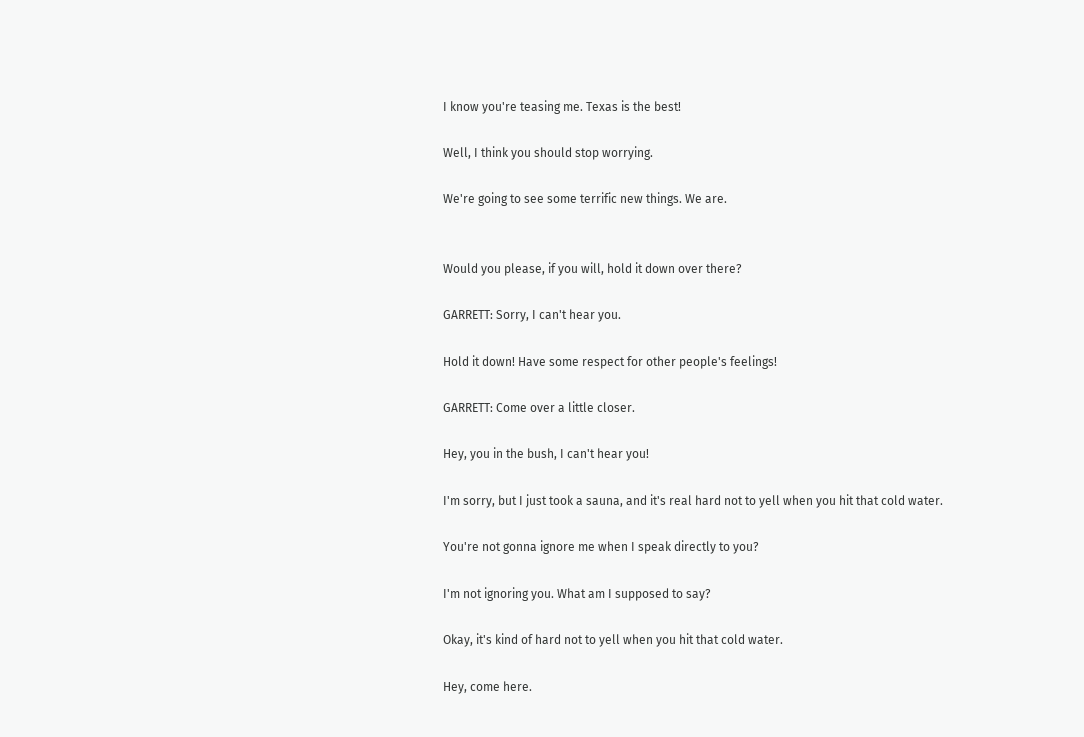I know you're teasing me. Texas is the best!

Well, I think you should stop worrying.

We're going to see some terrific new things. We are.


Would you please, if you will, hold it down over there?

GARRETT: Sorry, I can't hear you.

Hold it down! Have some respect for other people's feelings!

GARRETT: Come over a little closer.

Hey, you in the bush, I can't hear you!

I'm sorry, but I just took a sauna, and it's real hard not to yell when you hit that cold water.

You're not gonna ignore me when I speak directly to you?

I'm not ignoring you. What am I supposed to say?

Okay, it's kind of hard not to yell when you hit that cold water.

Hey, come here.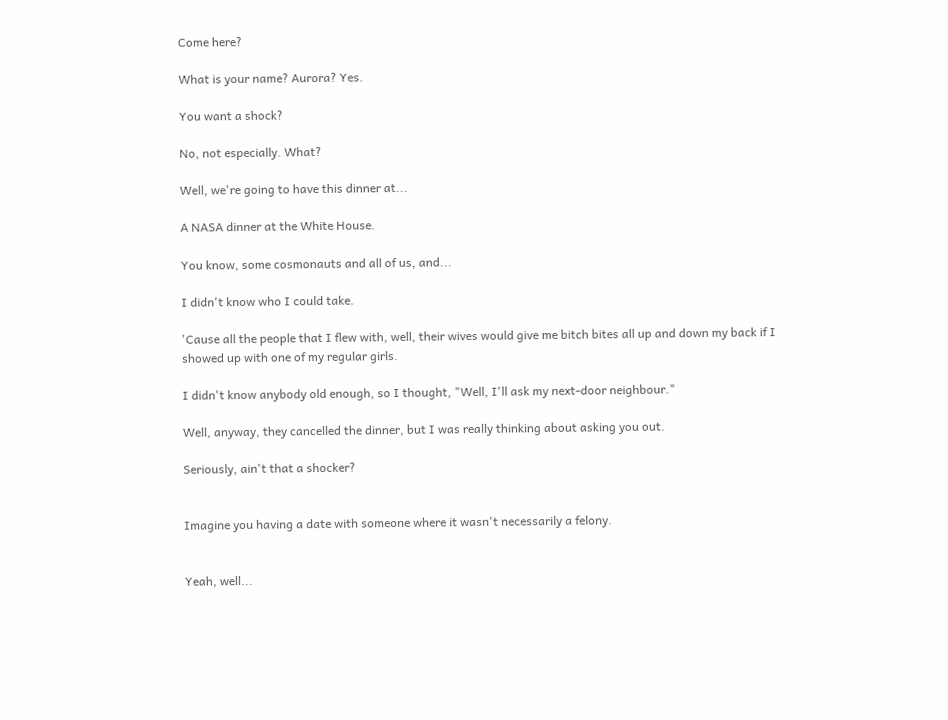Come here?

What is your name? Aurora? Yes.

You want a shock?

No, not especially. What?

Well, we're going to have this dinner at...

A NASA dinner at the White House.

You know, some cosmonauts and all of us, and...

I didn't know who I could take.

'Cause all the people that I flew with, well, their wives would give me bitch bites all up and down my back if I showed up with one of my regular girls.

I didn't know anybody old enough, so I thought, "Well, I'll ask my next-door neighbour."

Well, anyway, they cancelled the dinner, but I was really thinking about asking you out.

Seriously, ain't that a shocker?


Imagine you having a date with someone where it wasn't necessarily a felony.


Yeah, well...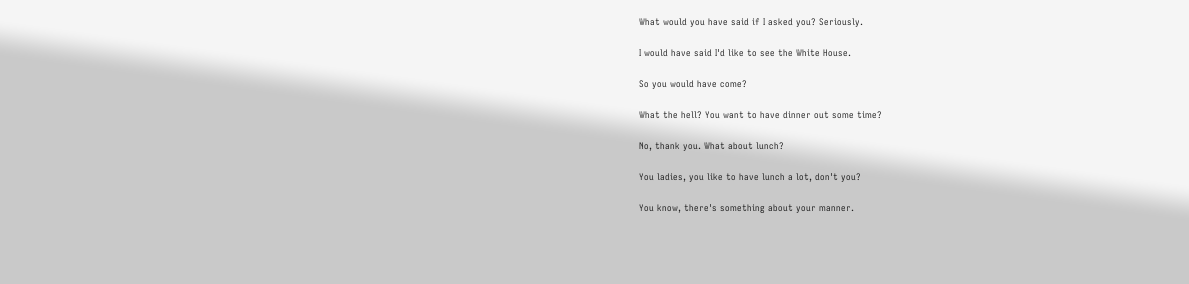What would you have said if I asked you? Seriously.

I would have said I'd like to see the White House.

So you would have come?

What the hell? You want to have dinner out some time?

No, thank you. What about lunch?

You ladies, you like to have lunch a lot, don't you?

You know, there's something about your manner.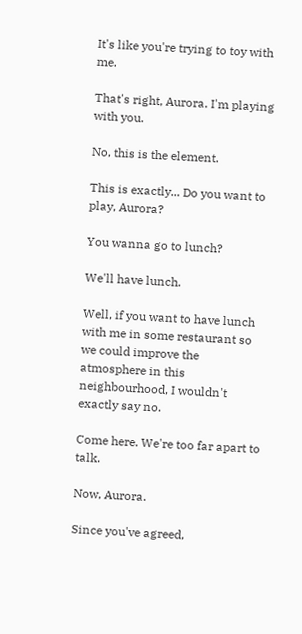It's like you're trying to toy with me.

That's right, Aurora. I'm playing with you.

No, this is the element.

This is exactly... Do you want to play, Aurora?

You wanna go to lunch?

We'll have lunch.

Well, if you want to have lunch with me in some restaurant so we could improve the atmosphere in this neighbourhood, I wouldn't exactly say no.

Come here. We're too far apart to talk.

Now, Aurora.

Since you've agreed,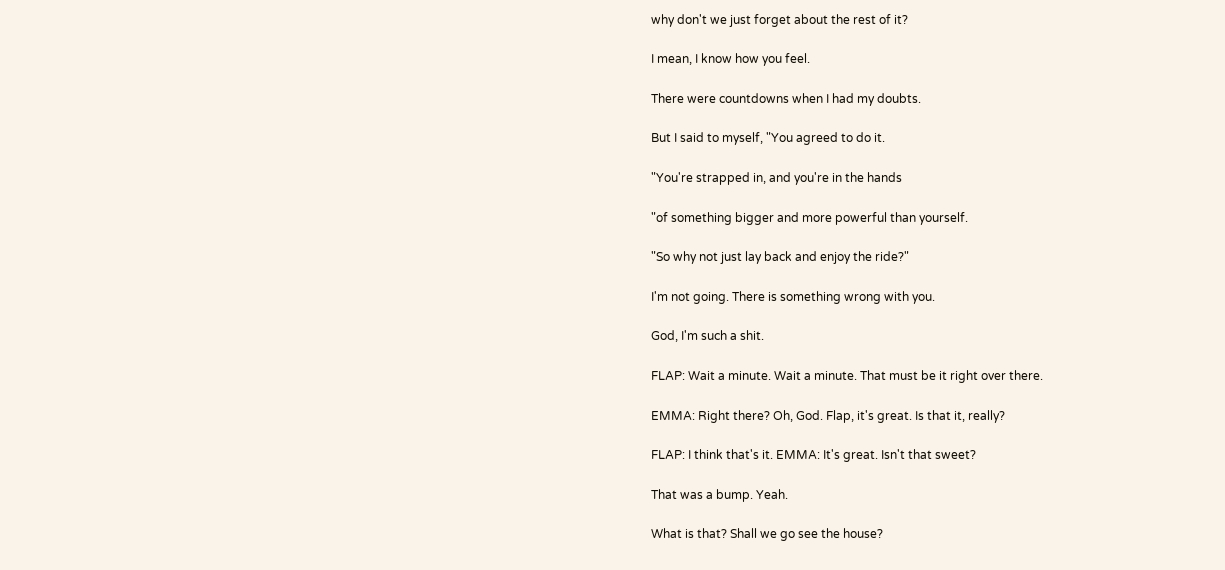why don't we just forget about the rest of it?

I mean, I know how you feel.

There were countdowns when I had my doubts.

But I said to myself, "You agreed to do it.

"You're strapped in, and you're in the hands

"of something bigger and more powerful than yourself.

"So why not just lay back and enjoy the ride?"

I'm not going. There is something wrong with you.

God, I'm such a shit.

FLAP: Wait a minute. Wait a minute. That must be it right over there.

EMMA: Right there? Oh, God. Flap, it's great. Is that it, really?

FLAP: I think that's it. EMMA: It's great. Isn't that sweet?

That was a bump. Yeah.

What is that? Shall we go see the house?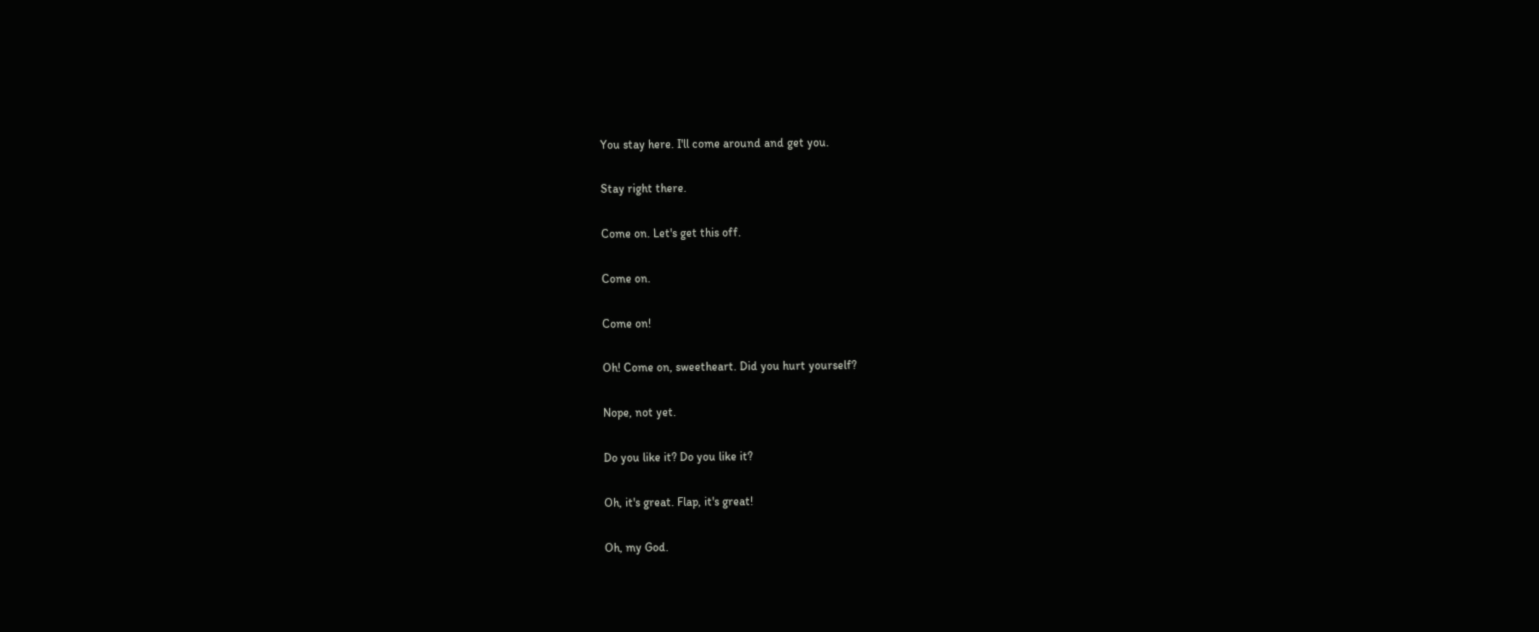You stay here. I'll come around and get you.

Stay right there.

Come on. Let's get this off.

Come on.

Come on!

Oh! Come on, sweetheart. Did you hurt yourself?

Nope, not yet.

Do you like it? Do you like it?

Oh, it's great. Flap, it's great!

Oh, my God.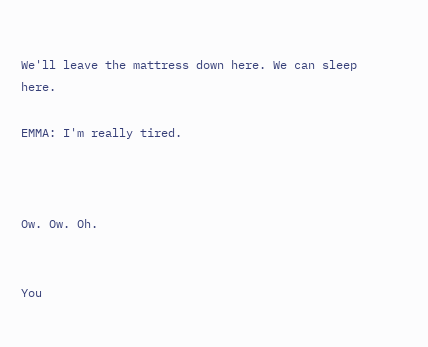We'll leave the mattress down here. We can sleep here.

EMMA: I'm really tired.



Ow. Ow. Oh.


You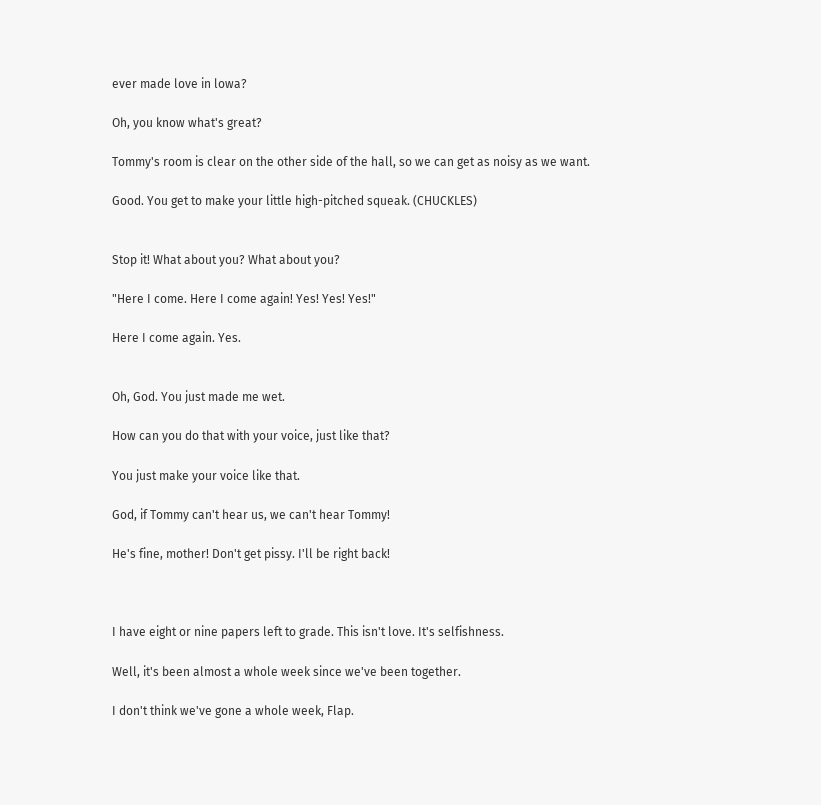ever made love in lowa?

Oh, you know what's great?

Tommy's room is clear on the other side of the hall, so we can get as noisy as we want.

Good. You get to make your little high-pitched squeak. (CHUCKLES)


Stop it! What about you? What about you?

"Here I come. Here I come again! Yes! Yes! Yes!"

Here I come again. Yes.


Oh, God. You just made me wet.

How can you do that with your voice, just like that?

You just make your voice like that.

God, if Tommy can't hear us, we can't hear Tommy!

He's fine, mother! Don't get pissy. I'll be right back!



I have eight or nine papers left to grade. This isn't love. It's selfishness.

Well, it's been almost a whole week since we've been together.

I don't think we've gone a whole week, Flap.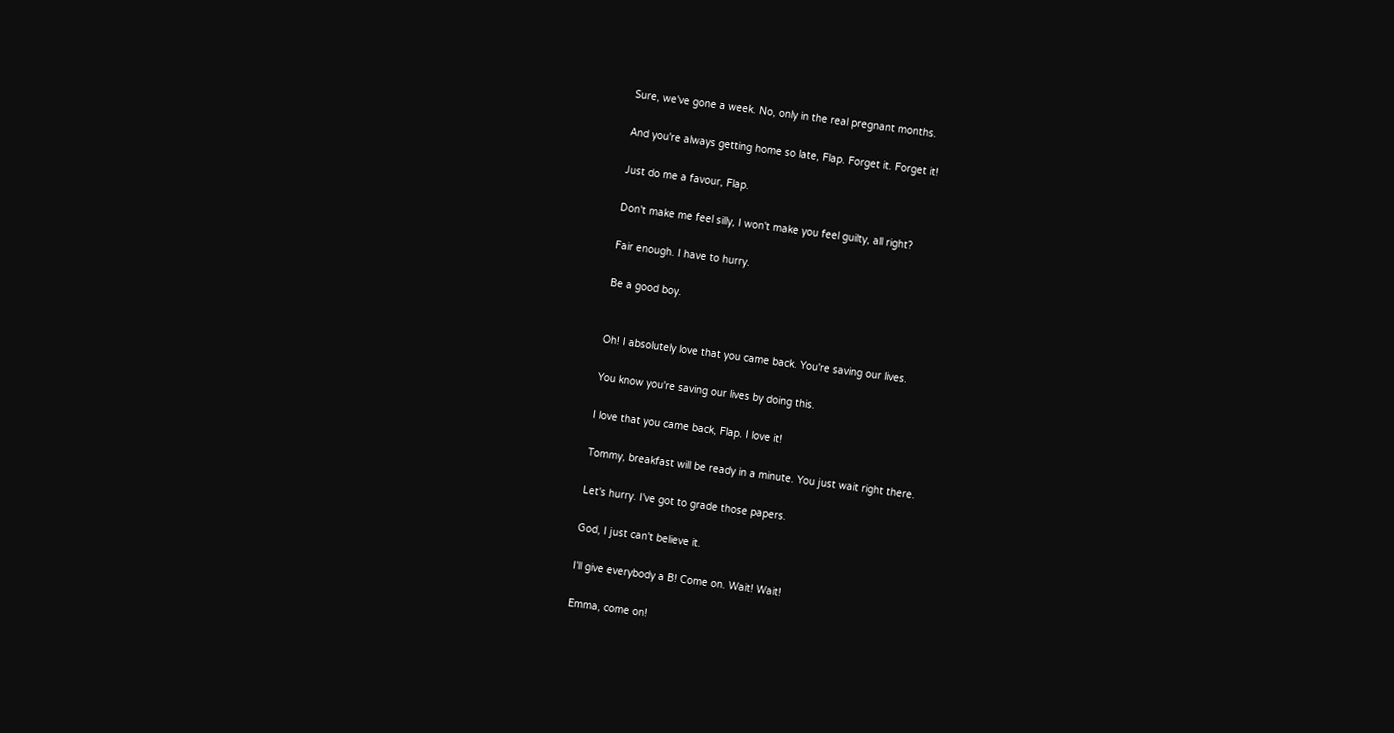Sure, we've gone a week. No, only in the real pregnant months.

And you're always getting home so late, Flap. Forget it. Forget it!

Just do me a favour, Flap.

Don't make me feel silly, I won't make you feel guilty, all right?

Fair enough. I have to hurry.

Be a good boy.


Oh! I absolutely love that you came back. You're saving our lives.

You know you're saving our lives by doing this.

I love that you came back, Flap. I love it!

Tommy, breakfast will be ready in a minute. You just wait right there.

Let's hurry. I've got to grade those papers.

God, I just can't believe it.

I'll give everybody a B! Come on. Wait! Wait!

Emma, come on!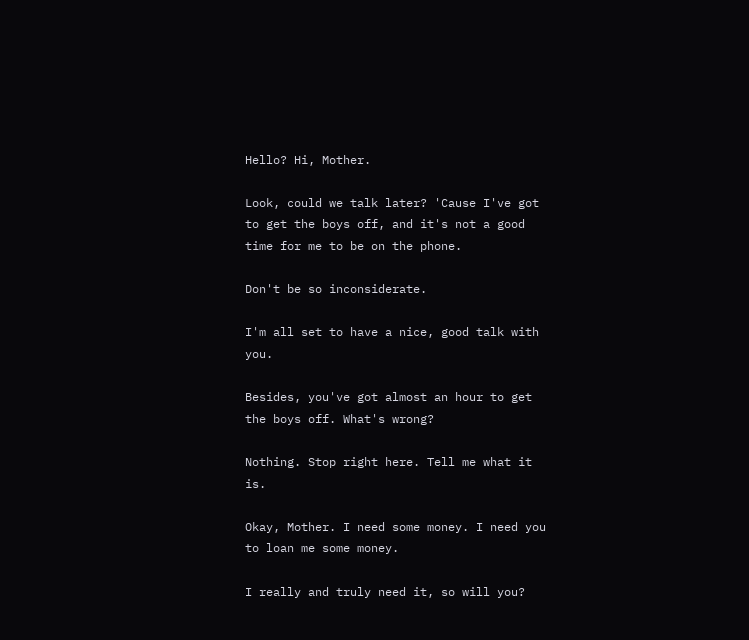Hello? Hi, Mother.

Look, could we talk later? 'Cause I've got to get the boys off, and it's not a good time for me to be on the phone.

Don't be so inconsiderate.

I'm all set to have a nice, good talk with you.

Besides, you've got almost an hour to get the boys off. What's wrong?

Nothing. Stop right here. Tell me what it is.

Okay, Mother. I need some money. I need you to loan me some money.

I really and truly need it, so will you?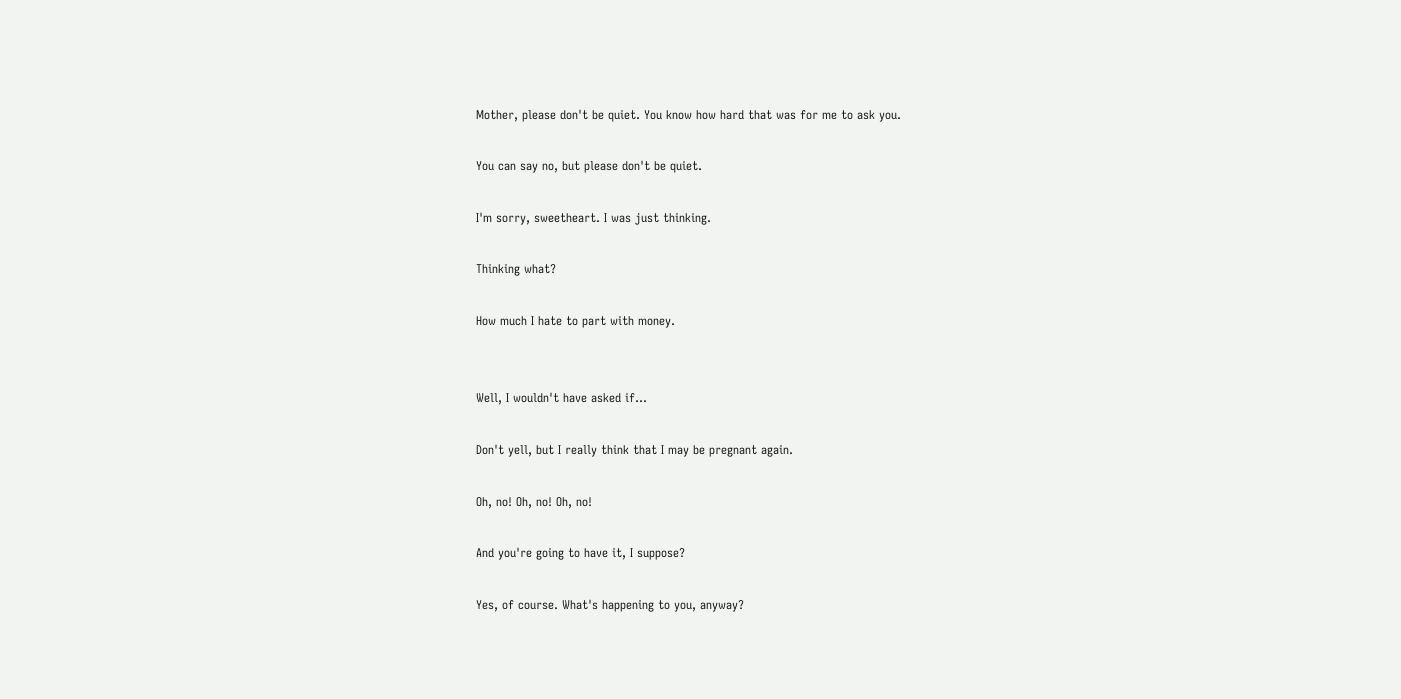Mother, please don't be quiet. You know how hard that was for me to ask you.

You can say no, but please don't be quiet.

I'm sorry, sweetheart. I was just thinking.

Thinking what?

How much I hate to part with money.


Well, I wouldn't have asked if...

Don't yell, but I really think that I may be pregnant again.

Oh, no! Oh, no! Oh, no!

And you're going to have it, I suppose?

Yes, of course. What's happening to you, anyway?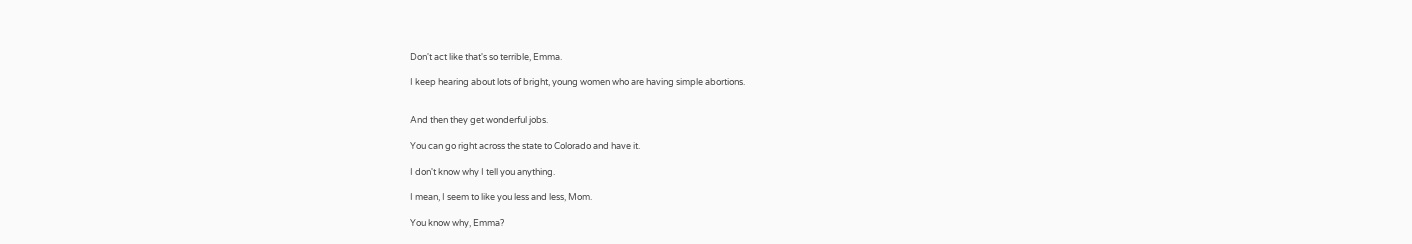Don't act like that's so terrible, Emma.

I keep hearing about lots of bright, young women who are having simple abortions.


And then they get wonderful jobs.

You can go right across the state to Colorado and have it.

I don't know why I tell you anything.

I mean, I seem to like you less and less, Mom.

You know why, Emma?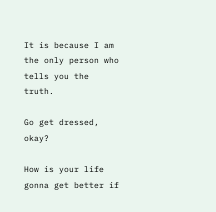It is because I am the only person who tells you the truth.

Go get dressed, okay?

How is your life gonna get better if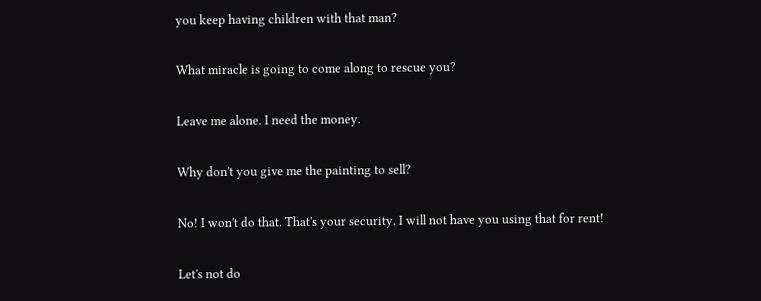you keep having children with that man?

What miracle is going to come along to rescue you?

Leave me alone. I need the money.

Why don't you give me the painting to sell?

No! I won't do that. That's your security. I will not have you using that for rent!

Let's not do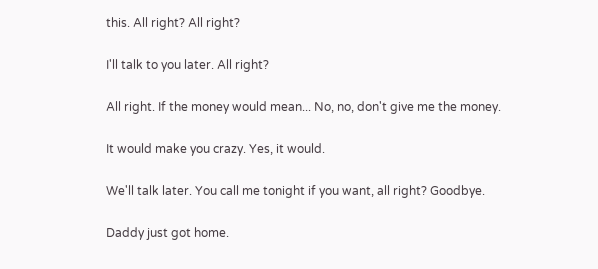this. All right? All right?

I'll talk to you later. All right?

All right. If the money would mean... No, no, don't give me the money.

It would make you crazy. Yes, it would.

We'll talk later. You call me tonight if you want, all right? Goodbye.

Daddy just got home.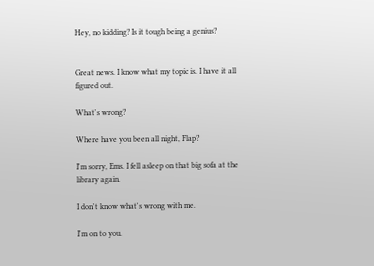Hey, no kidding? Is it tough being a genius?


Great news. I know what my topic is. I have it all figured out.

What's wrong?

Where have you been all night, Flap?

I'm sorry, Ems. I fell asleep on that big sofa at the library again.

I don't know what's wrong with me.

I'm on to you.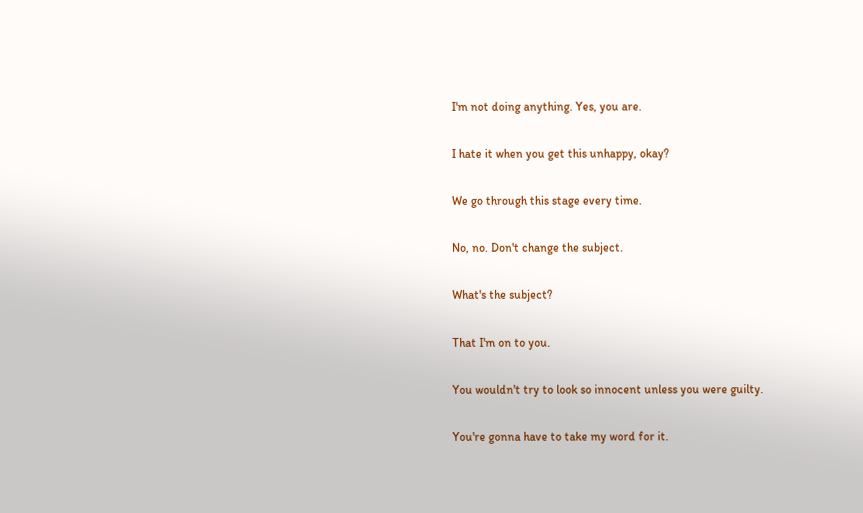I'm not doing anything. Yes, you are.

I hate it when you get this unhappy, okay?

We go through this stage every time.

No, no. Don't change the subject.

What's the subject?

That I'm on to you.

You wouldn't try to look so innocent unless you were guilty.

You're gonna have to take my word for it.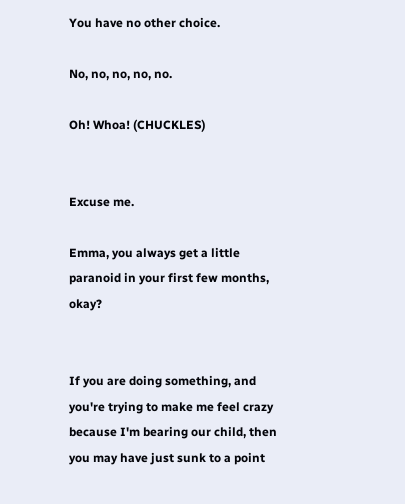You have no other choice.

No, no, no, no, no.

Oh! Whoa! (CHUCKLES)


Excuse me.

Emma, you always get a little paranoid in your first few months, okay?


If you are doing something, and you're trying to make me feel crazy because I'm bearing our child, then you may have just sunk to a point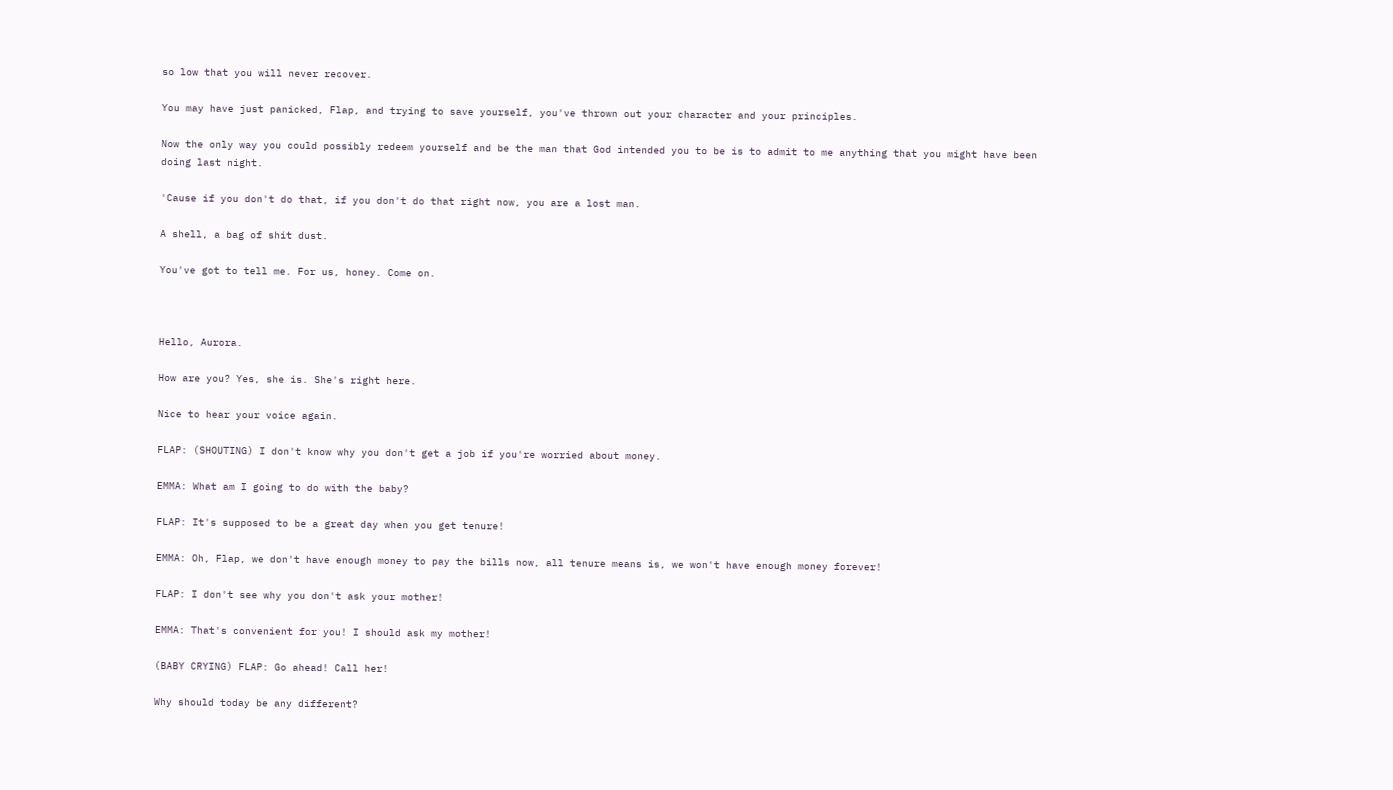so low that you will never recover.

You may have just panicked, Flap, and trying to save yourself, you've thrown out your character and your principles.

Now the only way you could possibly redeem yourself and be the man that God intended you to be is to admit to me anything that you might have been doing last night.

'Cause if you don't do that, if you don't do that right now, you are a lost man.

A shell, a bag of shit dust.

You've got to tell me. For us, honey. Come on.



Hello, Aurora.

How are you? Yes, she is. She's right here.

Nice to hear your voice again.

FLAP: (SHOUTING) I don't know why you don't get a job if you're worried about money.

EMMA: What am I going to do with the baby?

FLAP: It's supposed to be a great day when you get tenure!

EMMA: Oh, Flap, we don't have enough money to pay the bills now, all tenure means is, we won't have enough money forever!

FLAP: I don't see why you don't ask your mother!

EMMA: That's convenient for you! I should ask my mother!

(BABY CRYING) FLAP: Go ahead! Call her!

Why should today be any different?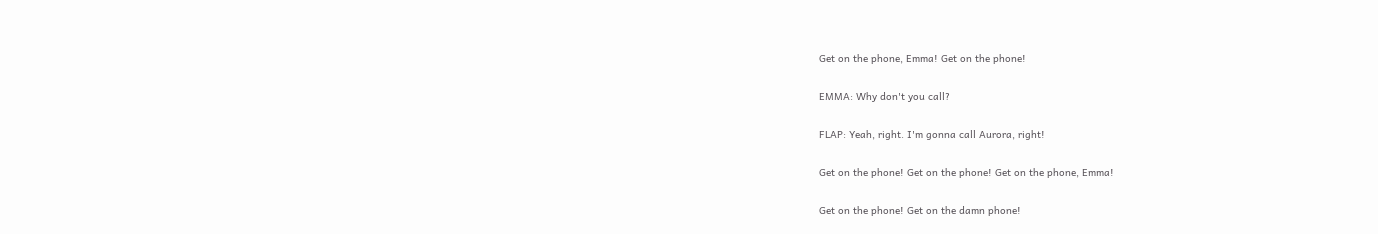Get on the phone, Emma! Get on the phone!

EMMA: Why don't you call?

FLAP: Yeah, right. I'm gonna call Aurora, right!

Get on the phone! Get on the phone! Get on the phone, Emma!

Get on the phone! Get on the damn phone!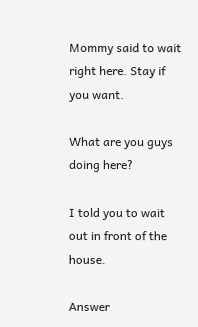Mommy said to wait right here. Stay if you want.

What are you guys doing here?

I told you to wait out in front of the house.

Answer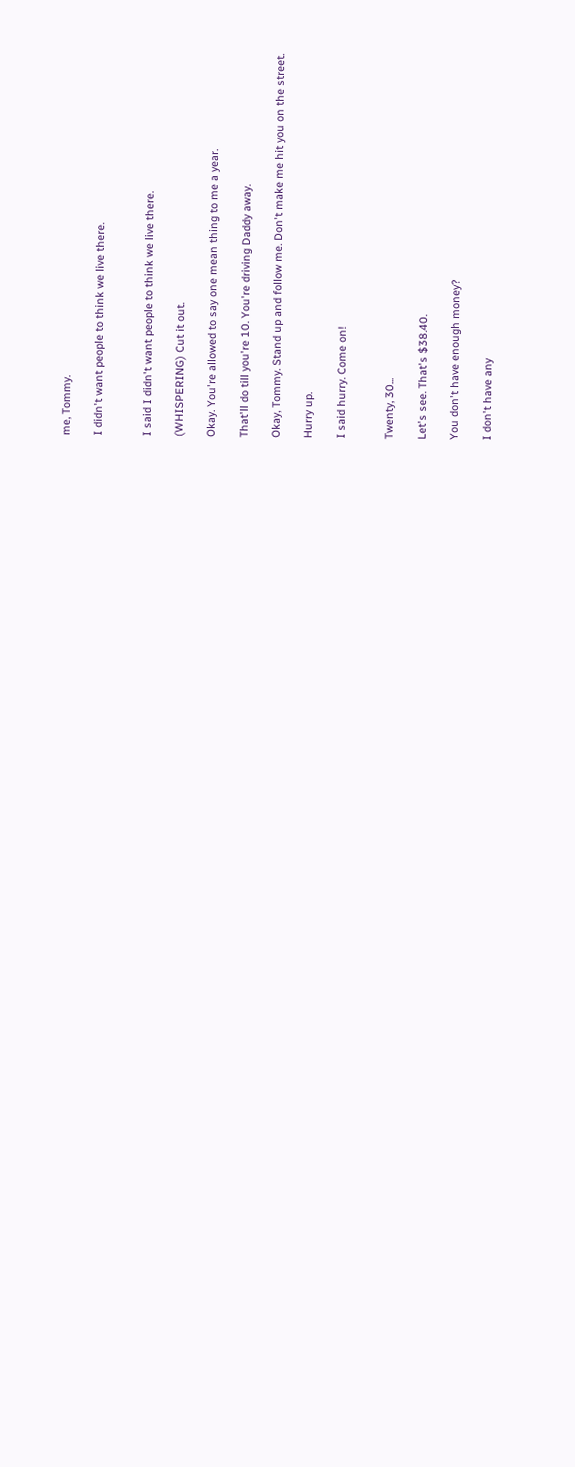me, Tommy.

I didn't want people to think we live there.


I said I didn't want people to think we live there.

(WHISPERING) Cut it out.

Okay. You're allowed to say one mean thing to me a year.

That'll do till you're 10. You're driving Daddy away.

Okay, Tommy. Stand up and follow me. Don't make me hit you on the street.

Hurry up.

I said hurry. Come on!


Twenty, 30...

Let's see. That's $38.40.

You don't have enough money?

I don't have any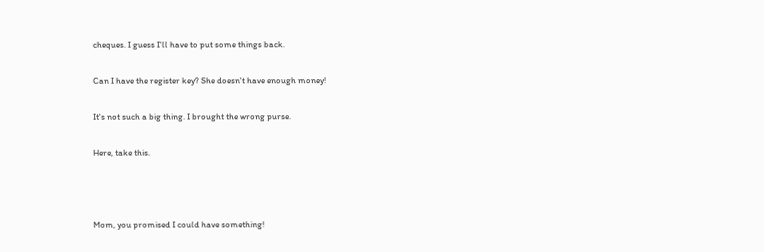cheques. I guess I'll have to put some things back.

Can I have the register key? She doesn't have enough money!

It's not such a big thing. I brought the wrong purse.

Here, take this.



Mom, you promised I could have something!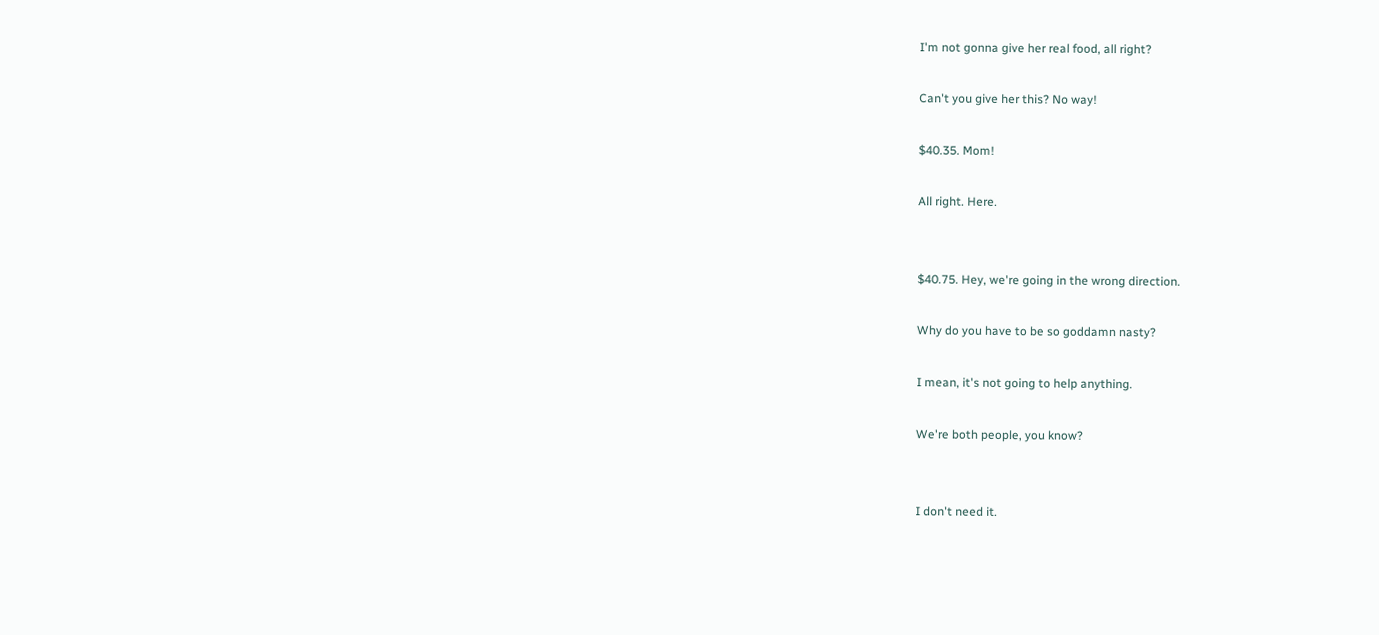I'm not gonna give her real food, all right?

Can't you give her this? No way!

$40.35. Mom!

All right. Here.


$40.75. Hey, we're going in the wrong direction.

Why do you have to be so goddamn nasty?

I mean, it's not going to help anything.

We're both people, you know?


I don't need it.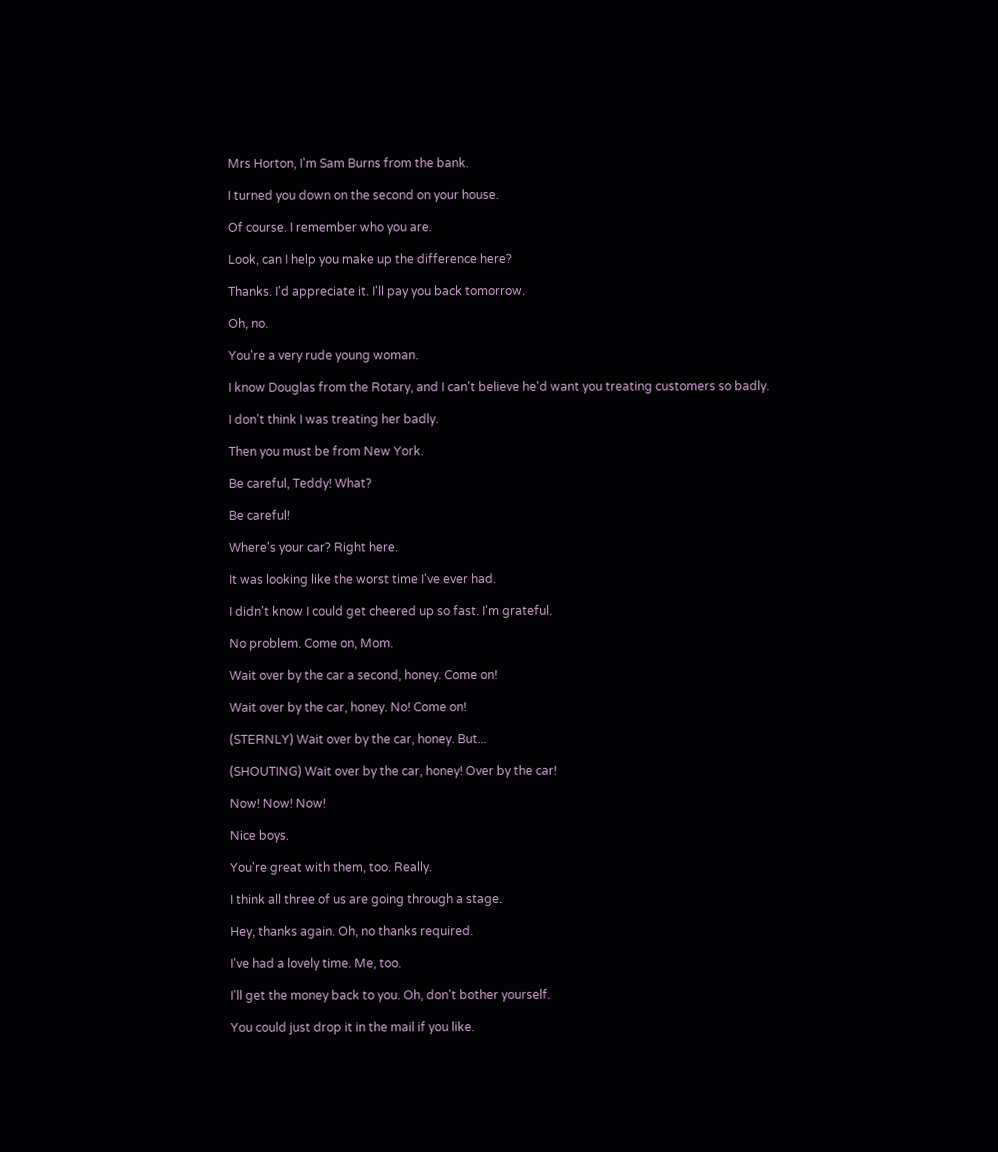Mrs Horton, I'm Sam Burns from the bank.

I turned you down on the second on your house.

Of course. I remember who you are.

Look, can I help you make up the difference here?

Thanks. I'd appreciate it. I'll pay you back tomorrow.

Oh, no.

You're a very rude young woman.

I know Douglas from the Rotary, and I can't believe he'd want you treating customers so badly.

I don't think I was treating her badly.

Then you must be from New York.

Be careful, Teddy! What?

Be careful!

Where's your car? Right here.

It was looking like the worst time I've ever had.

I didn't know I could get cheered up so fast. I'm grateful.

No problem. Come on, Mom.

Wait over by the car a second, honey. Come on!

Wait over by the car, honey. No! Come on!

(STERNLY) Wait over by the car, honey. But...

(SHOUTING) Wait over by the car, honey! Over by the car!

Now! Now! Now!

Nice boys.

You're great with them, too. Really.

I think all three of us are going through a stage.

Hey, thanks again. Oh, no thanks required.

I've had a lovely time. Me, too.

I'll get the money back to you. Oh, don't bother yourself.

You could just drop it in the mail if you like.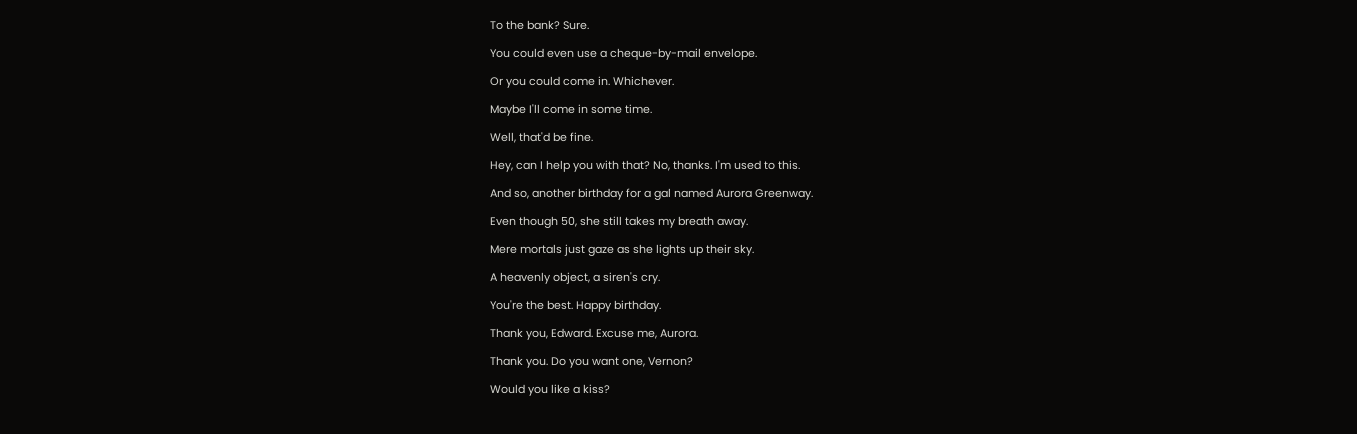To the bank? Sure.

You could even use a cheque-by-mail envelope.

Or you could come in. Whichever.

Maybe I'll come in some time.

Well, that'd be fine.

Hey, can I help you with that? No, thanks. I'm used to this.

And so, another birthday for a gal named Aurora Greenway.

Even though 50, she still takes my breath away.

Mere mortals just gaze as she lights up their sky.

A heavenly object, a siren's cry.

You're the best. Happy birthday.

Thank you, Edward. Excuse me, Aurora.

Thank you. Do you want one, Vernon?

Would you like a kiss?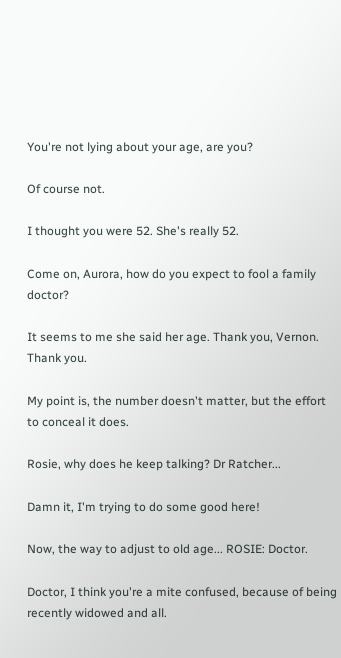You're not lying about your age, are you?

Of course not.

I thought you were 52. She's really 52.

Come on, Aurora, how do you expect to fool a family doctor?

It seems to me she said her age. Thank you, Vernon. Thank you.

My point is, the number doesn't matter, but the effort to conceal it does.

Rosie, why does he keep talking? Dr Ratcher...

Damn it, I'm trying to do some good here!

Now, the way to adjust to old age... ROSIE: Doctor.

Doctor, I think you're a mite confused, because of being recently widowed and all.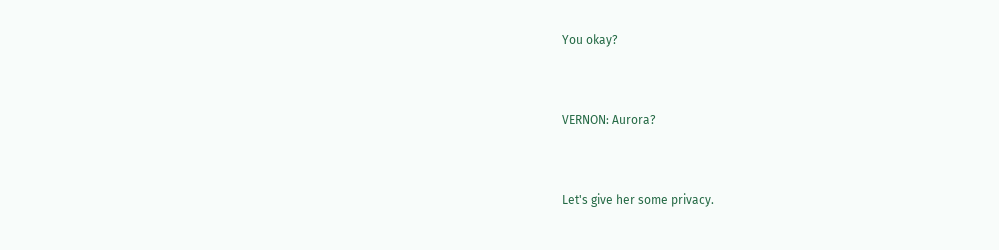You okay?


VERNON: Aurora?


Let's give her some privacy.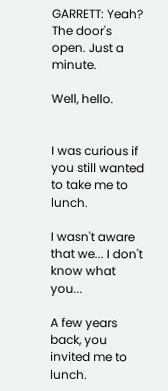GARRETT: Yeah? The door's open. Just a minute.

Well, hello.


I was curious if you still wanted to take me to lunch.

I wasn't aware that we... I don't know what you...

A few years back, you invited me to lunch.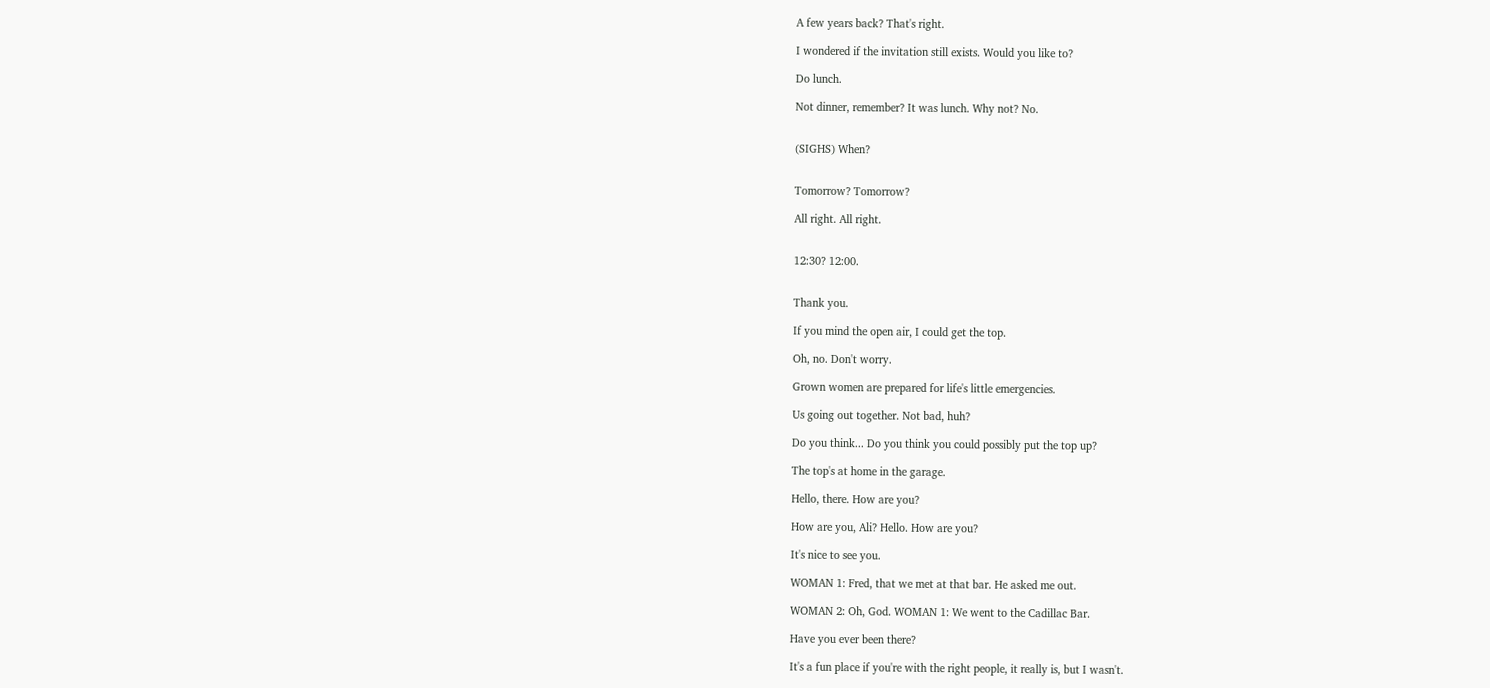A few years back? That's right.

I wondered if the invitation still exists. Would you like to?

Do lunch.

Not dinner, remember? It was lunch. Why not? No.


(SIGHS) When?


Tomorrow? Tomorrow?

All right. All right.


12:30? 12:00.


Thank you.

If you mind the open air, I could get the top.

Oh, no. Don't worry.

Grown women are prepared for life's little emergencies.

Us going out together. Not bad, huh?

Do you think... Do you think you could possibly put the top up?

The top's at home in the garage.

Hello, there. How are you?

How are you, Ali? Hello. How are you?

It's nice to see you.

WOMAN 1: Fred, that we met at that bar. He asked me out.

WOMAN 2: Oh, God. WOMAN 1: We went to the Cadillac Bar.

Have you ever been there?

It's a fun place if you're with the right people, it really is, but I wasn't.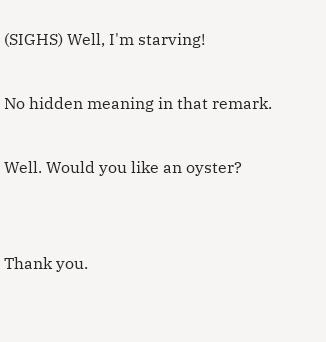(SIGHS) Well, I'm starving!

No hidden meaning in that remark.

Well. Would you like an oyster?


Thank you.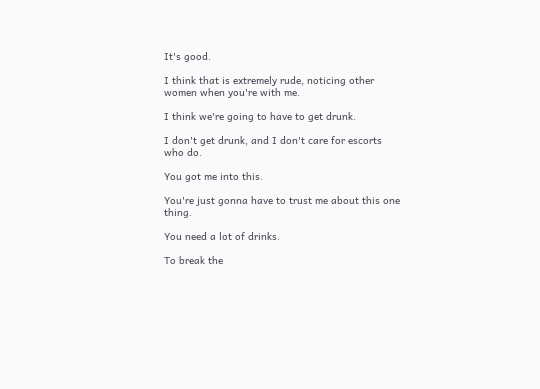It's good.

I think that is extremely rude, noticing other women when you're with me.

I think we're going to have to get drunk.

I don't get drunk, and I don't care for escorts who do.

You got me into this.

You're just gonna have to trust me about this one thing.

You need a lot of drinks.

To break the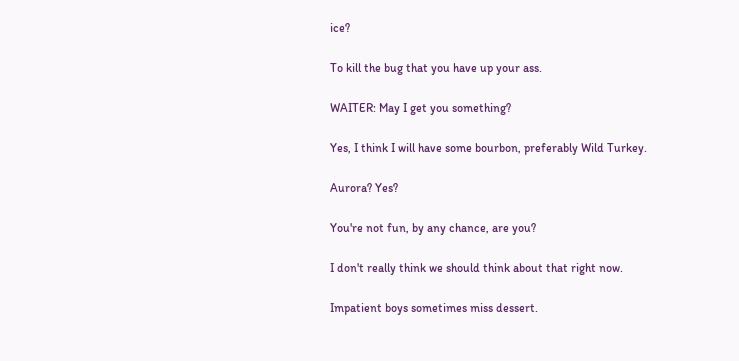ice?

To kill the bug that you have up your ass.

WAITER: May I get you something?

Yes, I think I will have some bourbon, preferably Wild Turkey.

Aurora? Yes?

You're not fun, by any chance, are you?

I don't really think we should think about that right now.

Impatient boys sometimes miss dessert.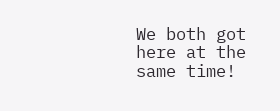We both got here at the same time!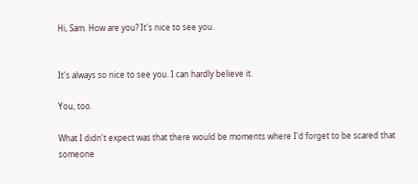Hi, Sam. How are you? It's nice to see you.


It's always so nice to see you. I can hardly believe it.

You, too.

What I didn't expect was that there would be moments where I'd forget to be scared that someone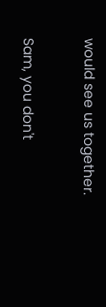would see us together.

Sam, you don't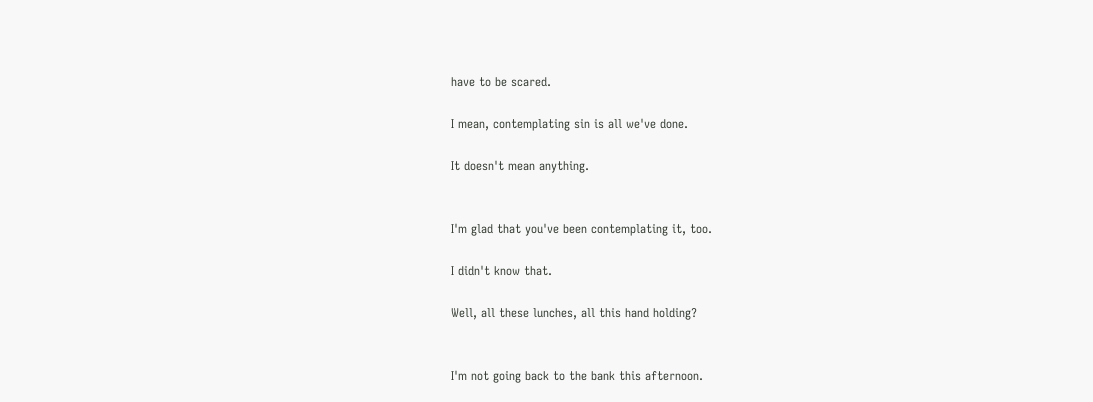have to be scared.

I mean, contemplating sin is all we've done.

It doesn't mean anything.


I'm glad that you've been contemplating it, too.

I didn't know that.

Well, all these lunches, all this hand holding?


I'm not going back to the bank this afternoon.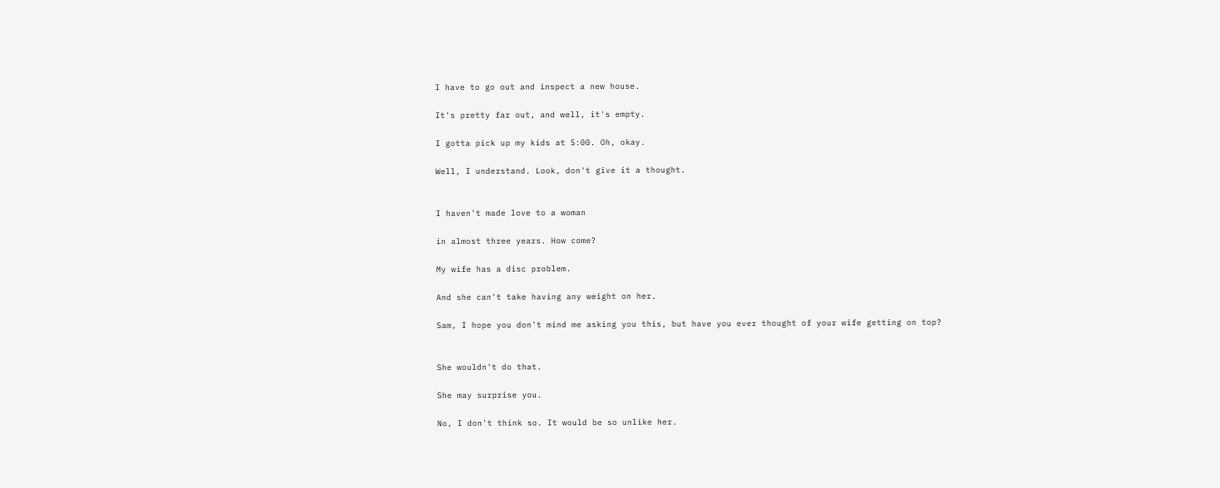I have to go out and inspect a new house.

It's pretty far out, and well, it's empty.

I gotta pick up my kids at 5:00. Oh, okay.

Well, I understand. Look, don't give it a thought.


I haven't made love to a woman

in almost three years. How come?

My wife has a disc problem.

And she can't take having any weight on her.

Sam, I hope you don't mind me asking you this, but have you ever thought of your wife getting on top?


She wouldn't do that.

She may surprise you.

No, I don't think so. It would be so unlike her.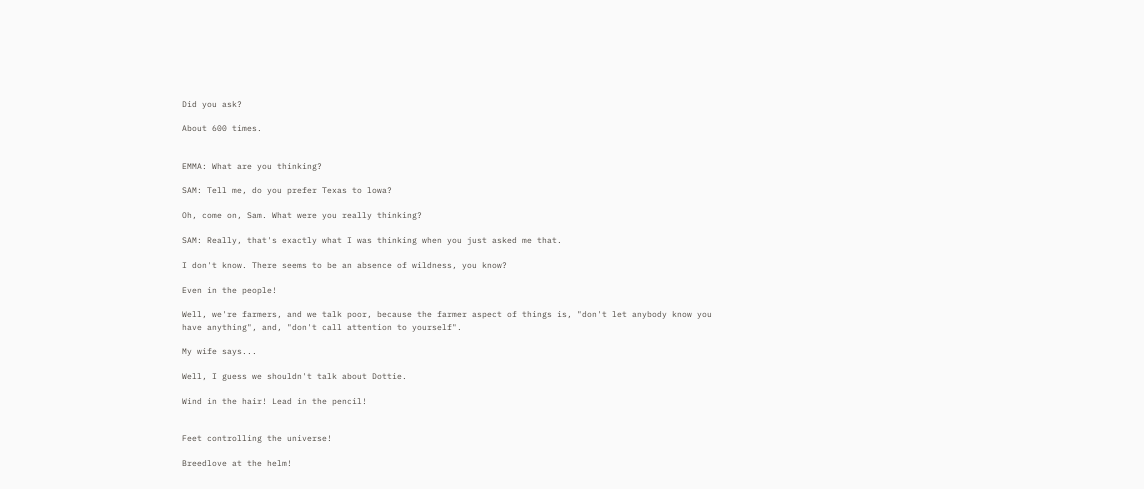Did you ask?

About 600 times.


EMMA: What are you thinking?

SAM: Tell me, do you prefer Texas to lowa?

Oh, come on, Sam. What were you really thinking?

SAM: Really, that's exactly what I was thinking when you just asked me that.

I don't know. There seems to be an absence of wildness, you know?

Even in the people!

Well, we're farmers, and we talk poor, because the farmer aspect of things is, "don't let anybody know you have anything", and, "don't call attention to yourself".

My wife says...

Well, I guess we shouldn't talk about Dottie.

Wind in the hair! Lead in the pencil!


Feet controlling the universe!

Breedlove at the helm!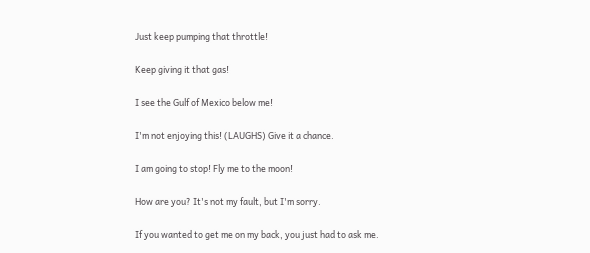Just keep pumping that throttle!

Keep giving it that gas!

I see the Gulf of Mexico below me!

I'm not enjoying this! (LAUGHS) Give it a chance.

I am going to stop! Fly me to the moon!

How are you? It's not my fault, but I'm sorry.

If you wanted to get me on my back, you just had to ask me.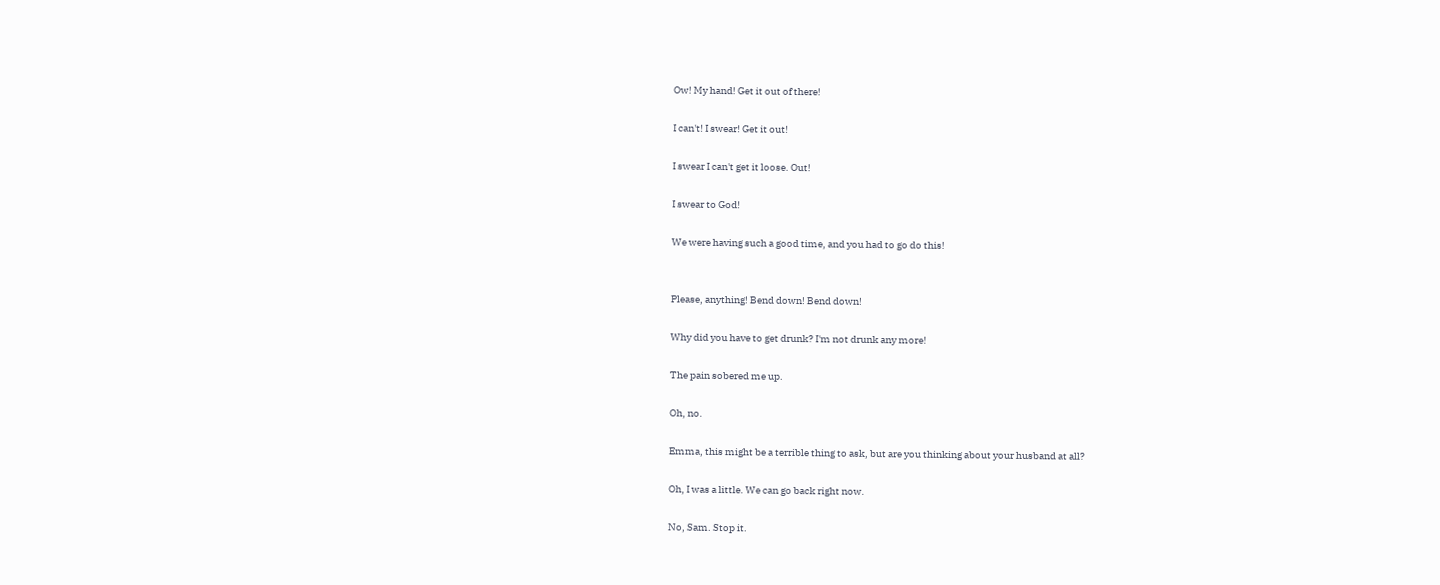Ow! My hand! Get it out of there!

I can't! I swear! Get it out!

I swear I can't get it loose. Out!

I swear to God!

We were having such a good time, and you had to go do this!


Please, anything! Bend down! Bend down!

Why did you have to get drunk? I'm not drunk any more!

The pain sobered me up.

Oh, no.

Emma, this might be a terrible thing to ask, but are you thinking about your husband at all?

Oh, I was a little. We can go back right now.

No, Sam. Stop it.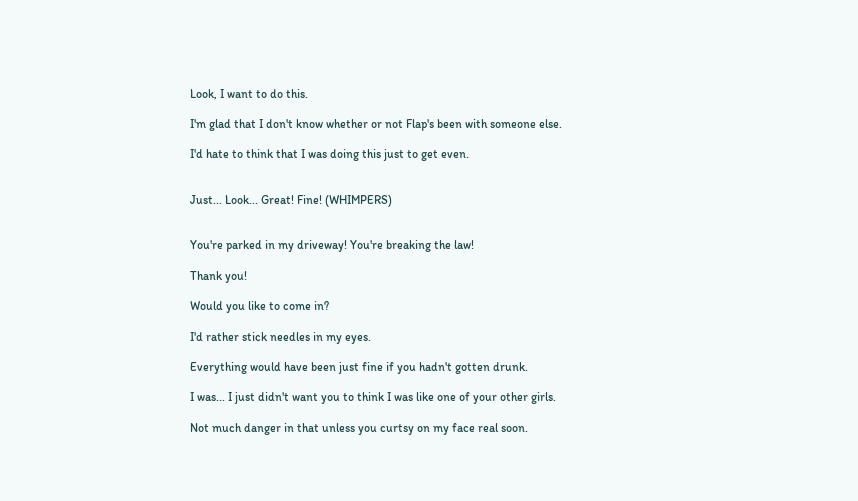Look, I want to do this.

I'm glad that I don't know whether or not Flap's been with someone else.

I'd hate to think that I was doing this just to get even.


Just... Look... Great! Fine! (WHIMPERS)


You're parked in my driveway! You're breaking the law!

Thank you!

Would you like to come in?

I'd rather stick needles in my eyes.

Everything would have been just fine if you hadn't gotten drunk.

I was... I just didn't want you to think I was like one of your other girls.

Not much danger in that unless you curtsy on my face real soon.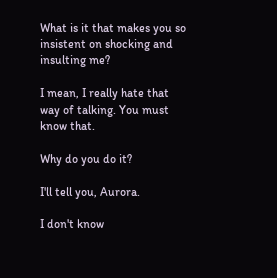What is it that makes you so insistent on shocking and insulting me?

I mean, I really hate that way of talking. You must know that.

Why do you do it?

I'll tell you, Aurora.

I don't know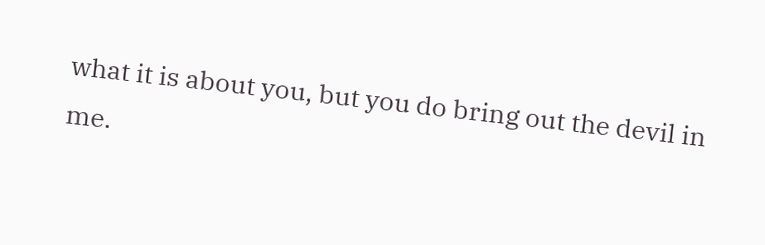what it is about you, but you do bring out the devil in me.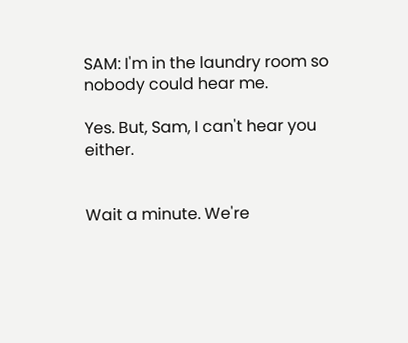SAM: I'm in the laundry room so nobody could hear me.

Yes. But, Sam, I can't hear you either.


Wait a minute. We're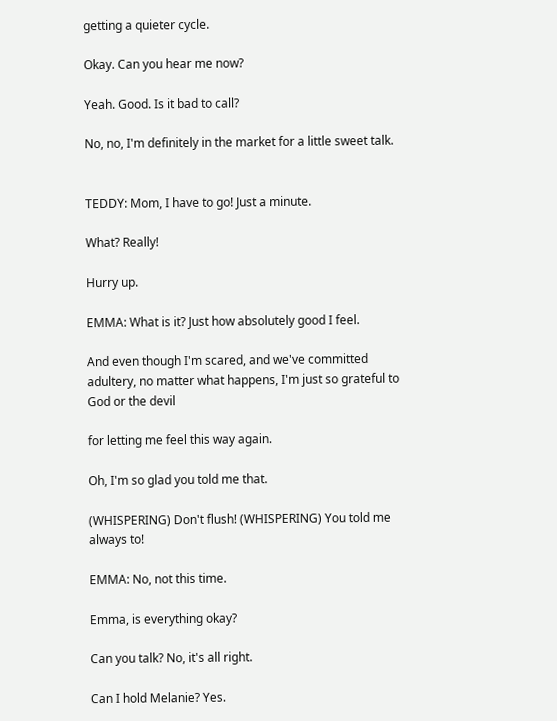getting a quieter cycle.

Okay. Can you hear me now?

Yeah. Good. Is it bad to call?

No, no, I'm definitely in the market for a little sweet talk.


TEDDY: Mom, I have to go! Just a minute.

What? Really!

Hurry up.

EMMA: What is it? Just how absolutely good I feel.

And even though I'm scared, and we've committed adultery, no matter what happens, I'm just so grateful to God or the devil

for letting me feel this way again.

Oh, I'm so glad you told me that.

(WHISPERING) Don't flush! (WHISPERING) You told me always to!

EMMA: No, not this time.

Emma, is everything okay?

Can you talk? No, it's all right.

Can I hold Melanie? Yes.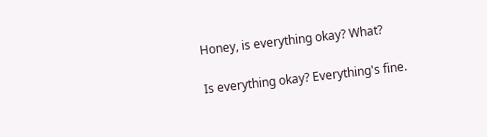Honey, is everything okay? What?

Is everything okay? Everything's fine.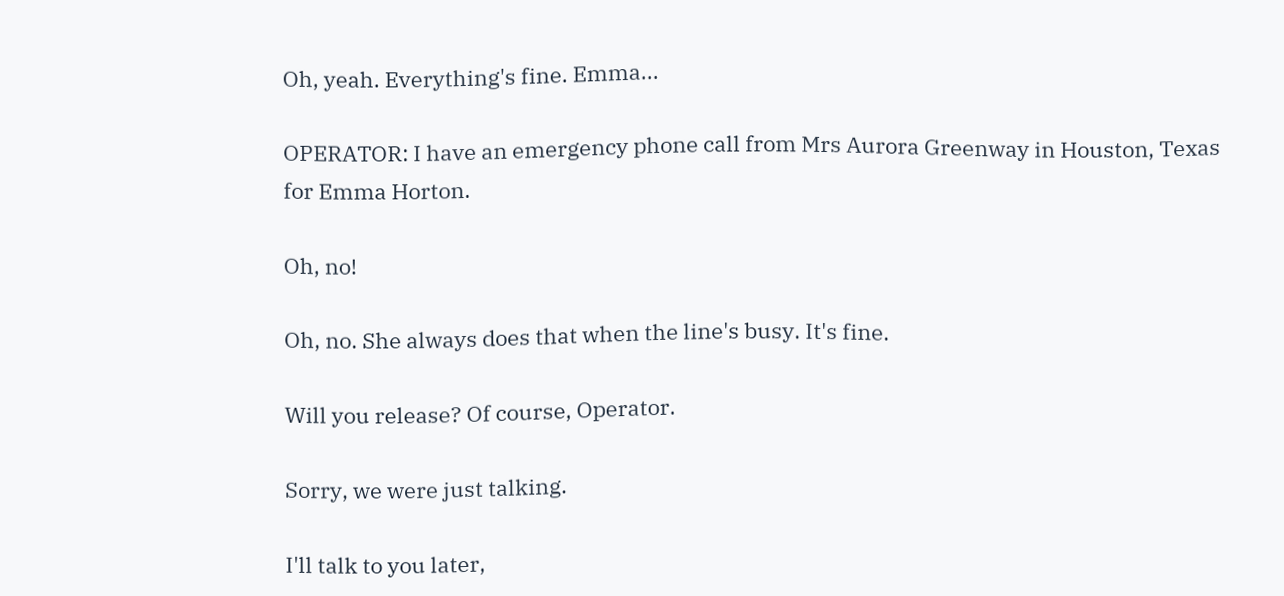Oh, yeah. Everything's fine. Emma...

OPERATOR: I have an emergency phone call from Mrs Aurora Greenway in Houston, Texas for Emma Horton.

Oh, no!

Oh, no. She always does that when the line's busy. It's fine.

Will you release? Of course, Operator.

Sorry, we were just talking.

I'll talk to you later,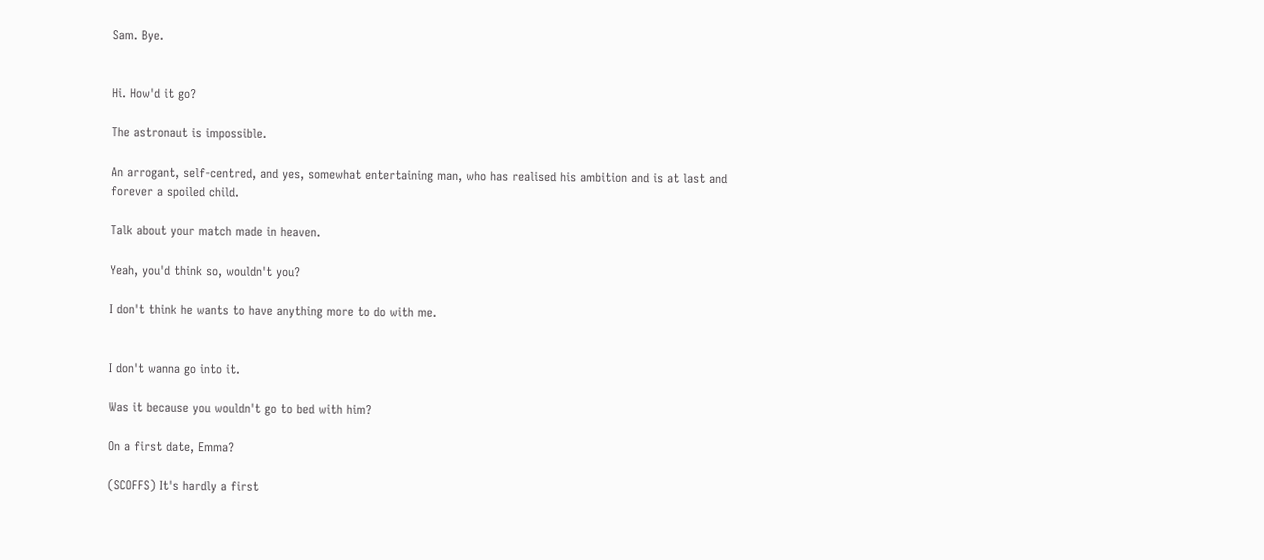Sam. Bye.


Hi. How'd it go?

The astronaut is impossible.

An arrogant, self-centred, and yes, somewhat entertaining man, who has realised his ambition and is at last and forever a spoiled child.

Talk about your match made in heaven.

Yeah, you'd think so, wouldn't you?

I don't think he wants to have anything more to do with me.


I don't wanna go into it.

Was it because you wouldn't go to bed with him?

On a first date, Emma?

(SCOFFS) It's hardly a first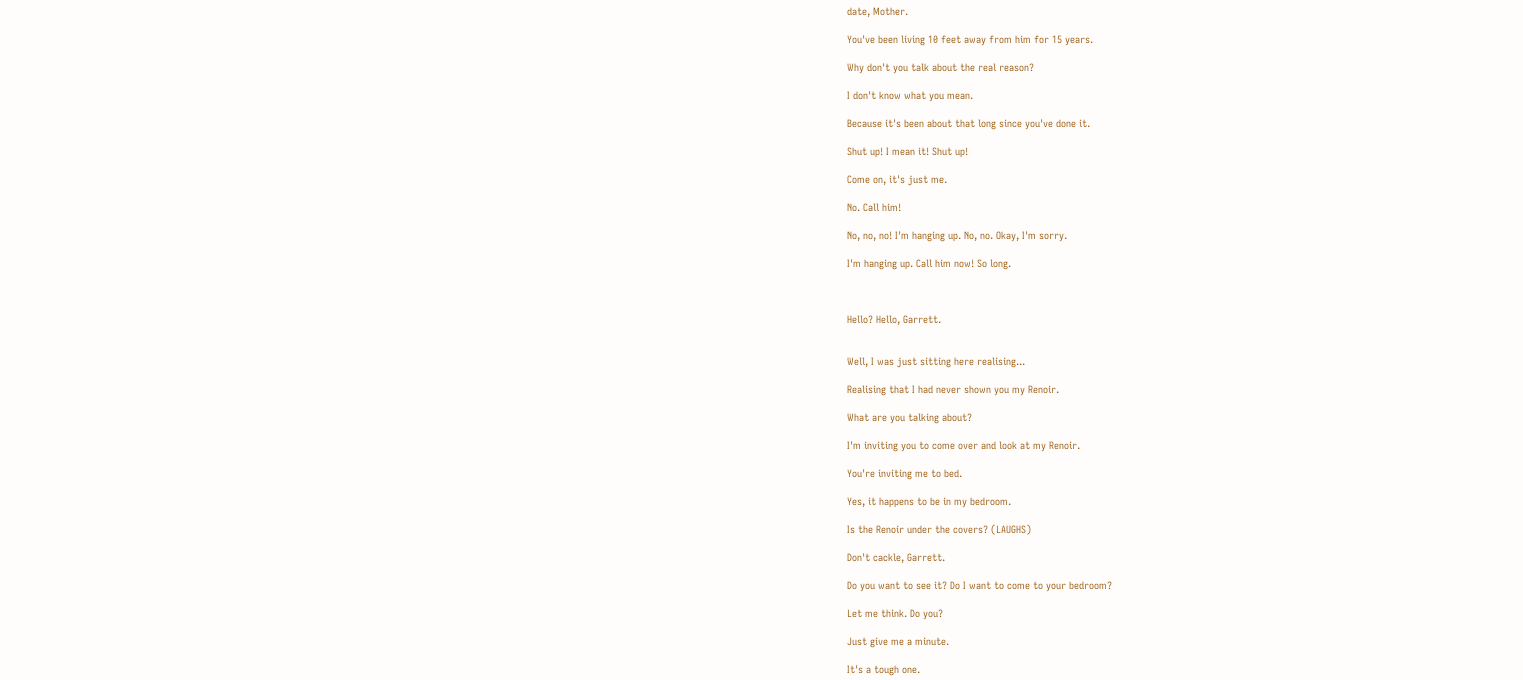date, Mother.

You've been living 10 feet away from him for 15 years.

Why don't you talk about the real reason?

I don't know what you mean.

Because it's been about that long since you've done it.

Shut up! I mean it! Shut up!

Come on, it's just me.

No. Call him!

No, no, no! I'm hanging up. No, no. Okay, I'm sorry.

I'm hanging up. Call him now! So long.



Hello? Hello, Garrett.


Well, I was just sitting here realising...

Realising that I had never shown you my Renoir.

What are you talking about?

I'm inviting you to come over and look at my Renoir.

You're inviting me to bed.

Yes, it happens to be in my bedroom.

Is the Renoir under the covers? (LAUGHS)

Don't cackle, Garrett.

Do you want to see it? Do I want to come to your bedroom?

Let me think. Do you?

Just give me a minute.

It's a tough one.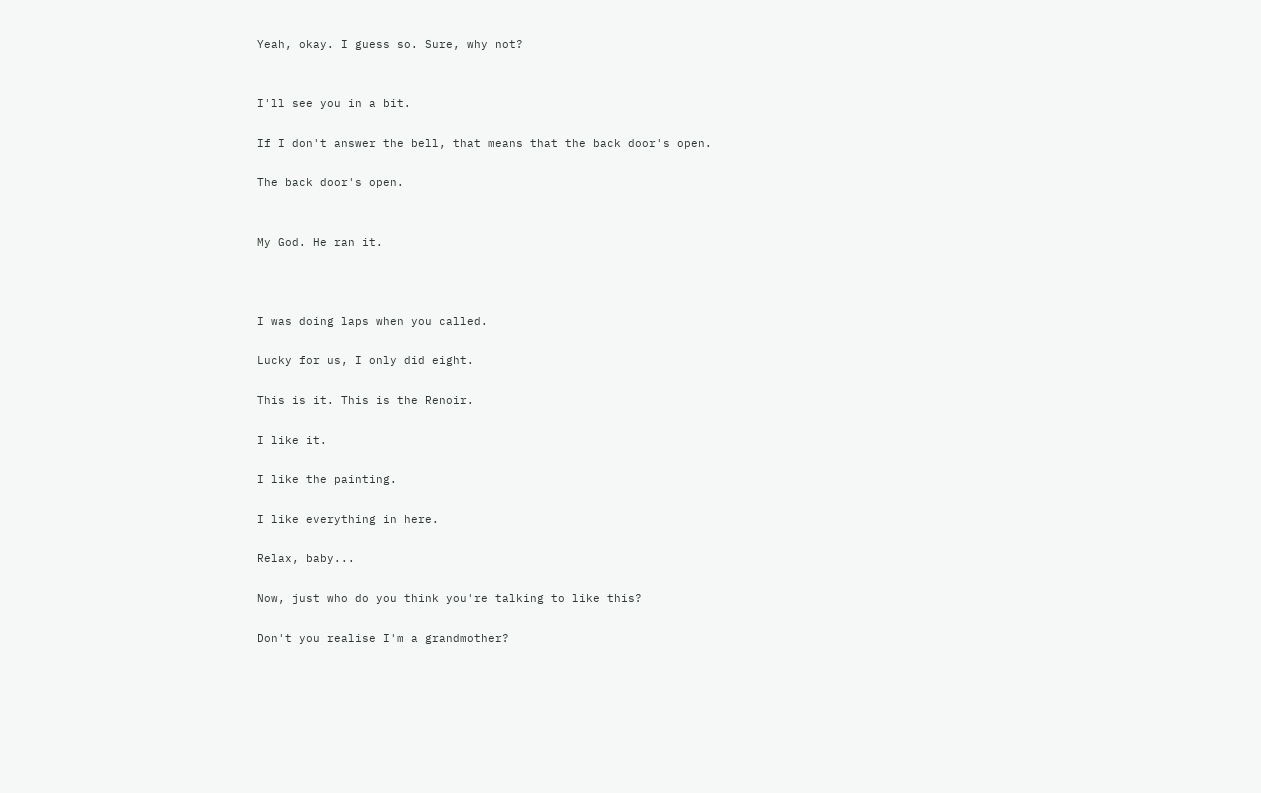Yeah, okay. I guess so. Sure, why not?


I'll see you in a bit.

If I don't answer the bell, that means that the back door's open.

The back door's open.


My God. He ran it.



I was doing laps when you called.

Lucky for us, I only did eight.

This is it. This is the Renoir.

I like it.

I like the painting.

I like everything in here.

Relax, baby...

Now, just who do you think you're talking to like this?

Don't you realise I'm a grandmother?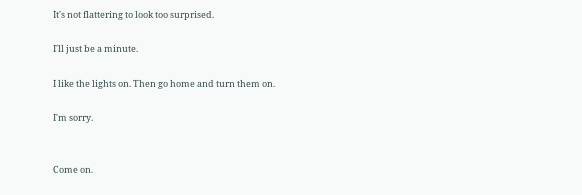It's not flattering to look too surprised.

I'll just be a minute.

I like the lights on. Then go home and turn them on.

I'm sorry.


Come on.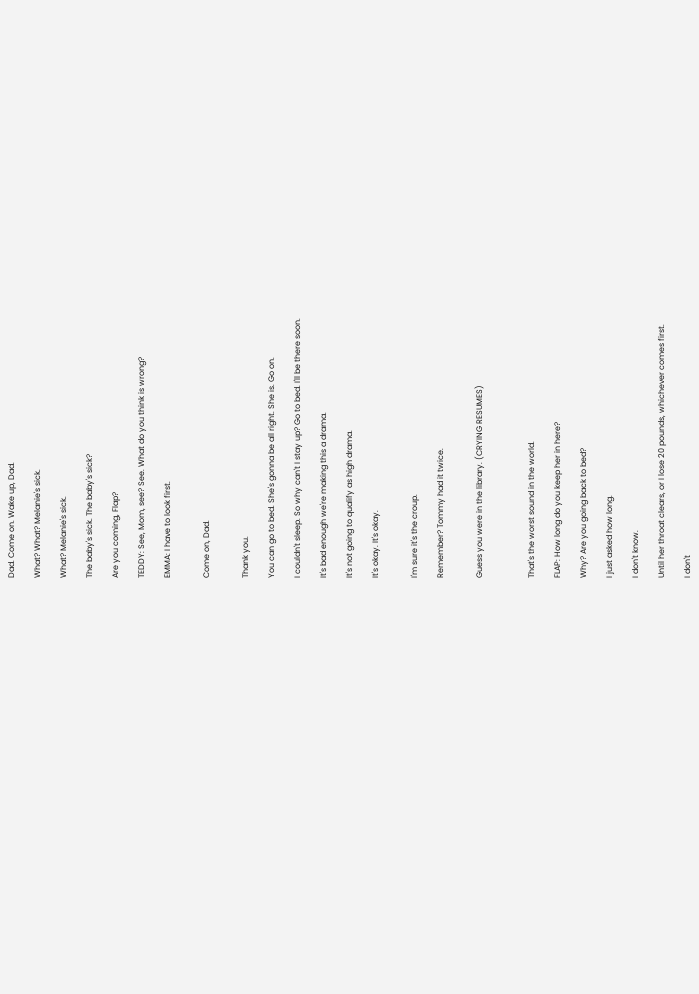Dad. Come on. Wake up, Dad.

What? What? Melanie's sick.

What? Melanie's sick.

The baby's sick. The baby's sick?

Are you coming, Flap?

TEDDY: See, Mom, see? See. What do you think is wrong?

EMMA: I have to look first.


Come on, Dad.


Thank you.

You can go to bed. She's gonna be all right. She is. Go on.

I couldn't sleep. So why can't I stay up? Go to bed. I'll be there soon.

It's bad enough we're making this a drama.

It's not going to qualify as high drama.

It's okay. It's okay.


I'm sure it's the croup.

Remember? Tommy had it twice.


Guess you were in the library. (CRYING RESUMES)



That's the worst sound in the world.

FLAP: How long do you keep her in here?

Why? Are you going back to bed?

I just asked how long.

I don't know.

Until her throat clears, or I lose 20 pounds, whichever comes first.

I don't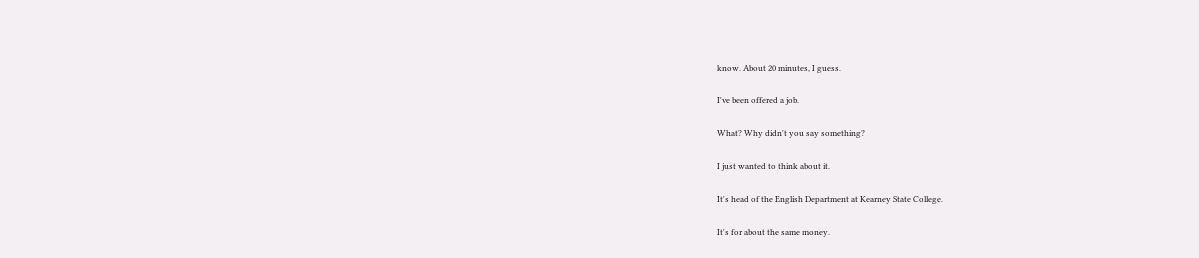know. About 20 minutes, I guess.

I've been offered a job.

What? Why didn't you say something?

I just wanted to think about it.

It's head of the English Department at Kearney State College.

It's for about the same money.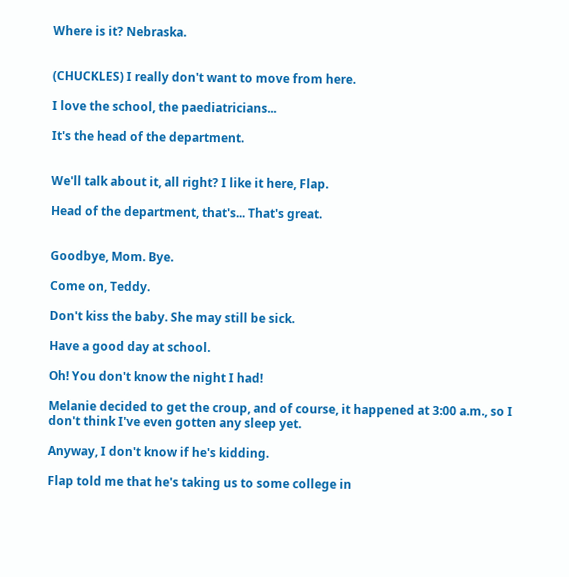Where is it? Nebraska.


(CHUCKLES) I really don't want to move from here.

I love the school, the paediatricians...

It's the head of the department.


We'll talk about it, all right? I like it here, Flap.

Head of the department, that's... That's great.


Goodbye, Mom. Bye.

Come on, Teddy.

Don't kiss the baby. She may still be sick.

Have a good day at school.

Oh! You don't know the night I had!

Melanie decided to get the croup, and of course, it happened at 3:00 a.m., so I don't think I've even gotten any sleep yet.

Anyway, I don't know if he's kidding.

Flap told me that he's taking us to some college in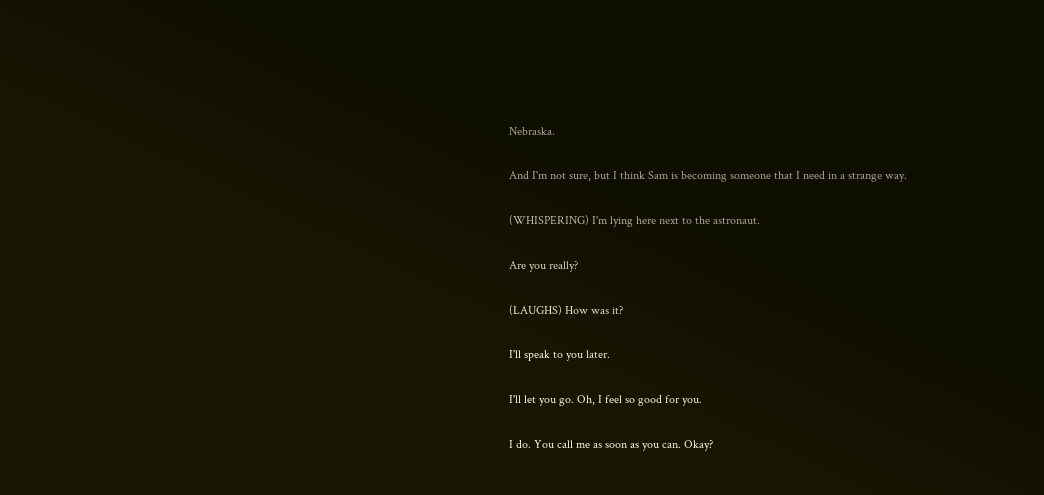Nebraska.

And I'm not sure, but I think Sam is becoming someone that I need in a strange way.

(WHISPERING) I'm lying here next to the astronaut.

Are you really?

(LAUGHS) How was it?

I'll speak to you later.

I'll let you go. Oh, I feel so good for you.

I do. You call me as soon as you can. Okay?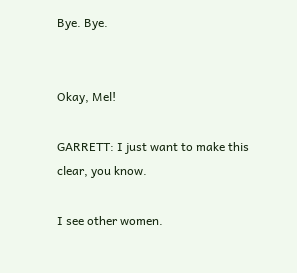Bye. Bye.


Okay, Mel!

GARRETT: I just want to make this clear, you know.

I see other women.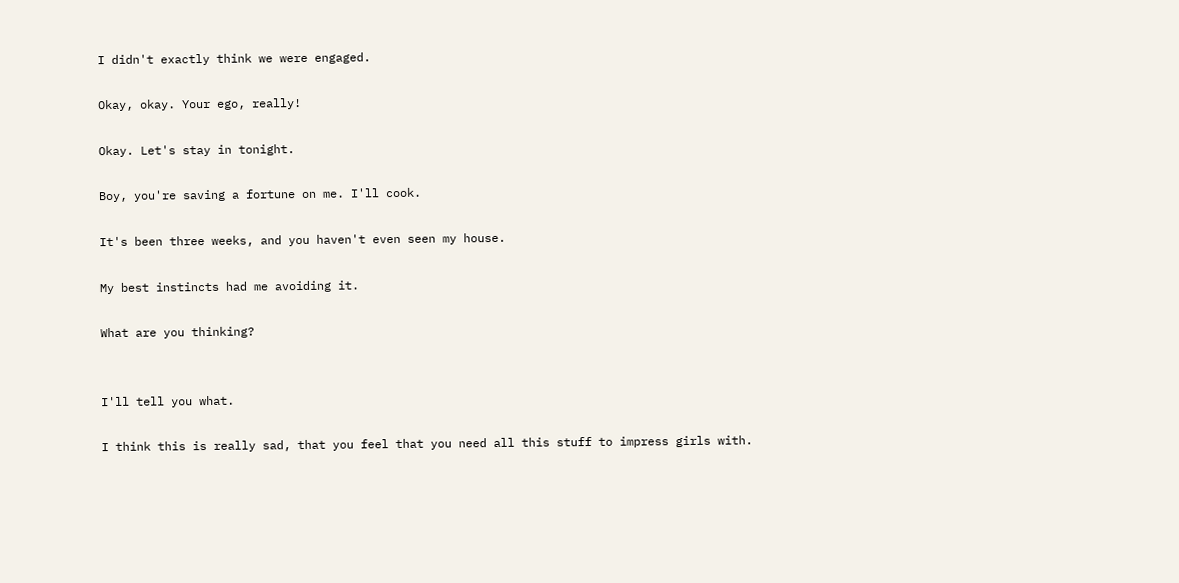I didn't exactly think we were engaged.

Okay, okay. Your ego, really!

Okay. Let's stay in tonight.

Boy, you're saving a fortune on me. I'll cook.

It's been three weeks, and you haven't even seen my house.

My best instincts had me avoiding it.

What are you thinking?


I'll tell you what.

I think this is really sad, that you feel that you need all this stuff to impress girls with.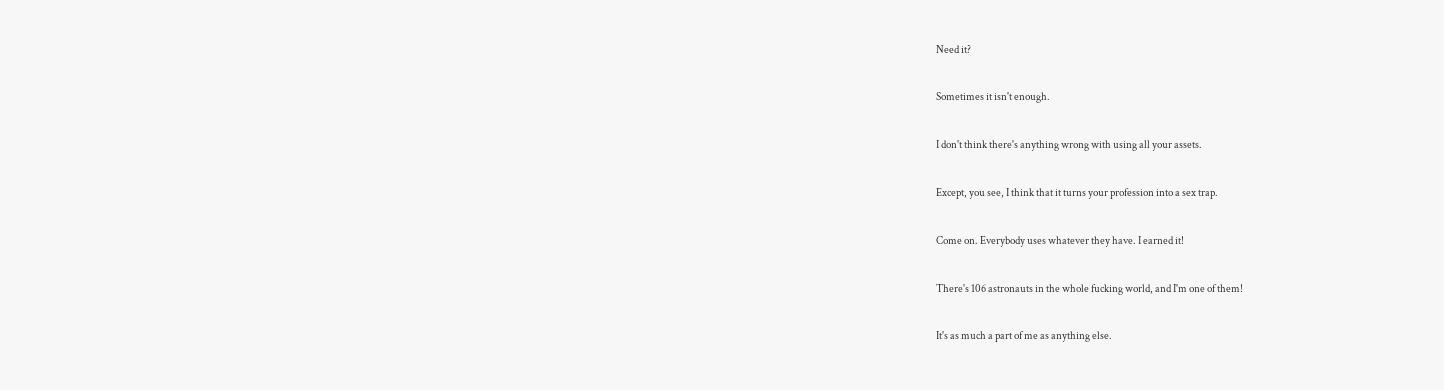Need it?

Sometimes it isn't enough.

I don't think there's anything wrong with using all your assets.

Except, you see, I think that it turns your profession into a sex trap.

Come on. Everybody uses whatever they have. I earned it!

There's 106 astronauts in the whole fucking world, and I'm one of them!

It's as much a part of me as anything else.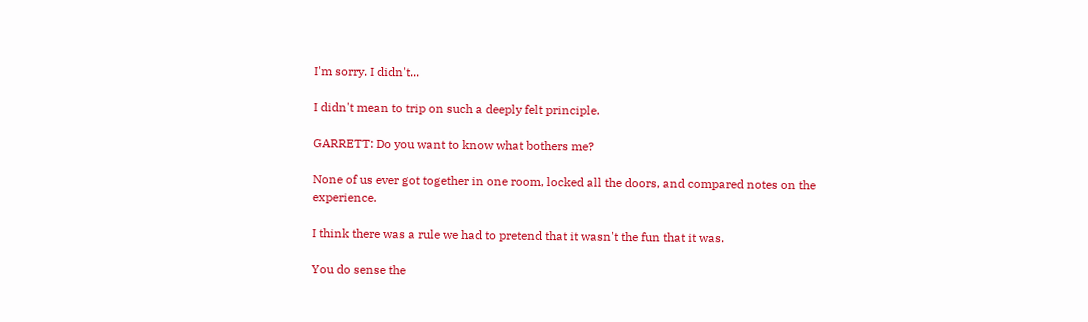I'm sorry. I didn't...

I didn't mean to trip on such a deeply felt principle.

GARRETT: Do you want to know what bothers me?

None of us ever got together in one room, locked all the doors, and compared notes on the experience.

I think there was a rule we had to pretend that it wasn't the fun that it was.

You do sense the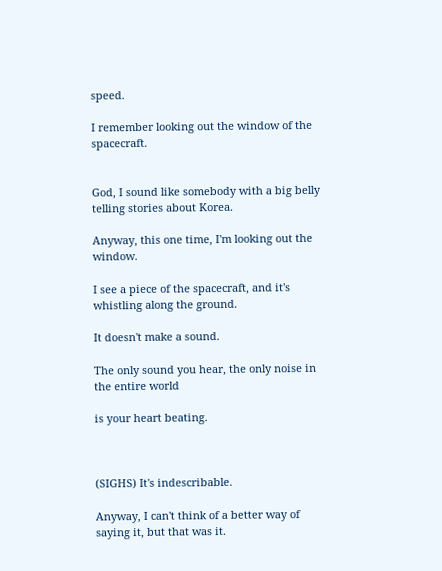speed.

I remember looking out the window of the spacecraft.


God, I sound like somebody with a big belly telling stories about Korea.

Anyway, this one time, I'm looking out the window.

I see a piece of the spacecraft, and it's whistling along the ground.

It doesn't make a sound.

The only sound you hear, the only noise in the entire world

is your heart beating.



(SIGHS) It's indescribable.

Anyway, I can't think of a better way of saying it, but that was it.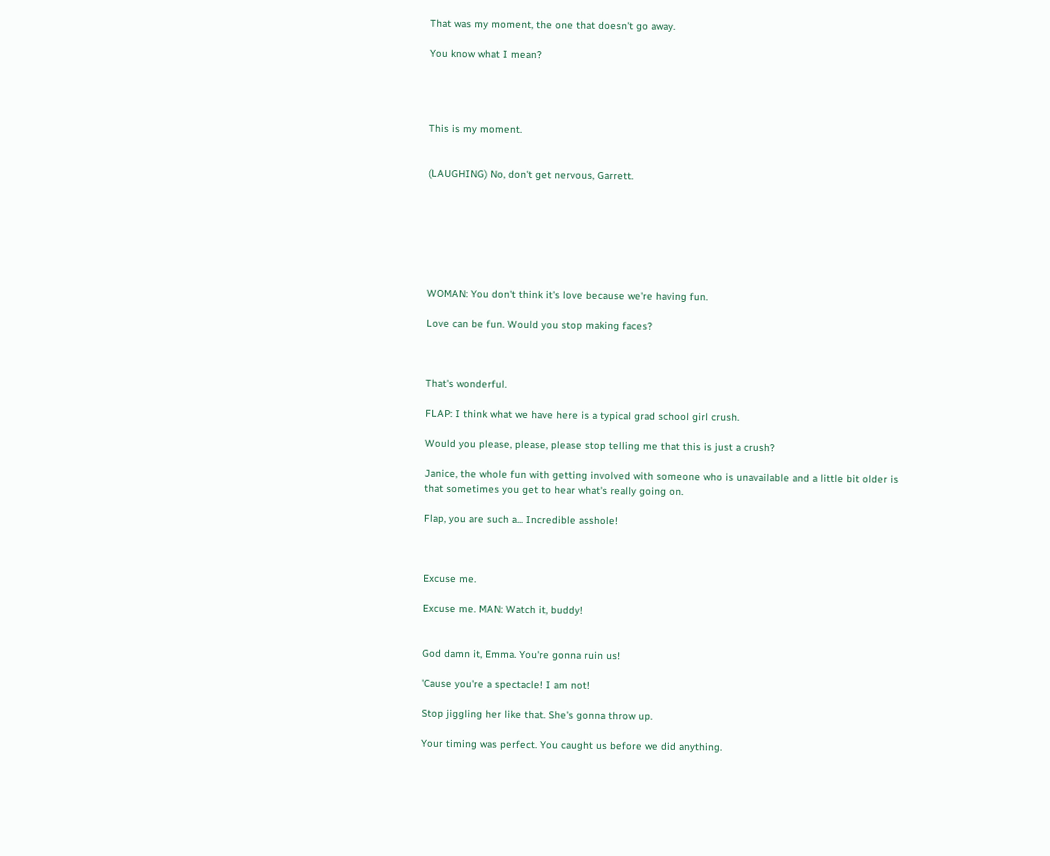That was my moment, the one that doesn't go away.

You know what I mean?




This is my moment.


(LAUGHING) No, don't get nervous, Garrett.







WOMAN: You don't think it's love because we're having fun.

Love can be fun. Would you stop making faces?



That's wonderful.

FLAP: I think what we have here is a typical grad school girl crush.

Would you please, please, please stop telling me that this is just a crush?

Janice, the whole fun with getting involved with someone who is unavailable and a little bit older is that sometimes you get to hear what's really going on.

Flap, you are such a... Incredible asshole!



Excuse me.

Excuse me. MAN: Watch it, buddy!


God damn it, Emma. You're gonna ruin us!

'Cause you're a spectacle! I am not!

Stop jiggling her like that. She's gonna throw up.

Your timing was perfect. You caught us before we did anything.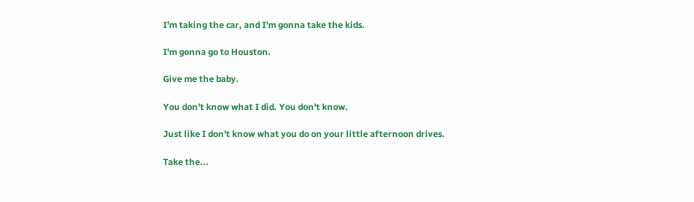I'm taking the car, and I'm gonna take the kids.

I'm gonna go to Houston.

Give me the baby.

You don't know what I did. You don't know.

Just like I don't know what you do on your little afternoon drives.

Take the...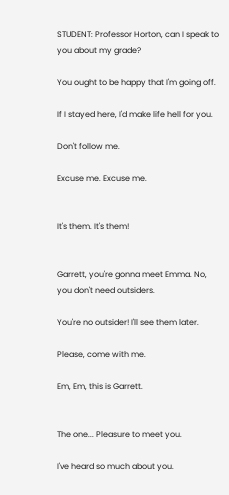STUDENT: Professor Horton, can I speak to you about my grade?

You ought to be happy that I'm going off.

If I stayed here, I'd make life hell for you.

Don't follow me.

Excuse me. Excuse me.


It's them. It's them!


Garrett, you're gonna meet Emma. No, you don't need outsiders.

You're no outsider! I'll see them later.

Please, come with me.

Em, Em, this is Garrett.


The one... Pleasure to meet you.

I've heard so much about you.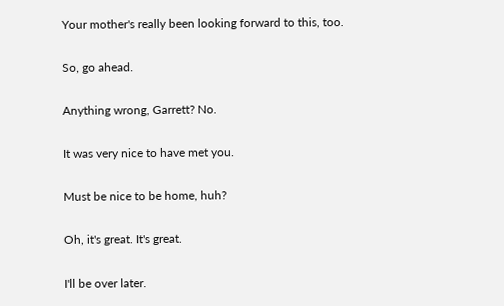Your mother's really been looking forward to this, too.

So, go ahead.

Anything wrong, Garrett? No.

It was very nice to have met you.

Must be nice to be home, huh?

Oh, it's great. It's great.

I'll be over later.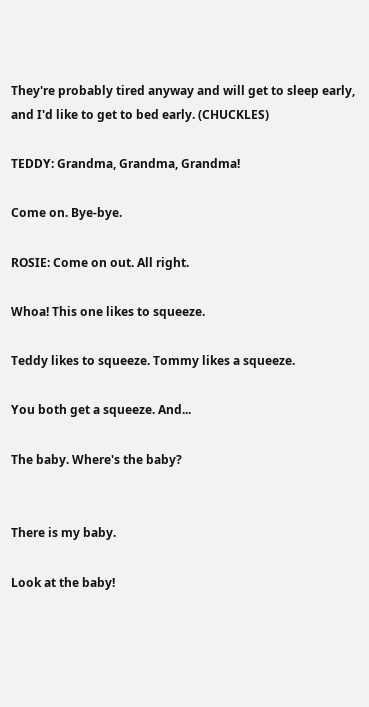They're probably tired anyway and will get to sleep early, and I'd like to get to bed early. (CHUCKLES)

TEDDY: Grandma, Grandma, Grandma!

Come on. Bye-bye.

ROSIE: Come on out. All right.

Whoa! This one likes to squeeze.

Teddy likes to squeeze. Tommy likes a squeeze.

You both get a squeeze. And...

The baby. Where's the baby?


There is my baby.

Look at the baby!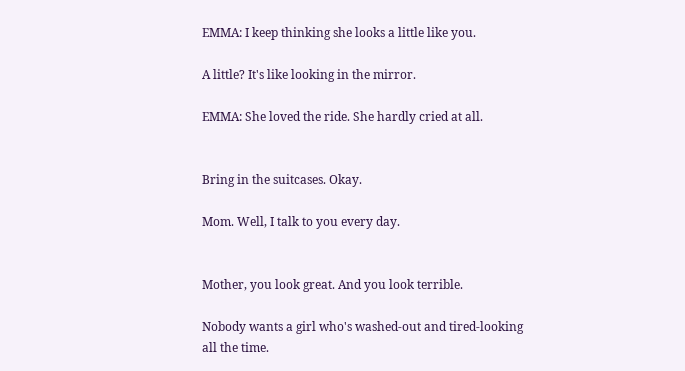EMMA: I keep thinking she looks a little like you.

A little? It's like looking in the mirror.

EMMA: She loved the ride. She hardly cried at all.


Bring in the suitcases. Okay.

Mom. Well, I talk to you every day.


Mother, you look great. And you look terrible.

Nobody wants a girl who's washed-out and tired-looking all the time.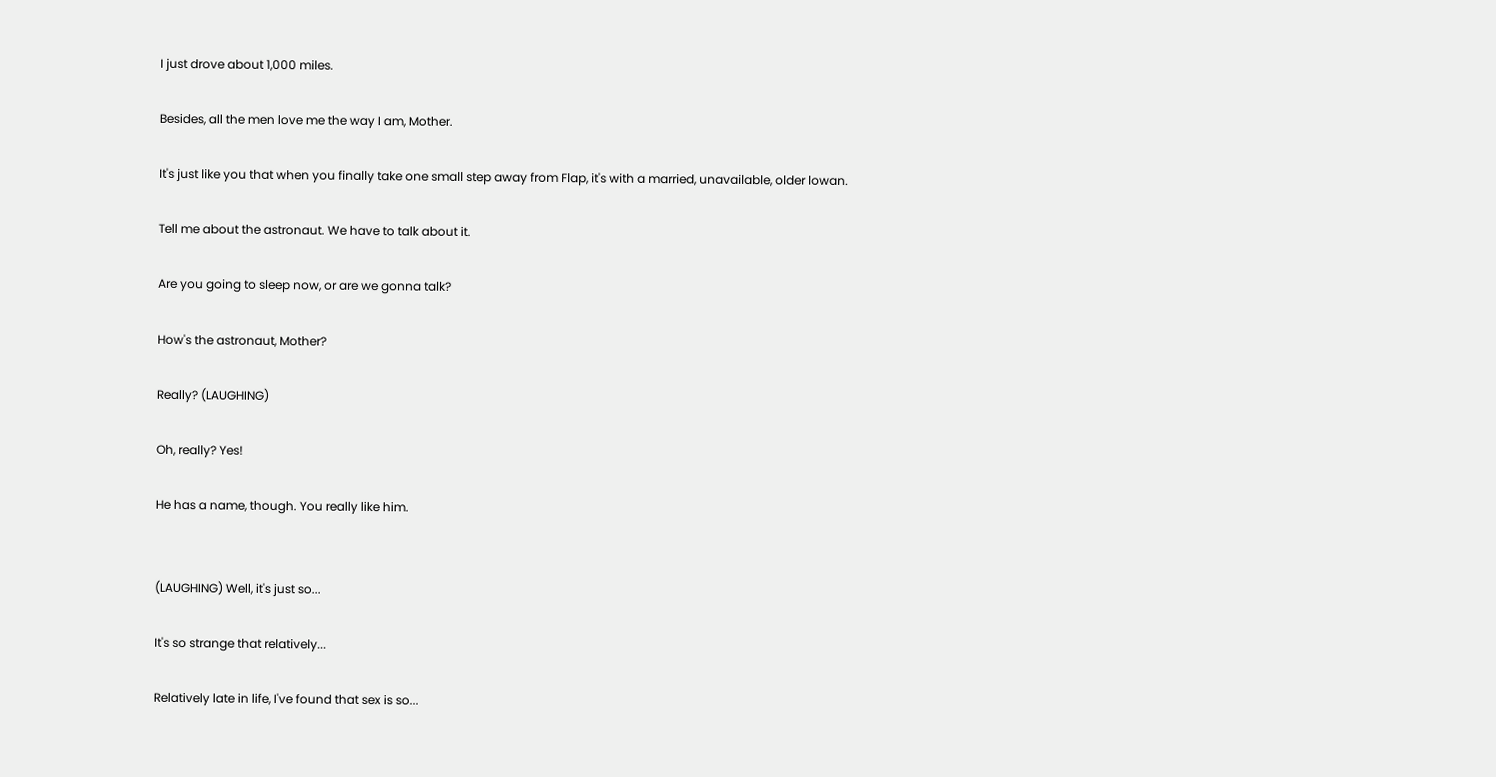I just drove about 1,000 miles.

Besides, all the men love me the way I am, Mother.

It's just like you that when you finally take one small step away from Flap, it's with a married, unavailable, older lowan.

Tell me about the astronaut. We have to talk about it.

Are you going to sleep now, or are we gonna talk?

How's the astronaut, Mother?

Really? (LAUGHING)

Oh, really? Yes!

He has a name, though. You really like him.


(LAUGHING) Well, it's just so...

It's so strange that relatively...

Relatively late in life, I've found that sex is so...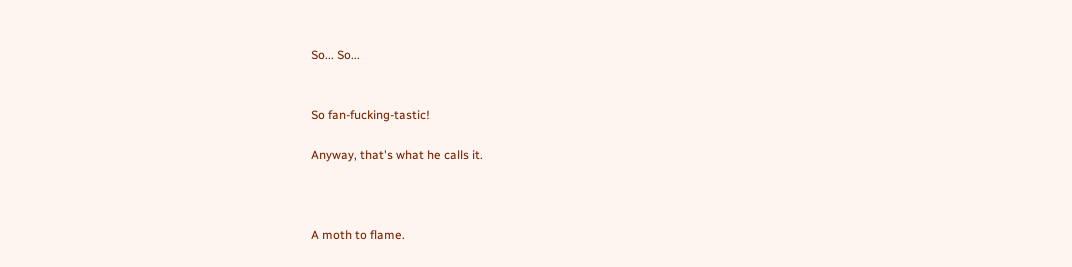So... So...


So fan-fucking-tastic!

Anyway, that's what he calls it.



A moth to flame.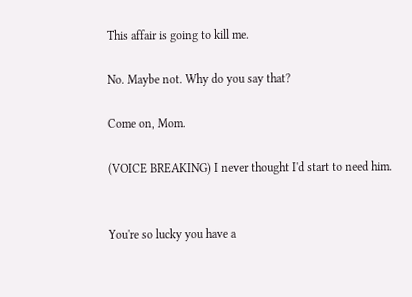This affair is going to kill me.

No. Maybe not. Why do you say that?

Come on, Mom.

(VOICE BREAKING) I never thought I'd start to need him.


You're so lucky you have a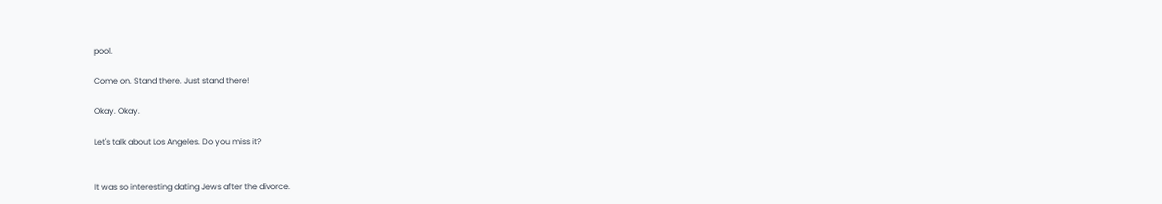pool.

Come on. Stand there. Just stand there!

Okay. Okay.

Let's talk about Los Angeles. Do you miss it?


It was so interesting dating Jews after the divorce.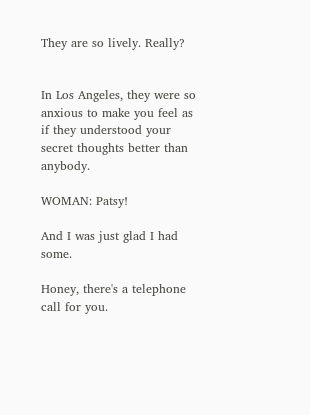They are so lively. Really?


In Los Angeles, they were so anxious to make you feel as if they understood your secret thoughts better than anybody.

WOMAN: Patsy!

And I was just glad I had some.

Honey, there's a telephone call for you.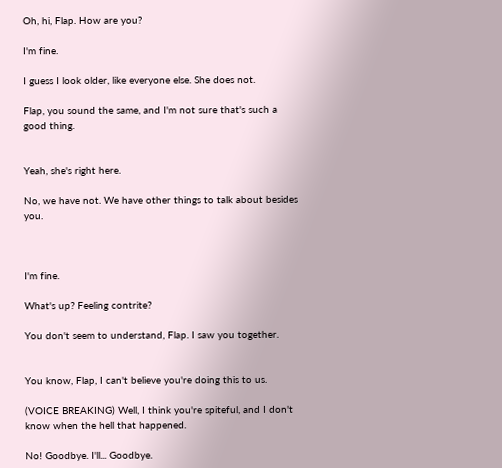Oh, hi, Flap. How are you?

I'm fine.

I guess I look older, like everyone else. She does not.

Flap, you sound the same, and I'm not sure that's such a good thing.


Yeah, she's right here.

No, we have not. We have other things to talk about besides you.



I'm fine.

What's up? Feeling contrite?

You don't seem to understand, Flap. I saw you together.


You know, Flap, I can't believe you're doing this to us.

(VOICE BREAKING) Well, I think you're spiteful, and I don't know when the hell that happened.

No! Goodbye. I'll... Goodbye.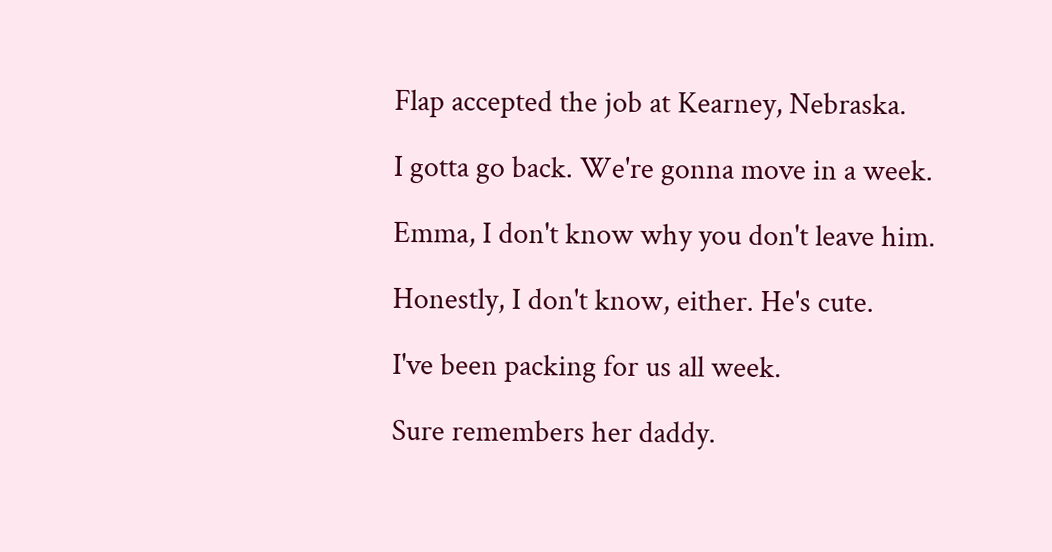Flap accepted the job at Kearney, Nebraska.

I gotta go back. We're gonna move in a week.

Emma, I don't know why you don't leave him.

Honestly, I don't know, either. He's cute.

I've been packing for us all week.

Sure remembers her daddy.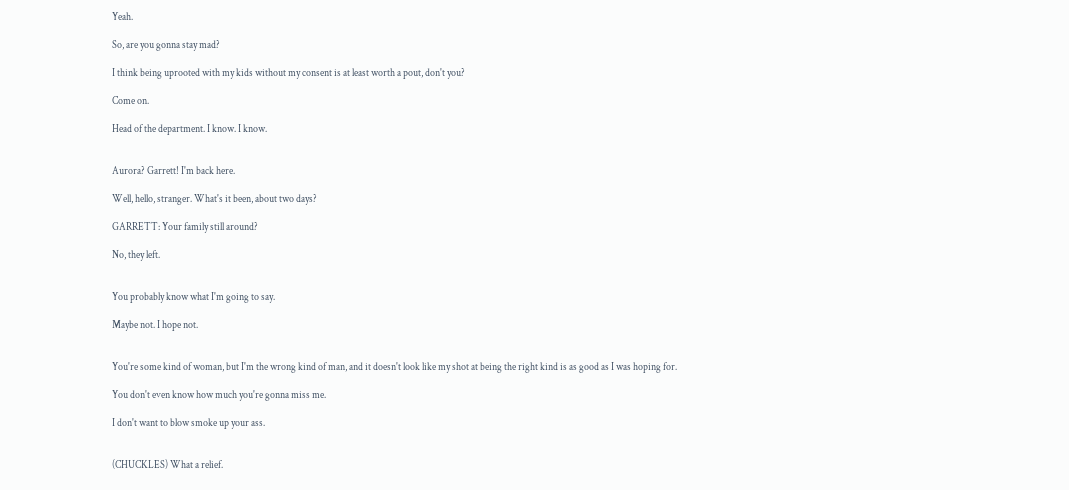Yeah.

So, are you gonna stay mad?

I think being uprooted with my kids without my consent is at least worth a pout, don't you?

Come on.

Head of the department. I know. I know.


Aurora? Garrett! I'm back here.

Well, hello, stranger. What's it been, about two days?

GARRETT: Your family still around?

No, they left.


You probably know what I'm going to say.

Maybe not. I hope not.


You're some kind of woman, but I'm the wrong kind of man, and it doesn't look like my shot at being the right kind is as good as I was hoping for.

You don't even know how much you're gonna miss me.

I don't want to blow smoke up your ass.


(CHUCKLES) What a relief.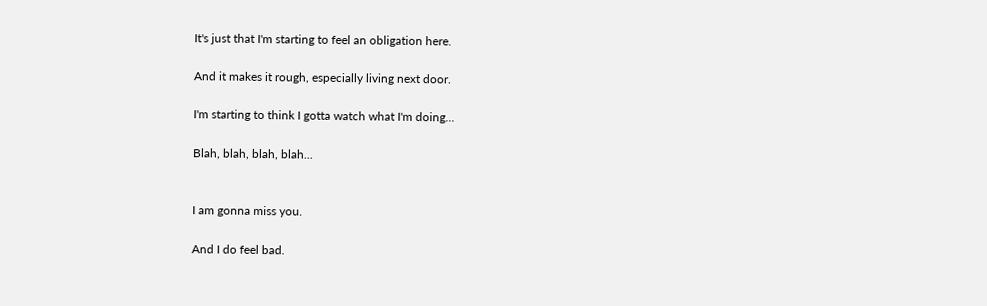It's just that I'm starting to feel an obligation here.

And it makes it rough, especially living next door.

I'm starting to think I gotta watch what I'm doing...

Blah, blah, blah, blah...


I am gonna miss you.

And I do feel bad.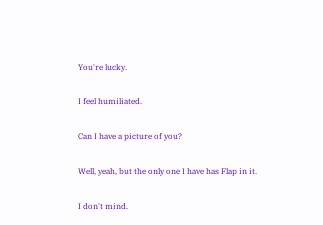You're lucky.

I feel humiliated.

Can I have a picture of you?

Well, yeah, but the only one I have has Flap in it.

I don't mind.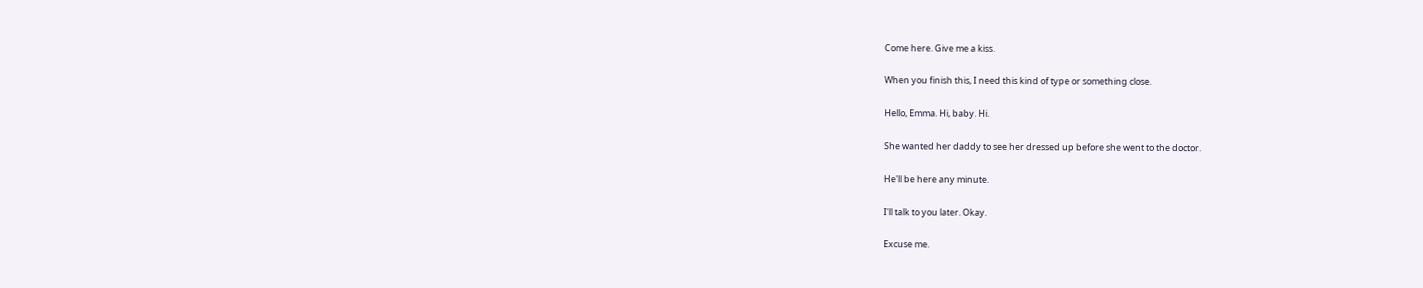Come here. Give me a kiss.

When you finish this, I need this kind of type or something close.

Hello, Emma. Hi, baby. Hi.

She wanted her daddy to see her dressed up before she went to the doctor.

He'll be here any minute.

I'll talk to you later. Okay.

Excuse me.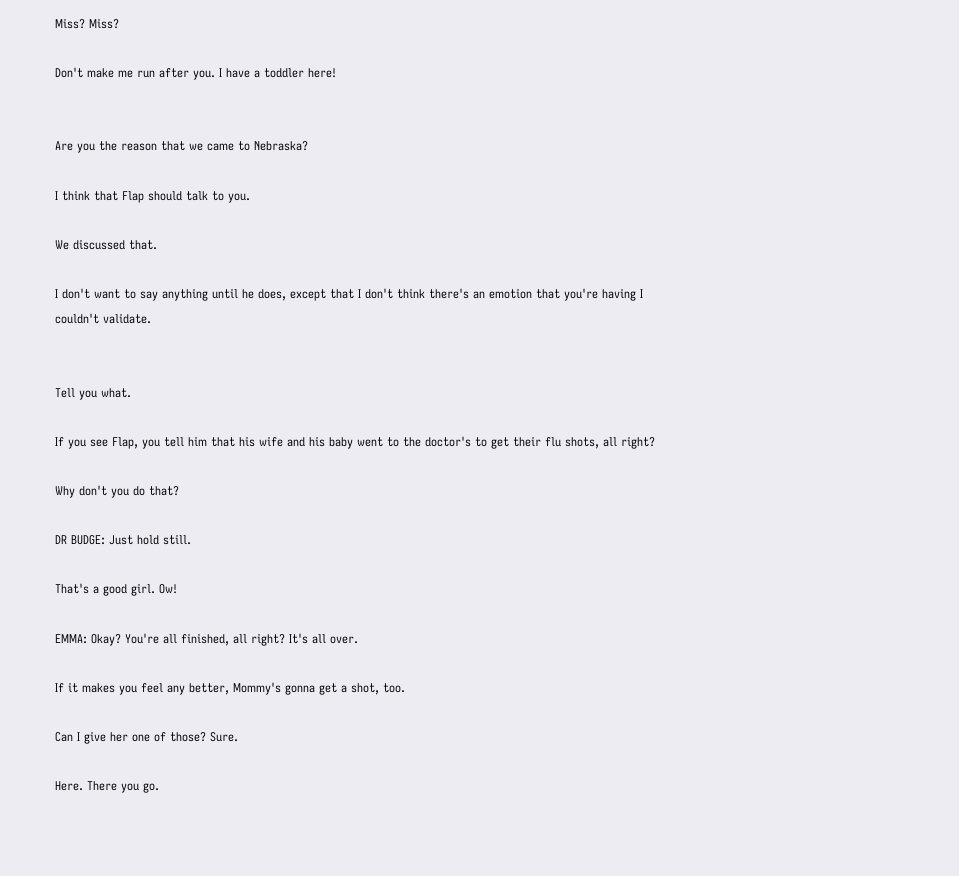Miss? Miss?

Don't make me run after you. I have a toddler here!


Are you the reason that we came to Nebraska?

I think that Flap should talk to you.

We discussed that.

I don't want to say anything until he does, except that I don't think there's an emotion that you're having I couldn't validate.


Tell you what.

If you see Flap, you tell him that his wife and his baby went to the doctor's to get their flu shots, all right?

Why don't you do that?

DR BUDGE: Just hold still.

That's a good girl. Ow!

EMMA: Okay? You're all finished, all right? It's all over.

If it makes you feel any better, Mommy's gonna get a shot, too.

Can I give her one of those? Sure.

Here. There you go.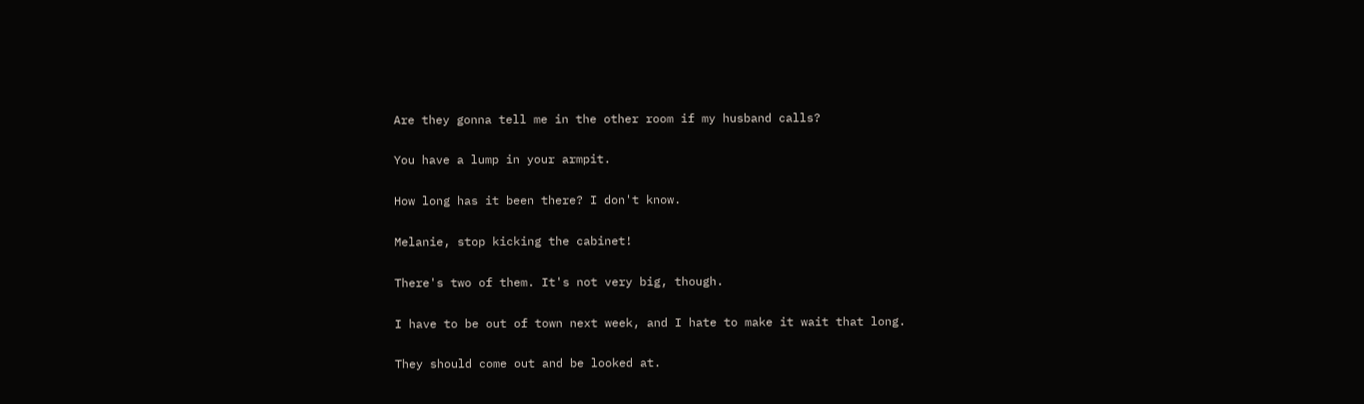Are they gonna tell me in the other room if my husband calls?

You have a lump in your armpit.

How long has it been there? I don't know.

Melanie, stop kicking the cabinet!

There's two of them. It's not very big, though.

I have to be out of town next week, and I hate to make it wait that long.

They should come out and be looked at.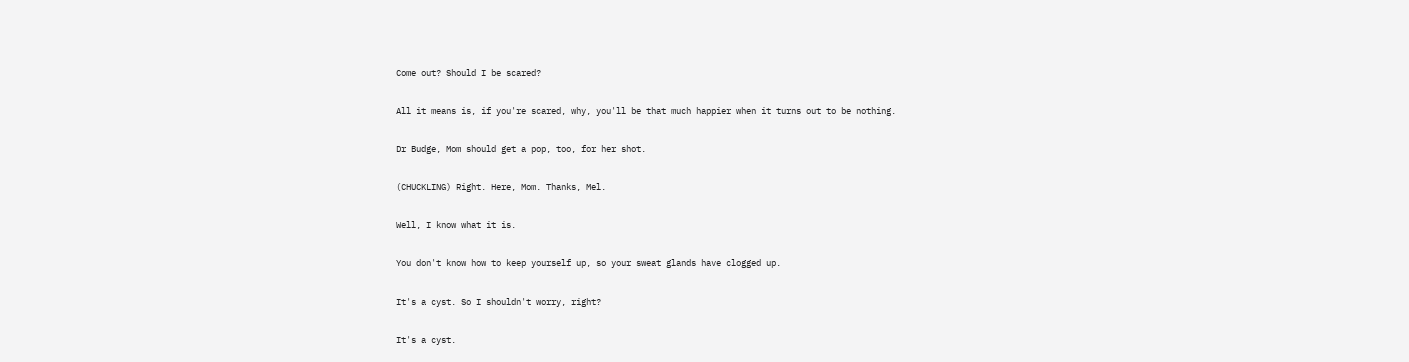Come out? Should I be scared?

All it means is, if you're scared, why, you'll be that much happier when it turns out to be nothing.

Dr Budge, Mom should get a pop, too, for her shot.

(CHUCKLING) Right. Here, Mom. Thanks, Mel.

Well, I know what it is.

You don't know how to keep yourself up, so your sweat glands have clogged up.

It's a cyst. So I shouldn't worry, right?

It's a cyst.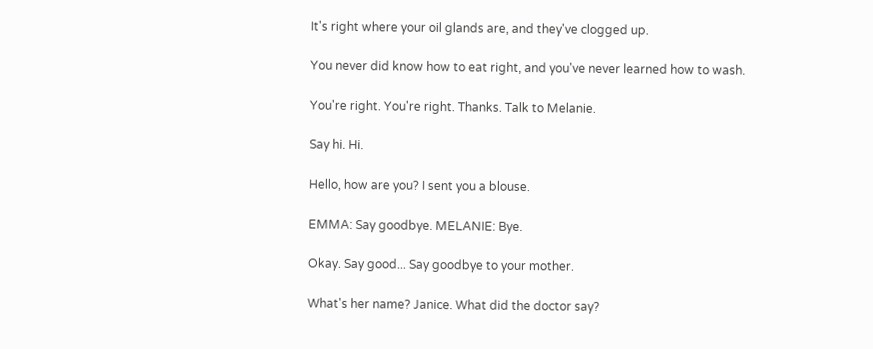It's right where your oil glands are, and they've clogged up.

You never did know how to eat right, and you've never learned how to wash.

You're right. You're right. Thanks. Talk to Melanie.

Say hi. Hi.

Hello, how are you? I sent you a blouse.

EMMA: Say goodbye. MELANIE: Bye.

Okay. Say good... Say goodbye to your mother.

What's her name? Janice. What did the doctor say?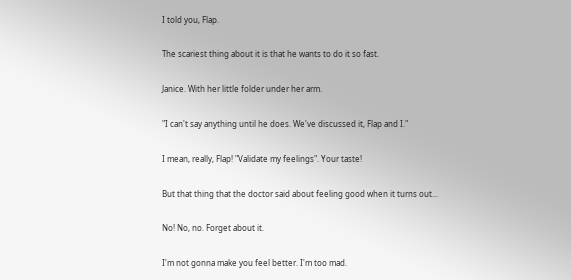I told you, Flap.

The scariest thing about it is that he wants to do it so fast.

Janice. With her little folder under her arm.

"I can't say anything until he does. We've discussed it, Flap and I."

I mean, really, Flap! "Validate my feelings". Your taste!

But that thing that the doctor said about feeling good when it turns out...

No! No, no. Forget about it.

I'm not gonna make you feel better. I'm too mad.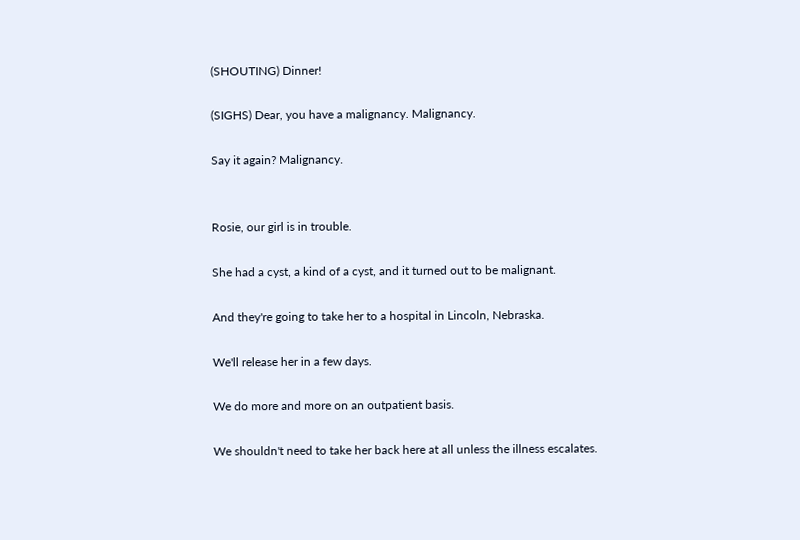(SHOUTING) Dinner!

(SIGHS) Dear, you have a malignancy. Malignancy.

Say it again? Malignancy.


Rosie, our girl is in trouble.

She had a cyst, a kind of a cyst, and it turned out to be malignant.

And they're going to take her to a hospital in Lincoln, Nebraska.

We'll release her in a few days.

We do more and more on an outpatient basis.

We shouldn't need to take her back here at all unless the illness escalates.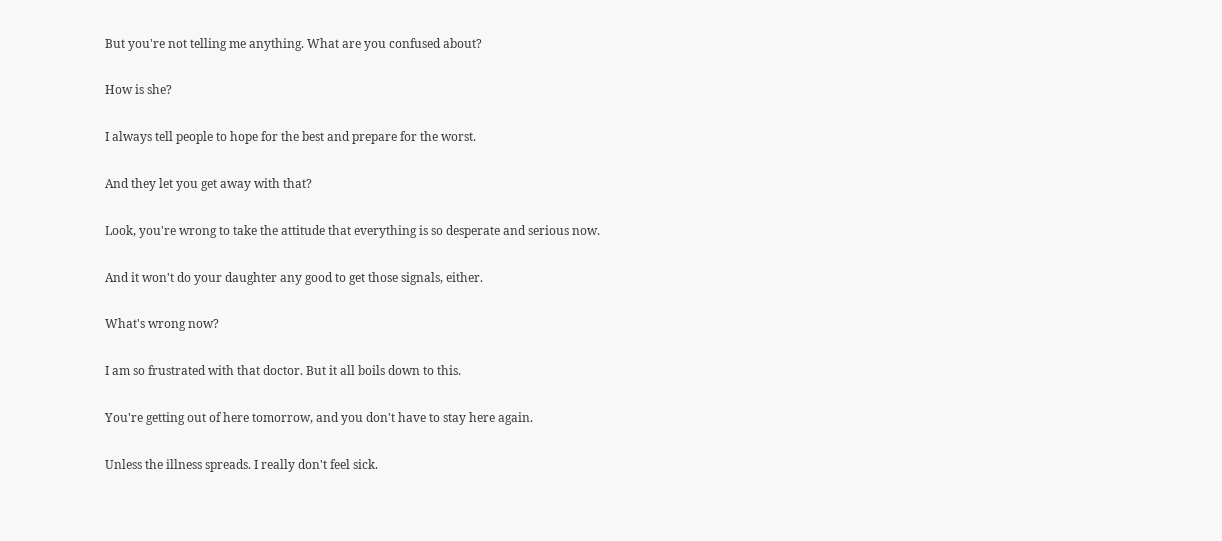But you're not telling me anything. What are you confused about?

How is she?

I always tell people to hope for the best and prepare for the worst.

And they let you get away with that?

Look, you're wrong to take the attitude that everything is so desperate and serious now.

And it won't do your daughter any good to get those signals, either.

What's wrong now?

I am so frustrated with that doctor. But it all boils down to this.

You're getting out of here tomorrow, and you don't have to stay here again.

Unless the illness spreads. I really don't feel sick.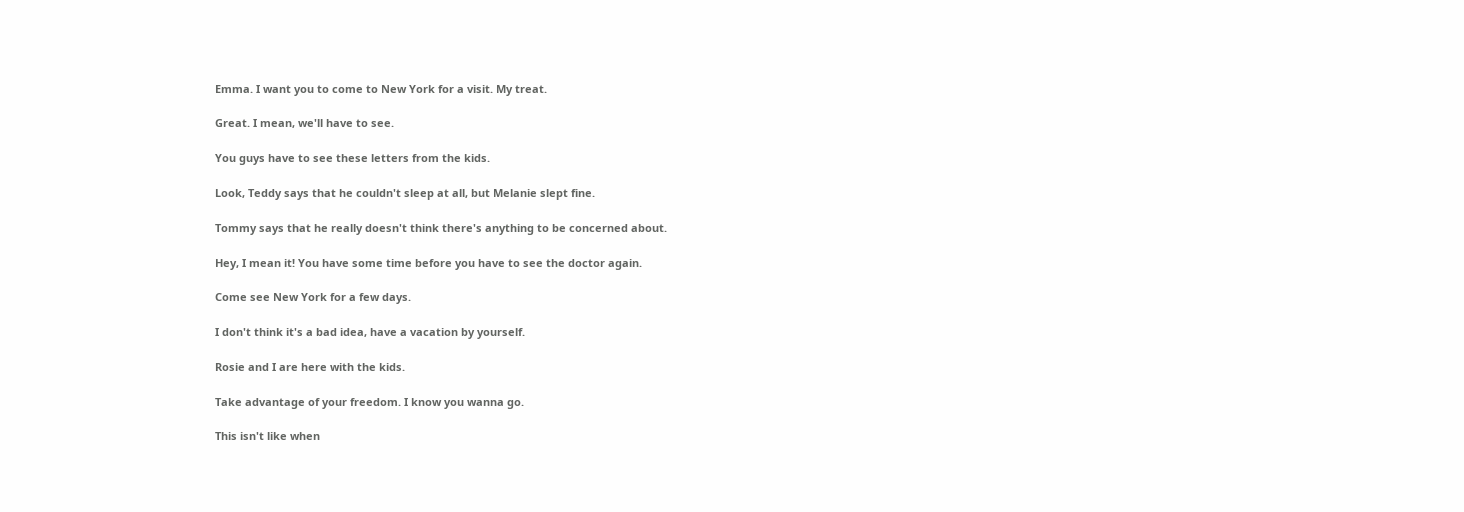Emma. I want you to come to New York for a visit. My treat.

Great. I mean, we'll have to see.

You guys have to see these letters from the kids.

Look, Teddy says that he couldn't sleep at all, but Melanie slept fine.

Tommy says that he really doesn't think there's anything to be concerned about.

Hey, I mean it! You have some time before you have to see the doctor again.

Come see New York for a few days.

I don't think it's a bad idea, have a vacation by yourself.

Rosie and I are here with the kids.

Take advantage of your freedom. I know you wanna go.

This isn't like when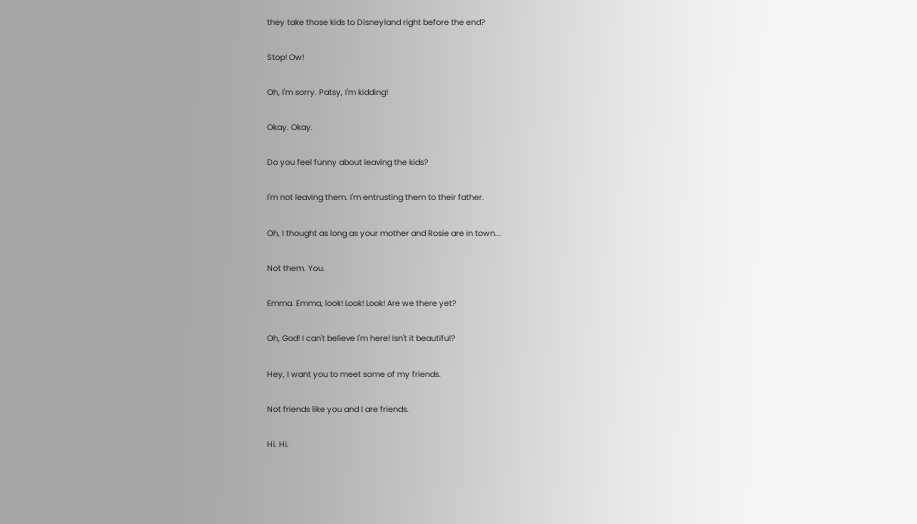they take those kids to Disneyland right before the end?

Stop! Ow!

Oh, I'm sorry. Patsy, I'm kidding!

Okay. Okay.

Do you feel funny about leaving the kids?

I'm not leaving them. I'm entrusting them to their father.

Oh, I thought as long as your mother and Rosie are in town...

Not them. You.

Emma. Emma, look! Look! Look! Are we there yet?

Oh, God! I can't believe I'm here! Isn't it beautiful?

Hey, I want you to meet some of my friends.

Not friends like you and I are friends.

Hi. Hi.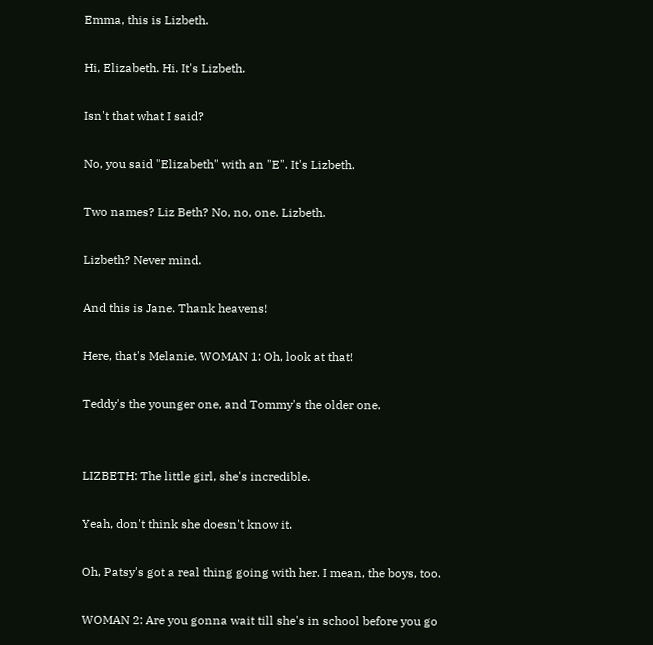Emma, this is Lizbeth.

Hi, Elizabeth. Hi. It's Lizbeth.

Isn't that what I said?

No, you said "Elizabeth" with an "E". It's Lizbeth.

Two names? Liz Beth? No, no, one. Lizbeth.

Lizbeth? Never mind.

And this is Jane. Thank heavens!

Here, that's Melanie. WOMAN 1: Oh, look at that!

Teddy's the younger one, and Tommy's the older one.


LIZBETH: The little girl, she's incredible.

Yeah, don't think she doesn't know it.

Oh, Patsy's got a real thing going with her. I mean, the boys, too.

WOMAN 2: Are you gonna wait till she's in school before you go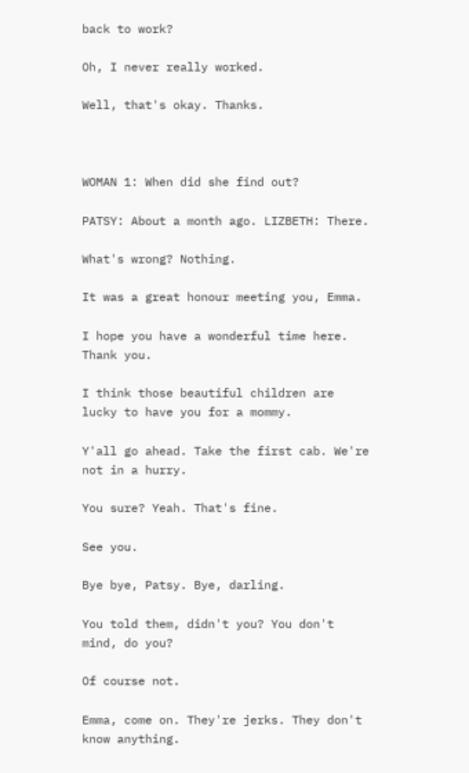back to work?

Oh, I never really worked.

Well, that's okay. Thanks.



WOMAN 1: When did she find out?

PATSY: About a month ago. LIZBETH: There.

What's wrong? Nothing.

It was a great honour meeting you, Emma.

I hope you have a wonderful time here. Thank you.

I think those beautiful children are lucky to have you for a mommy.

Y'all go ahead. Take the first cab. We're not in a hurry.

You sure? Yeah. That's fine.

See you.

Bye bye, Patsy. Bye, darling.

You told them, didn't you? You don't mind, do you?

Of course not.

Emma, come on. They're jerks. They don't know anything.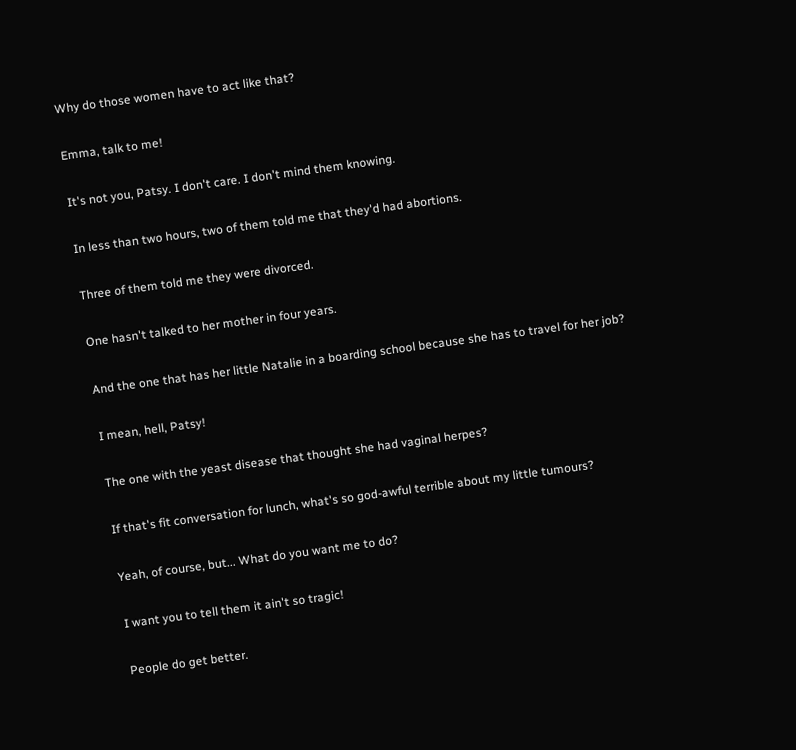Why do those women have to act like that?

Emma, talk to me!

It's not you, Patsy. I don't care. I don't mind them knowing.

In less than two hours, two of them told me that they'd had abortions.

Three of them told me they were divorced.

One hasn't talked to her mother in four years.

And the one that has her little Natalie in a boarding school because she has to travel for her job?

I mean, hell, Patsy!

The one with the yeast disease that thought she had vaginal herpes?

If that's fit conversation for lunch, what's so god-awful terrible about my little tumours?

Yeah, of course, but... What do you want me to do?

I want you to tell them it ain't so tragic!

People do get better.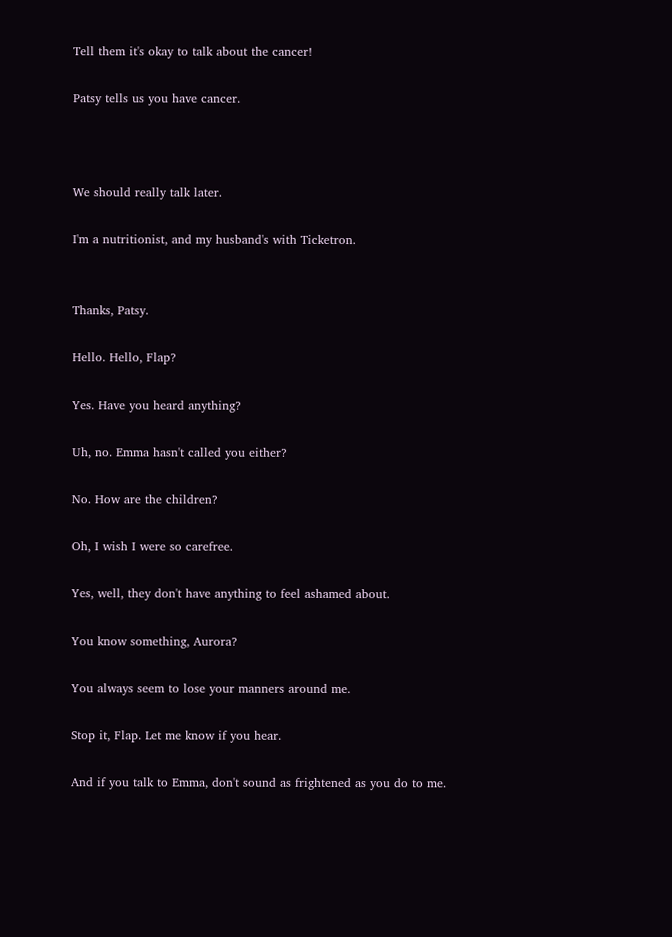Tell them it's okay to talk about the cancer!

Patsy tells us you have cancer.



We should really talk later.

I'm a nutritionist, and my husband's with Ticketron.


Thanks, Patsy.

Hello. Hello, Flap?

Yes. Have you heard anything?

Uh, no. Emma hasn't called you either?

No. How are the children?

Oh, I wish I were so carefree.

Yes, well, they don't have anything to feel ashamed about.

You know something, Aurora?

You always seem to lose your manners around me.

Stop it, Flap. Let me know if you hear.

And if you talk to Emma, don't sound as frightened as you do to me.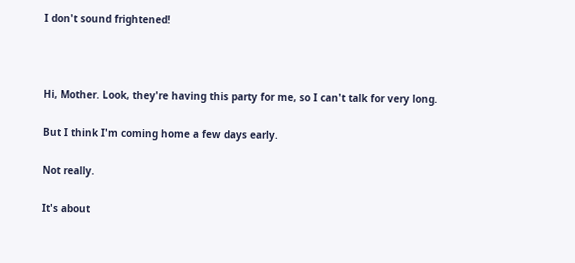I don't sound frightened!



Hi, Mother. Look, they're having this party for me, so I can't talk for very long.

But I think I'm coming home a few days early.

Not really.

It's about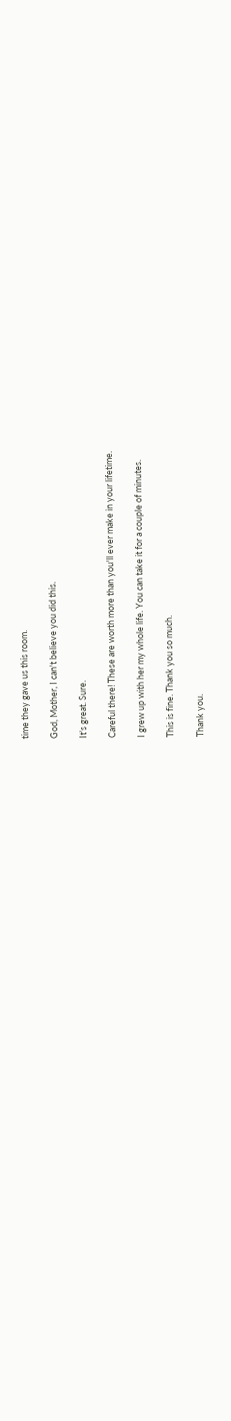time they gave us this room.

God, Mother, I can't believe you did this.

It's great. Sure.

Careful there! These are worth more than you'll ever make in your lifetime.

I grew up with her my whole life. You can take it for a couple of minutes.

This is fine. Thank you so much.

Thank you.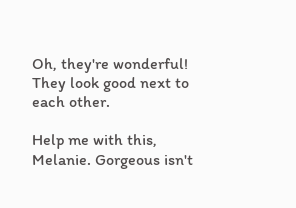Oh, they're wonderful! They look good next to each other.

Help me with this, Melanie. Gorgeous isn't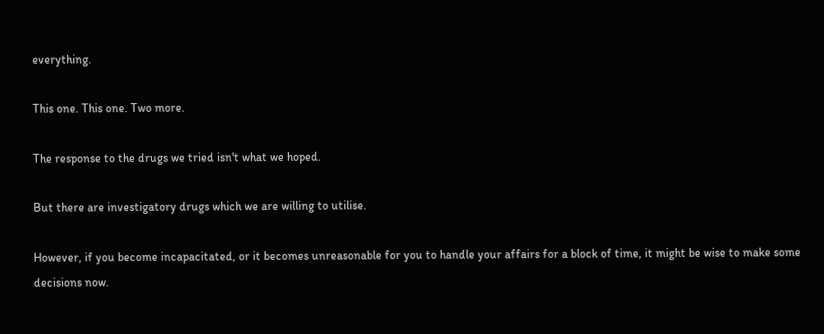everything.

This one. This one. Two more.

The response to the drugs we tried isn't what we hoped.

But there are investigatory drugs which we are willing to utilise.

However, if you become incapacitated, or it becomes unreasonable for you to handle your affairs for a block of time, it might be wise to make some decisions now.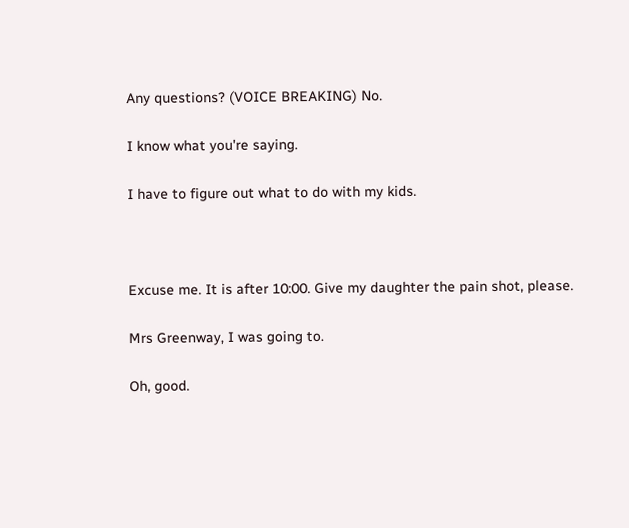Any questions? (VOICE BREAKING) No.

I know what you're saying.

I have to figure out what to do with my kids.



Excuse me. It is after 10:00. Give my daughter the pain shot, please.

Mrs Greenway, I was going to.

Oh, good.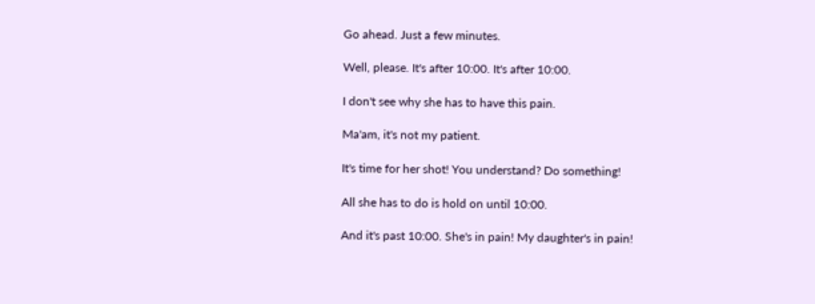Go ahead. Just a few minutes.

Well, please. It's after 10:00. It's after 10:00.

I don't see why she has to have this pain.

Ma'am, it's not my patient.

It's time for her shot! You understand? Do something!

All she has to do is hold on until 10:00.

And it's past 10:00. She's in pain! My daughter's in pain!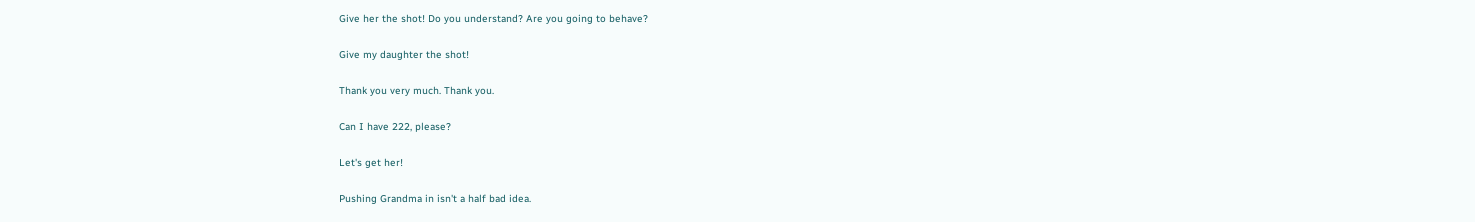Give her the shot! Do you understand? Are you going to behave?

Give my daughter the shot!

Thank you very much. Thank you.

Can I have 222, please?

Let's get her!

Pushing Grandma in isn't a half bad idea.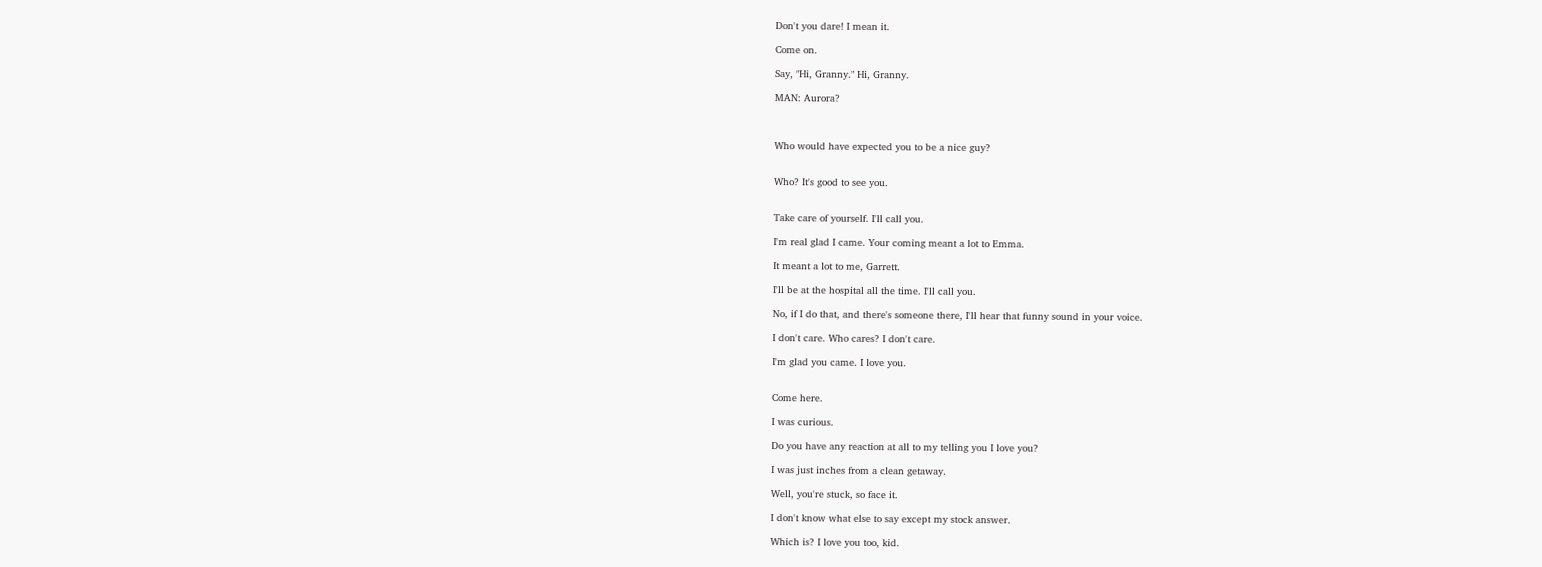Don't you dare! I mean it.

Come on.

Say, "Hi, Granny." Hi, Granny.

MAN: Aurora?



Who would have expected you to be a nice guy?


Who? It's good to see you.


Take care of yourself. I'll call you.

I'm real glad I came. Your coming meant a lot to Emma.

It meant a lot to me, Garrett.

I'll be at the hospital all the time. I'll call you.

No, if I do that, and there's someone there, I'll hear that funny sound in your voice.

I don't care. Who cares? I don't care.

I'm glad you came. I love you.


Come here.

I was curious.

Do you have any reaction at all to my telling you I love you?

I was just inches from a clean getaway.

Well, you're stuck, so face it.

I don't know what else to say except my stock answer.

Which is? I love you too, kid.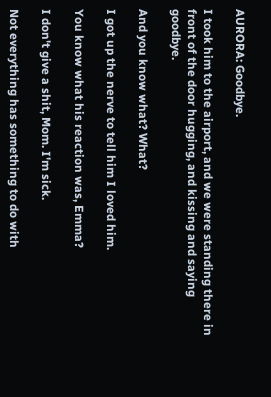AURORA: Goodbye.

I took him to the airport, and we were standing there in front of the door hugging, and kissing and saying goodbye.

And you know what? What?

I got up the nerve to tell him I loved him.

You know what his reaction was, Emma?

I don't give a shit, Mom. I'm sick.

Not everything has something to do with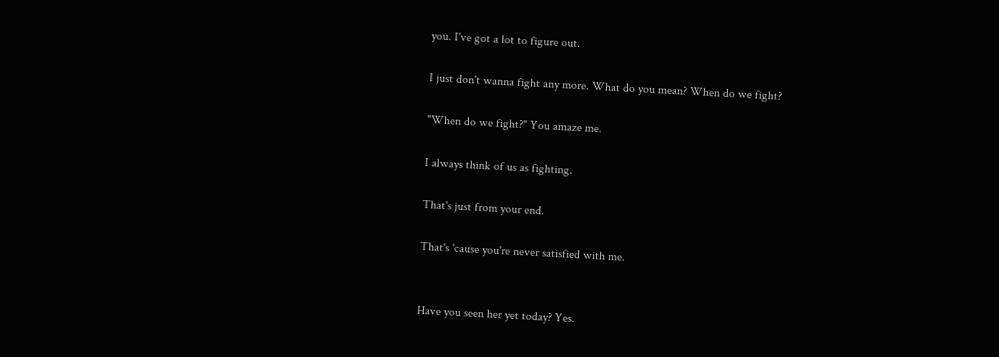you. I've got a lot to figure out.

I just don't wanna fight any more. What do you mean? When do we fight?

"When do we fight?" You amaze me.

I always think of us as fighting.

That's just from your end.

That's 'cause you're never satisfied with me.


Have you seen her yet today? Yes.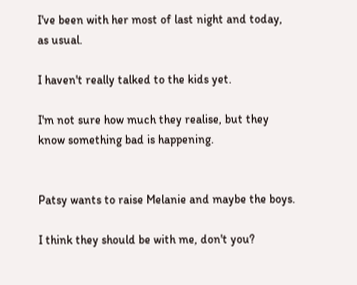I've been with her most of last night and today, as usual.

I haven't really talked to the kids yet.

I'm not sure how much they realise, but they know something bad is happening.


Patsy wants to raise Melanie and maybe the boys.

I think they should be with me, don't you?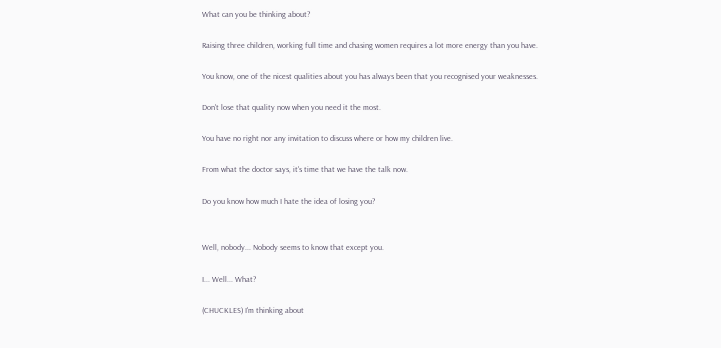What can you be thinking about?

Raising three children, working full time and chasing women requires a lot more energy than you have.

You know, one of the nicest qualities about you has always been that you recognised your weaknesses.

Don't lose that quality now when you need it the most.

You have no right nor any invitation to discuss where or how my children live.

From what the doctor says, it's time that we have the talk now.

Do you know how much I hate the idea of losing you?


Well, nobody... Nobody seems to know that except you.

I... Well... What?

(CHUCKLES) I'm thinking about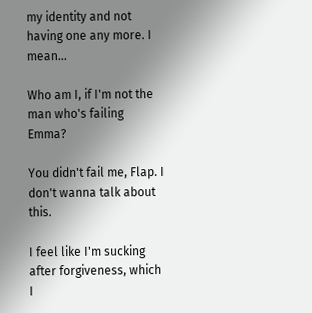my identity and not having one any more. I mean...

Who am I, if I'm not the man who's failing Emma?

You didn't fail me, Flap. I don't wanna talk about this.

I feel like I'm sucking after forgiveness, which I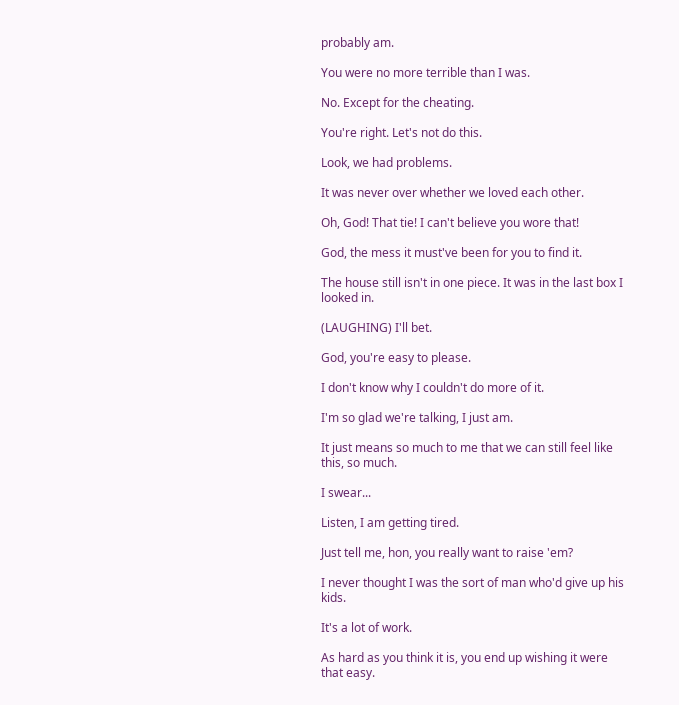probably am.

You were no more terrible than I was.

No. Except for the cheating.

You're right. Let's not do this.

Look, we had problems.

It was never over whether we loved each other.

Oh, God! That tie! I can't believe you wore that!

God, the mess it must've been for you to find it.

The house still isn't in one piece. It was in the last box I looked in.

(LAUGHING) I'll bet.

God, you're easy to please.

I don't know why I couldn't do more of it.

I'm so glad we're talking, I just am.

It just means so much to me that we can still feel like this, so much.

I swear...

Listen, I am getting tired.

Just tell me, hon, you really want to raise 'em?

I never thought I was the sort of man who'd give up his kids.

It's a lot of work.

As hard as you think it is, you end up wishing it were that easy.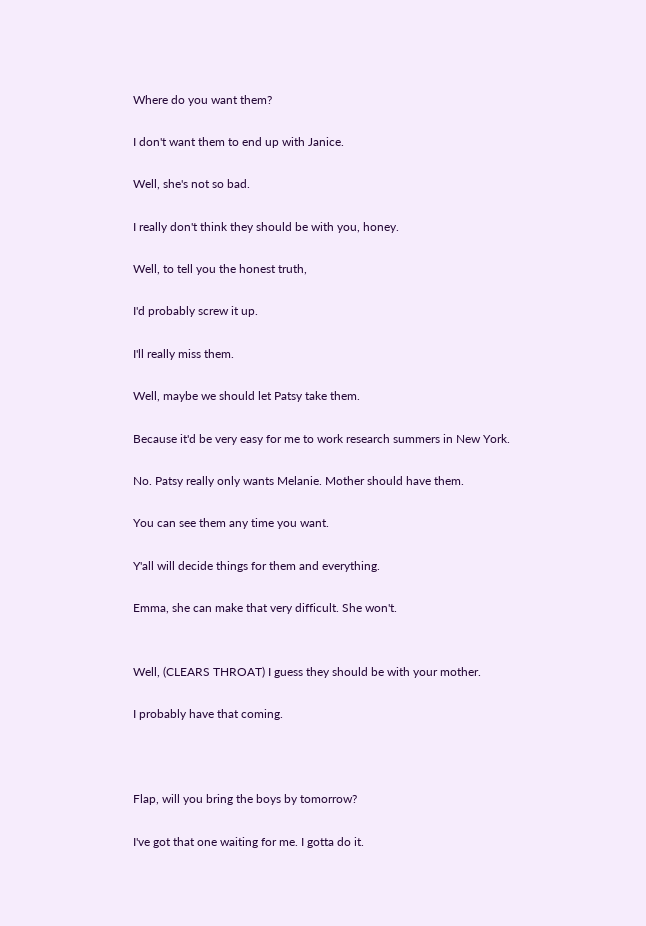Where do you want them?

I don't want them to end up with Janice.

Well, she's not so bad.

I really don't think they should be with you, honey.

Well, to tell you the honest truth,

I'd probably screw it up.

I'll really miss them.

Well, maybe we should let Patsy take them.

Because it'd be very easy for me to work research summers in New York.

No. Patsy really only wants Melanie. Mother should have them.

You can see them any time you want.

Y'all will decide things for them and everything.

Emma, she can make that very difficult. She won't.


Well, (CLEARS THROAT) I guess they should be with your mother.

I probably have that coming.



Flap, will you bring the boys by tomorrow?

I've got that one waiting for me. I gotta do it.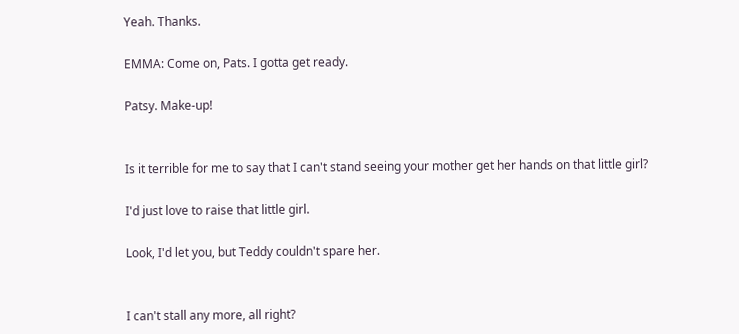Yeah. Thanks.

EMMA: Come on, Pats. I gotta get ready.

Patsy. Make-up!


Is it terrible for me to say that I can't stand seeing your mother get her hands on that little girl?

I'd just love to raise that little girl.

Look, I'd let you, but Teddy couldn't spare her.


I can't stall any more, all right?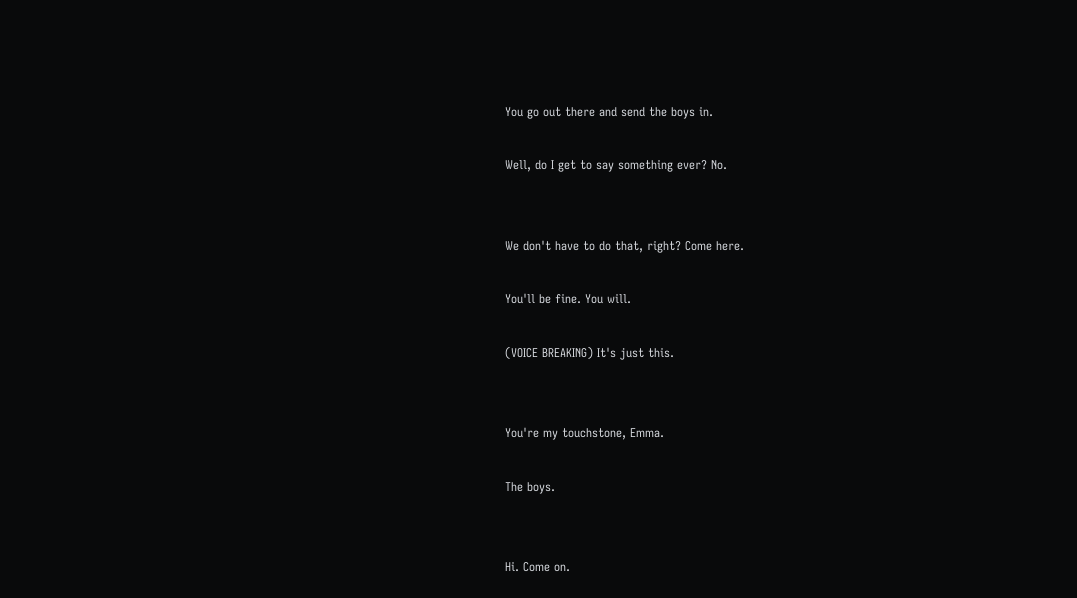You go out there and send the boys in.

Well, do I get to say something ever? No.


We don't have to do that, right? Come here.

You'll be fine. You will.

(VOICE BREAKING) It's just this.


You're my touchstone, Emma.

The boys.


Hi. Come on.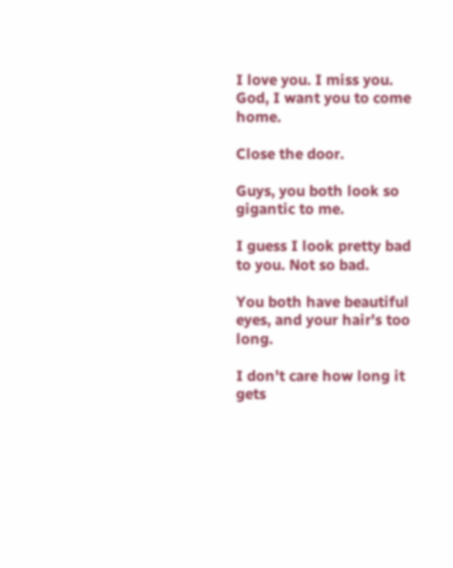I love you. I miss you. God, I want you to come home.

Close the door.

Guys, you both look so gigantic to me.

I guess I look pretty bad to you. Not so bad.

You both have beautiful eyes, and your hair's too long.

I don't care how long it gets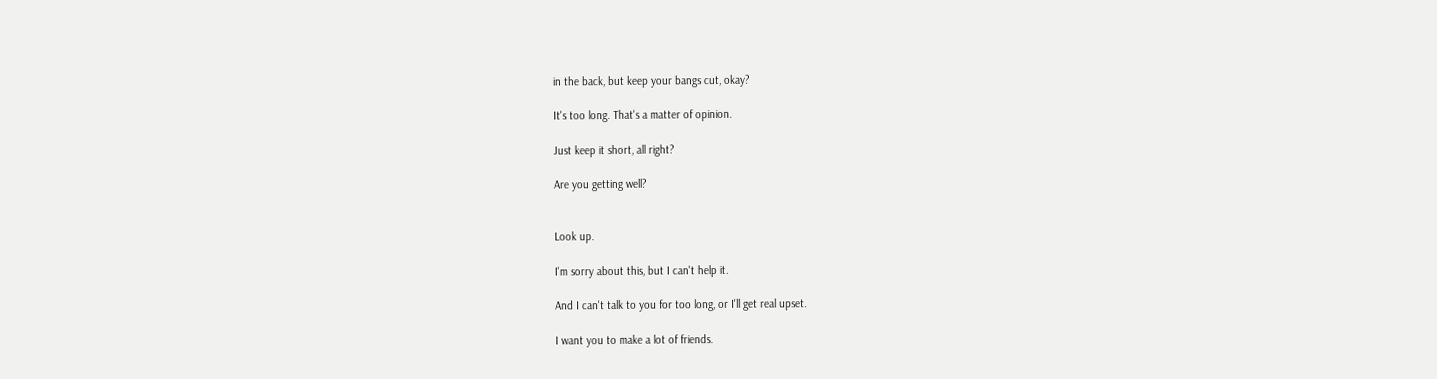in the back, but keep your bangs cut, okay?

It's too long. That's a matter of opinion.

Just keep it short, all right?

Are you getting well?


Look up.

I'm sorry about this, but I can't help it.

And I can't talk to you for too long, or I'll get real upset.

I want you to make a lot of friends.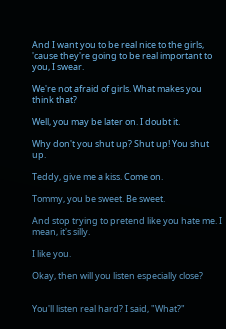And I want you to be real nice to the girls, 'cause they're going to be real important to you, I swear.

We're not afraid of girls. What makes you think that?

Well, you may be later on. I doubt it.

Why don't you shut up? Shut up! You shut up.

Teddy, give me a kiss. Come on.

Tommy, you be sweet. Be sweet.

And stop trying to pretend like you hate me. I mean, it's silly.

I like you.

Okay, then will you listen especially close?


You'll listen real hard? I said, "What?"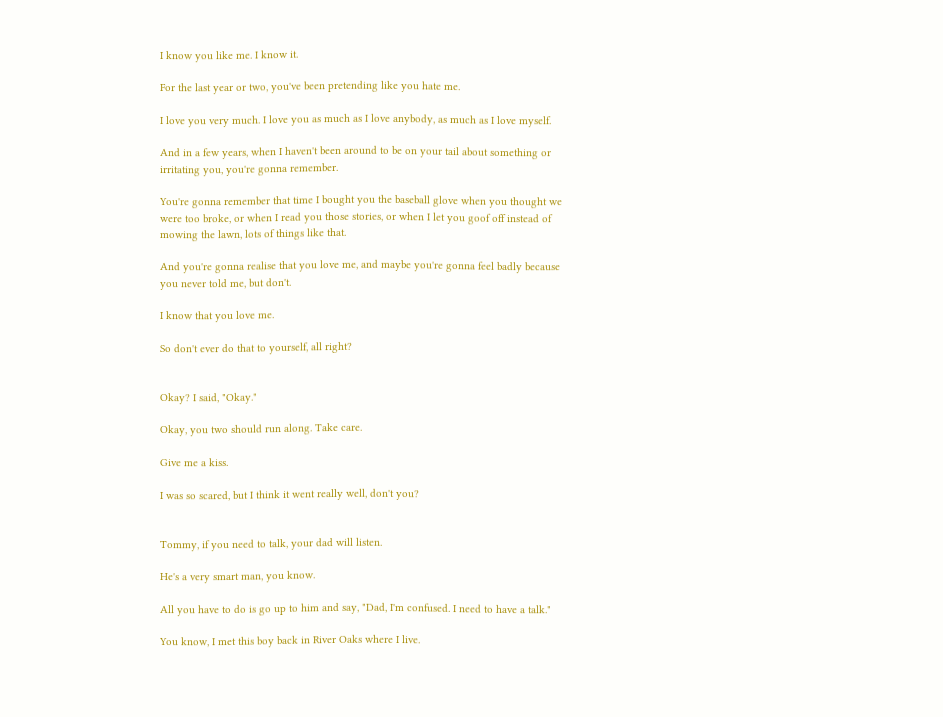I know you like me. I know it.

For the last year or two, you've been pretending like you hate me.

I love you very much. I love you as much as I love anybody, as much as I love myself.

And in a few years, when I haven't been around to be on your tail about something or irritating you, you're gonna remember.

You're gonna remember that time I bought you the baseball glove when you thought we were too broke, or when I read you those stories, or when I let you goof off instead of mowing the lawn, lots of things like that.

And you're gonna realise that you love me, and maybe you're gonna feel badly because you never told me, but don't.

I know that you love me.

So don't ever do that to yourself, all right?


Okay? I said, "Okay."

Okay, you two should run along. Take care.

Give me a kiss.

I was so scared, but I think it went really well, don't you?


Tommy, if you need to talk, your dad will listen.

He's a very smart man, you know.

All you have to do is go up to him and say, "Dad, I'm confused. I need to have a talk."

You know, I met this boy back in River Oaks where I live.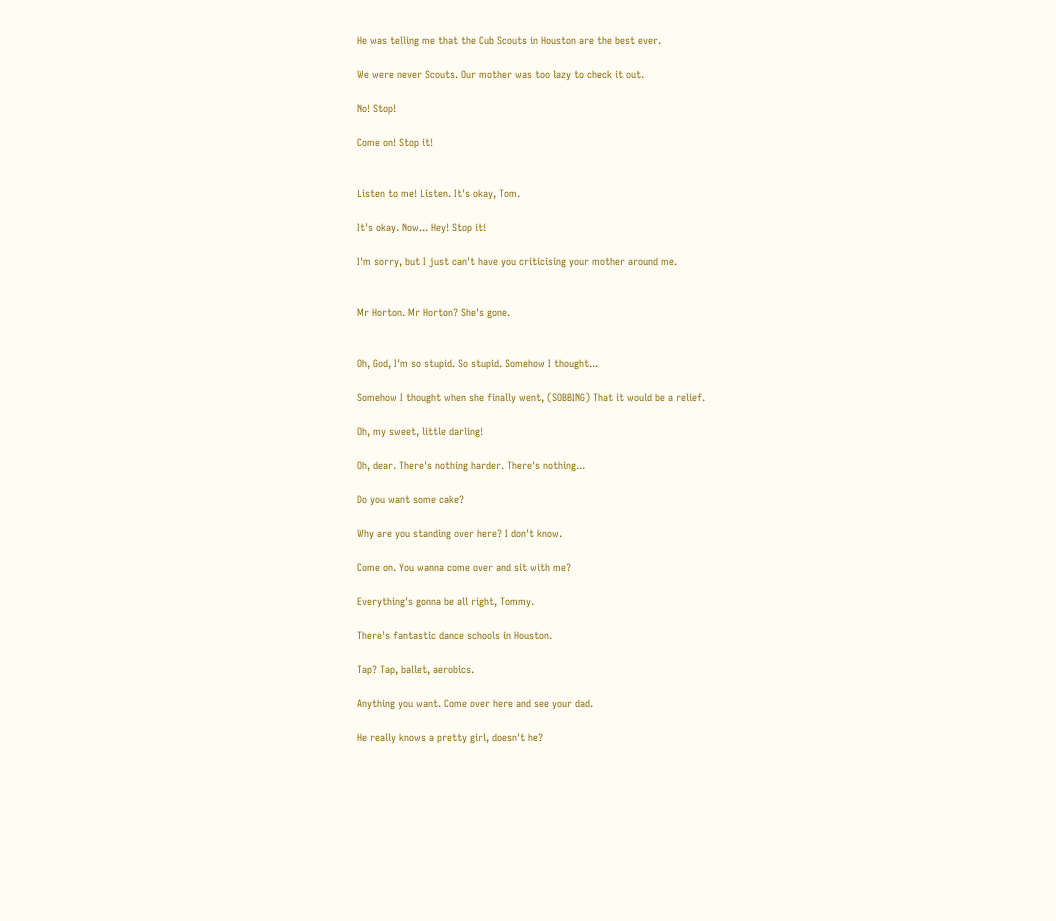He was telling me that the Cub Scouts in Houston are the best ever.

We were never Scouts. Our mother was too lazy to check it out.

No! Stop!

Come on! Stop it!


Listen to me! Listen. It's okay, Tom.

It's okay. Now... Hey! Stop it!

I'm sorry, but I just can't have you criticising your mother around me.


Mr Horton. Mr Horton? She's gone.


Oh, God, I'm so stupid. So stupid. Somehow I thought...

Somehow I thought when she finally went, (SOBBING) That it would be a relief.

Oh, my sweet, little darling!

Oh, dear. There's nothing harder. There's nothing...

Do you want some cake?

Why are you standing over here? I don't know.

Come on. You wanna come over and sit with me?

Everything's gonna be all right, Tommy.

There's fantastic dance schools in Houston.

Tap? Tap, ballet, aerobics.

Anything you want. Come over here and see your dad.

He really knows a pretty girl, doesn't he?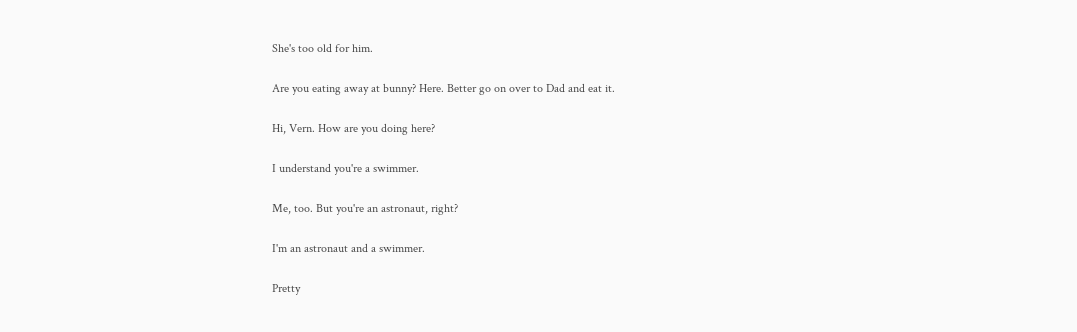She's too old for him.

Are you eating away at bunny? Here. Better go on over to Dad and eat it.

Hi, Vern. How are you doing here?

I understand you're a swimmer.

Me, too. But you're an astronaut, right?

I'm an astronaut and a swimmer.

Pretty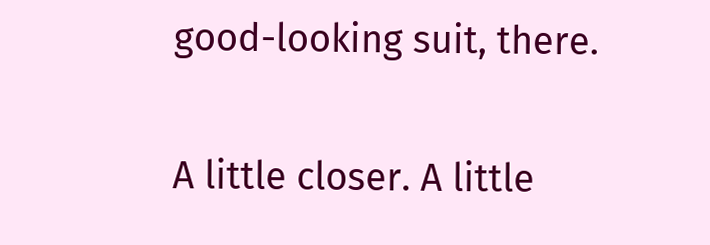good-looking suit, there.

A little closer. A little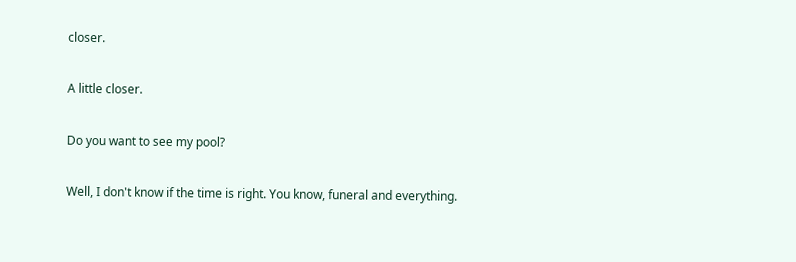closer.

A little closer.

Do you want to see my pool?

Well, I don't know if the time is right. You know, funeral and everything.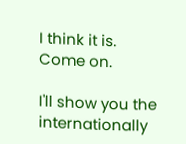I think it is. Come on.

I'll show you the internationally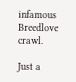infamous Breedlove crawl.

Just a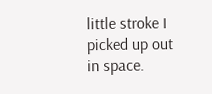little stroke I picked up out in space.